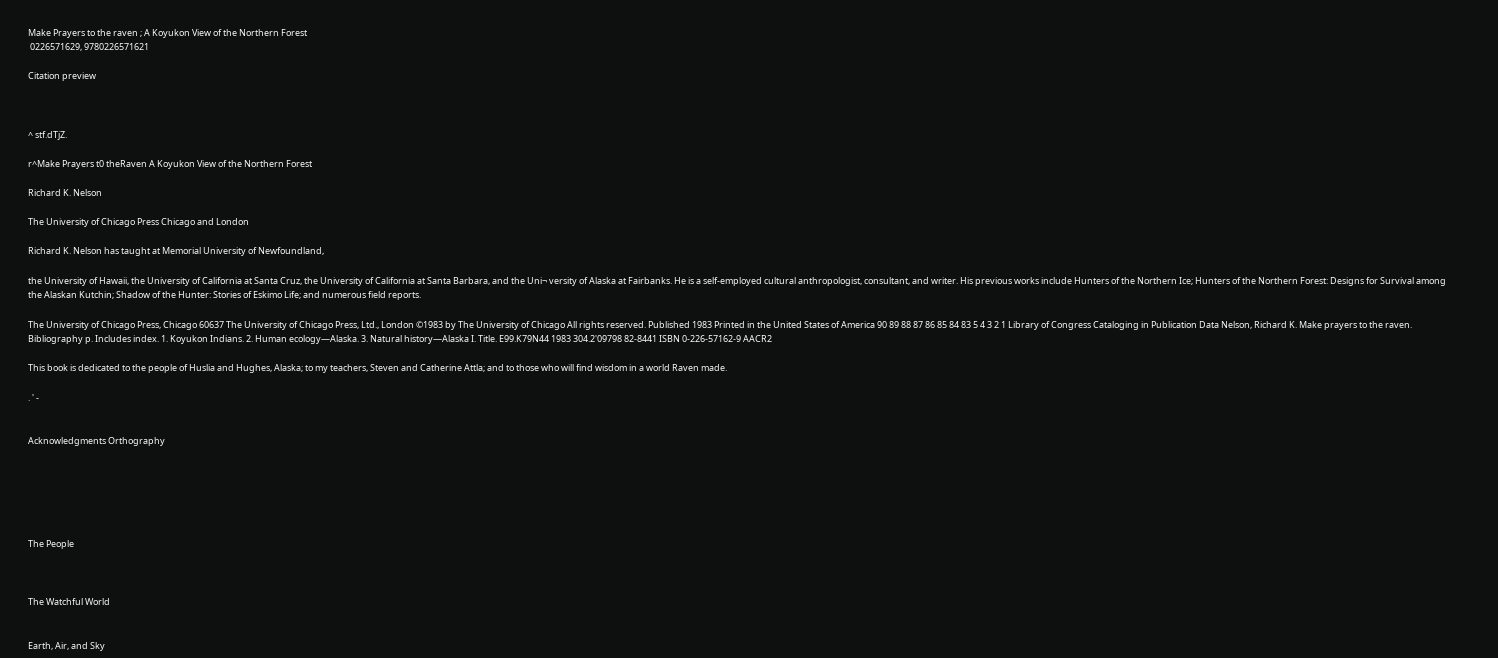Make Prayers to the raven ; A Koyukon View of the Northern Forest
 0226571629, 9780226571621

Citation preview



^ stf.dTjZ.

r^Make Prayers t0 theRaven A Koyukon View of the Northern Forest

Richard K. Nelson

The University of Chicago Press Chicago and London

Richard K. Nelson has taught at Memorial University of Newfoundland,

the University of Hawaii, the University of California at Santa Cruz, the University of California at Santa Barbara, and the Uni¬ versity of Alaska at Fairbanks. He is a self-employed cultural anthropologist, consultant, and writer. His previous works include Hunters of the Northern Ice; Hunters of the Northern Forest: Designs for Survival among the Alaskan Kutchin; Shadow of the Hunter: Stories of Eskimo Life; and numerous field reports.

The University of Chicago Press, Chicago 60637 The University of Chicago Press, Ltd., London ©1983 by The University of Chicago All rights reserved. Published 1983 Printed in the United States of America 90 89 88 87 86 85 84 83 5 4 3 2 1 Library of Congress Cataloging in Publication Data Nelson, Richard K. Make prayers to the raven. Bibliography p. Includes index. 1. Koyukon Indians. 2. Human ecology—Alaska. 3. Natural history—Alaska I. Title. E99.K79N44 1983 304.2'09798 82-8441 ISBN 0-226-57162-9 AACR2

This book is dedicated to the people of Huslia and Hughes, Alaska; to my teachers, Steven and Catherine Attla; and to those who will find wisdom in a world Raven made.

. ' -


Acknowledgments Orthography






The People



The Watchful World


Earth, Air, and Sky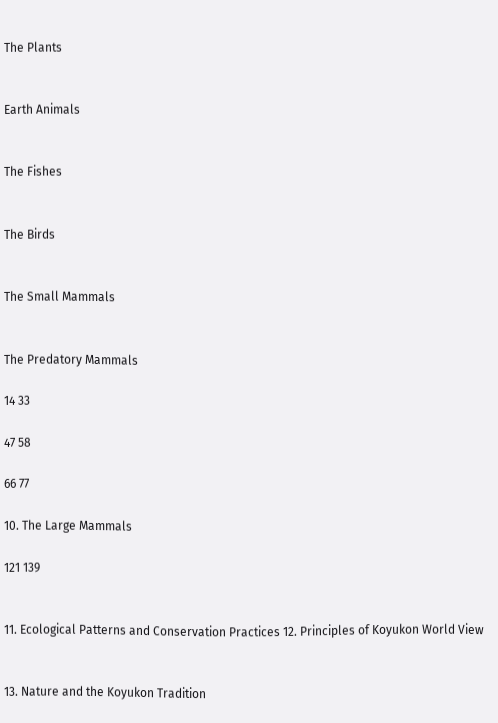The Plants


Earth Animals


The Fishes


The Birds


The Small Mammals


The Predatory Mammals

14 33

47 58

66 77

10. The Large Mammals

121 139


11. Ecological Patterns and Conservation Practices 12. Principles of Koyukon World View


13. Nature and the Koyukon Tradition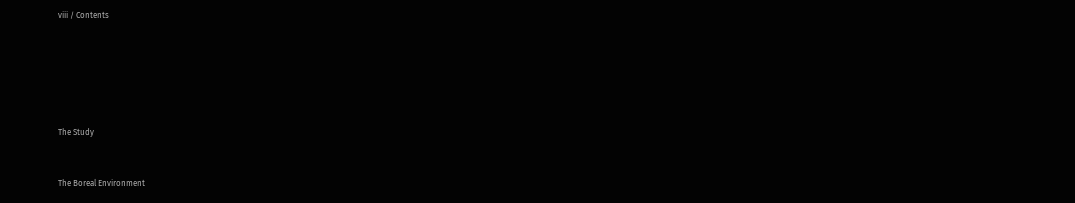viii / Contents






The Study


The Boreal Environment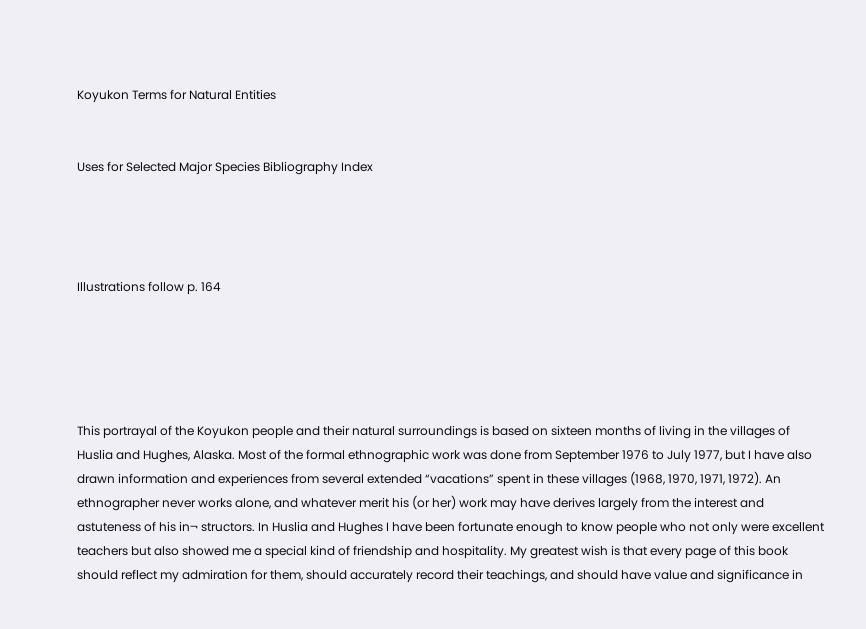Koyukon Terms for Natural Entities


Uses for Selected Major Species Bibliography Index




Illustrations follow p. 164





This portrayal of the Koyukon people and their natural surroundings is based on sixteen months of living in the villages of Huslia and Hughes, Alaska. Most of the formal ethnographic work was done from September 1976 to July 1977, but I have also drawn information and experiences from several extended “vacations” spent in these villages (1968, 1970, 1971, 1972). An ethnographer never works alone, and whatever merit his (or her) work may have derives largely from the interest and astuteness of his in¬ structors. In Huslia and Hughes I have been fortunate enough to know people who not only were excellent teachers but also showed me a special kind of friendship and hospitality. My greatest wish is that every page of this book should reflect my admiration for them, should accurately record their teachings, and should have value and significance in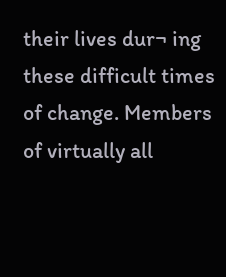their lives dur¬ ing these difficult times of change. Members of virtually all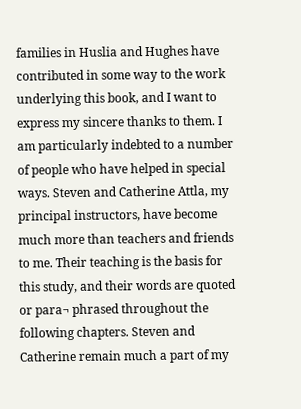families in Huslia and Hughes have contributed in some way to the work underlying this book, and I want to express my sincere thanks to them. I am particularly indebted to a number of people who have helped in special ways. Steven and Catherine Attla, my principal instructors, have become much more than teachers and friends to me. Their teaching is the basis for this study, and their words are quoted or para¬ phrased throughout the following chapters. Steven and Catherine remain much a part of my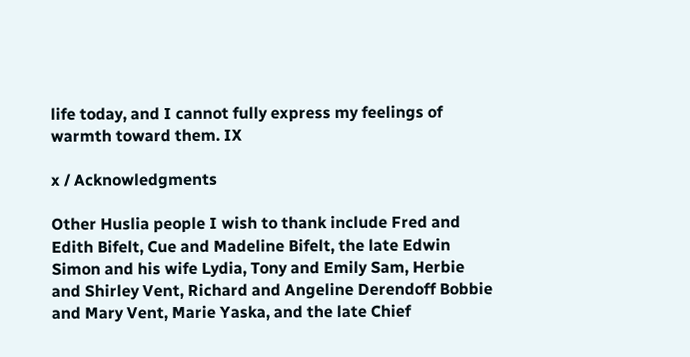life today, and I cannot fully express my feelings of warmth toward them. IX

x / Acknowledgments

Other Huslia people I wish to thank include Fred and Edith Bifelt, Cue and Madeline Bifelt, the late Edwin Simon and his wife Lydia, Tony and Emily Sam, Herbie and Shirley Vent, Richard and Angeline Derendoff Bobbie and Mary Vent, Marie Yaska, and the late Chief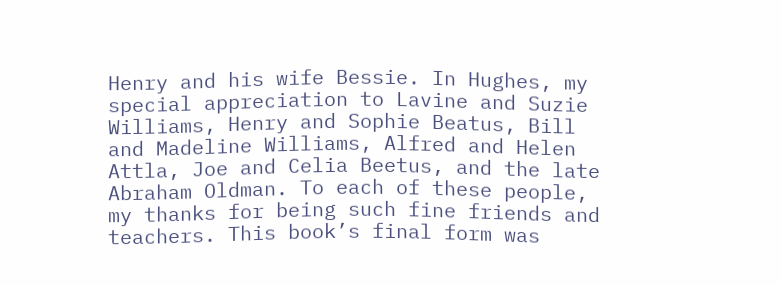Henry and his wife Bessie. In Hughes, my special appreciation to Lavine and Suzie Williams, Henry and Sophie Beatus, Bill and Madeline Williams, Alfred and Helen Attla, Joe and Celia Beetus, and the late Abraham Oldman. To each of these people, my thanks for being such fine friends and teachers. This book’s final form was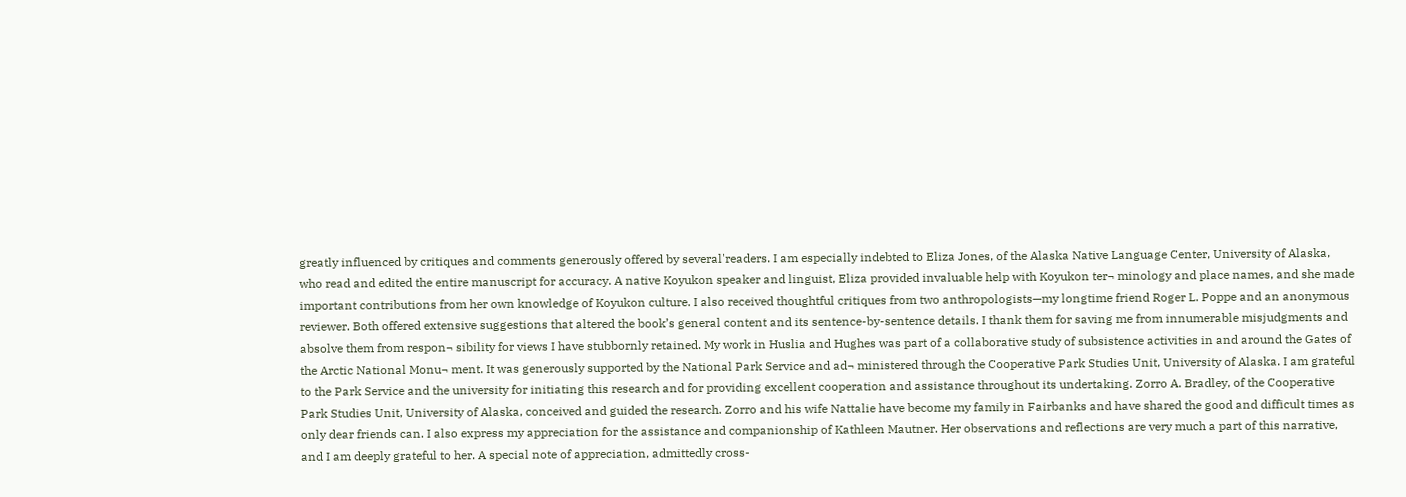greatly influenced by critiques and comments generously offered by several'readers. I am especially indebted to Eliza Jones, of the Alaska Native Language Center, University of Alaska, who read and edited the entire manuscript for accuracy. A native Koyukon speaker and linguist, Eliza provided invaluable help with Koyukon ter¬ minology and place names, and she made important contributions from her own knowledge of Koyukon culture. I also received thoughtful critiques from two anthropologists—my longtime friend Roger L. Poppe and an anonymous reviewer. Both offered extensive suggestions that altered the book’s general content and its sentence-by-sentence details. I thank them for saving me from innumerable misjudgments and absolve them from respon¬ sibility for views I have stubbornly retained. My work in Huslia and Hughes was part of a collaborative study of subsistence activities in and around the Gates of the Arctic National Monu¬ ment. It was generously supported by the National Park Service and ad¬ ministered through the Cooperative Park Studies Unit, University of Alaska. I am grateful to the Park Service and the university for initiating this research and for providing excellent cooperation and assistance throughout its undertaking. Zorro A. Bradley, of the Cooperative Park Studies Unit, University of Alaska, conceived and guided the research. Zorro and his wife Nattalie have become my family in Fairbanks and have shared the good and difficult times as only dear friends can. I also express my appreciation for the assistance and companionship of Kathleen Mautner. Her observations and reflections are very much a part of this narrative, and I am deeply grateful to her. A special note of appreciation, admittedly cross-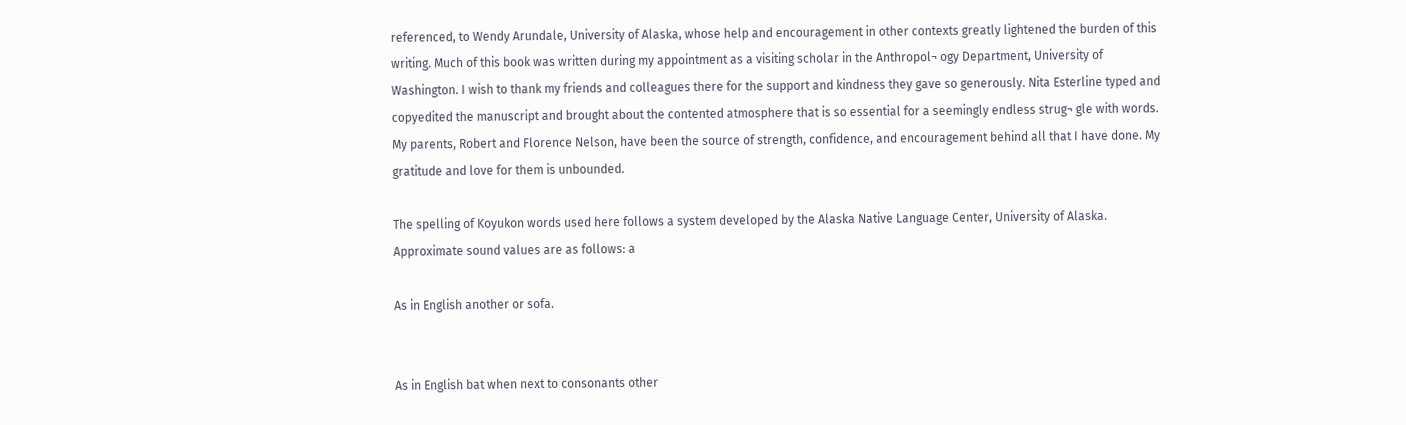referenced, to Wendy Arundale, University of Alaska, whose help and encouragement in other contexts greatly lightened the burden of this writing. Much of this book was written during my appointment as a visiting scholar in the Anthropol¬ ogy Department, University of Washington. I wish to thank my friends and colleagues there for the support and kindness they gave so generously. Nita Esterline typed and copyedited the manuscript and brought about the contented atmosphere that is so essential for a seemingly endless strug¬ gle with words. My parents, Robert and Florence Nelson, have been the source of strength, confidence, and encouragement behind all that I have done. My gratitude and love for them is unbounded.

The spelling of Koyukon words used here follows a system developed by the Alaska Native Language Center, University of Alaska. Approximate sound values are as follows: a

As in English another or sofa.


As in English bat when next to consonants other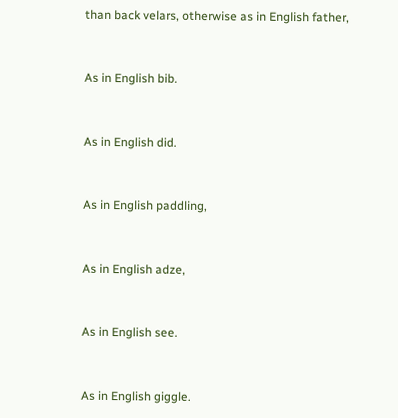than back velars, otherwise as in English father,


As in English bib.


As in English did.


As in English paddling,


As in English adze,


As in English see.


As in English giggle.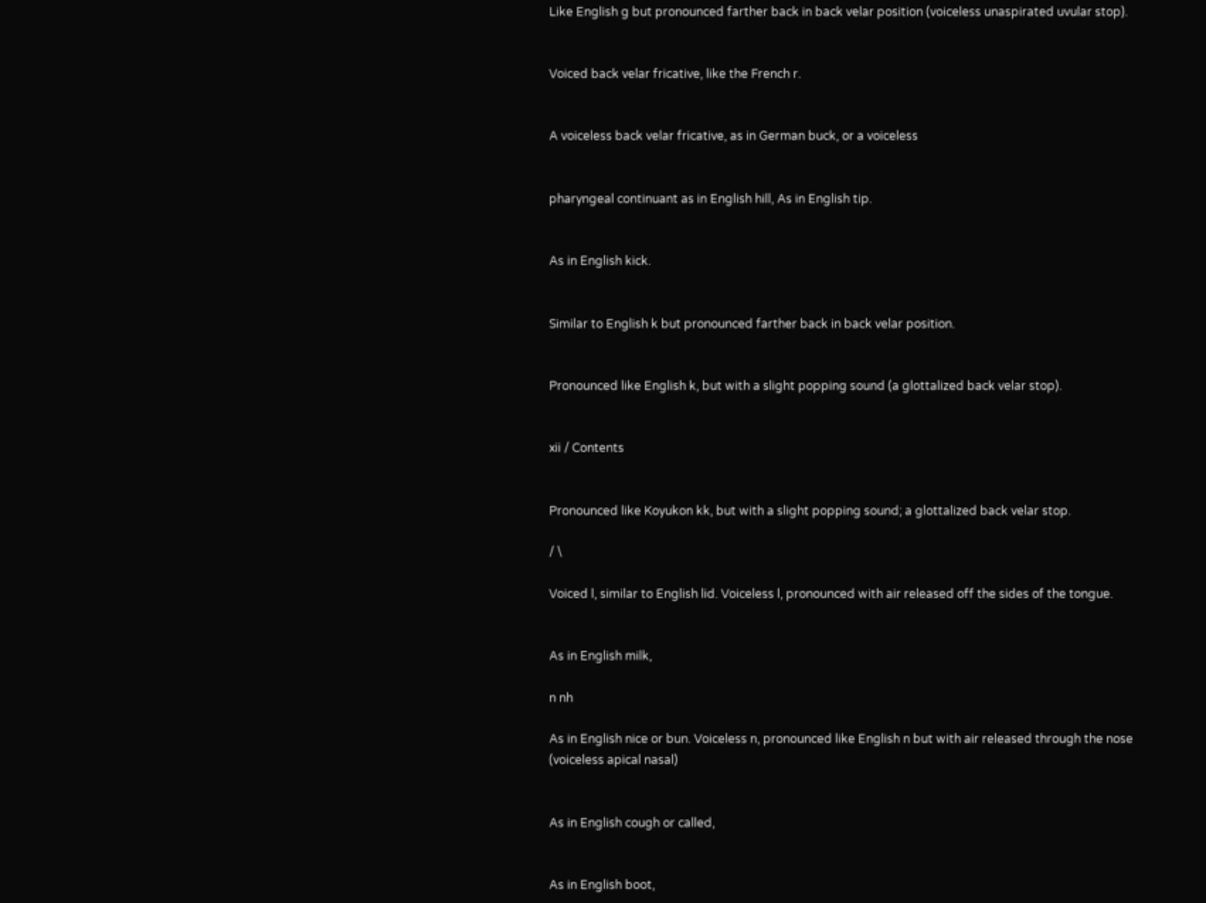Like English g but pronounced farther back in back velar position (voiceless unaspirated uvular stop).


Voiced back velar fricative, like the French r.


A voiceless back velar fricative, as in German buck, or a voiceless


pharyngeal continuant as in English hill, As in English tip.


As in English kick.


Similar to English k but pronounced farther back in back velar position.


Pronounced like English k, but with a slight popping sound (a glottalized back velar stop).


xii / Contents


Pronounced like Koyukon kk, but with a slight popping sound; a glottalized back velar stop.

/ \

Voiced l, similar to English lid. Voiceless l, pronounced with air released off the sides of the tongue.


As in English milk,

n nh

As in English nice or bun. Voiceless n, pronounced like English n but with air released through the nose (voiceless apical nasal)


As in English cough or called,


As in English boot,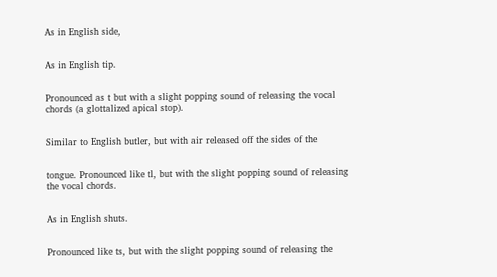As in English side,


As in English tip.


Pronounced as t but with a slight popping sound of releasing the vocal chords (a glottalized apical stop).


Similar to English butler, but with air released off the sides of the


tongue. Pronounced like tl, but with the slight popping sound of releasing the vocal chords.


As in English shuts.


Pronounced like ts, but with the slight popping sound of releasing the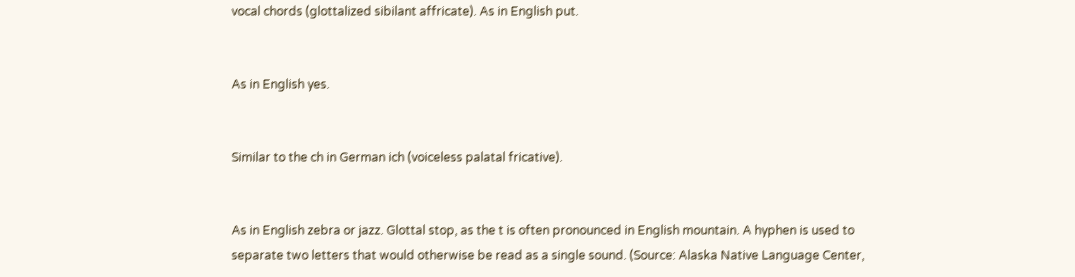vocal chords (glottalized sibilant affricate). As in English put.


As in English yes.


Similar to the ch in German ich (voiceless palatal fricative).


As in English zebra or jazz. Glottal stop, as the t is often pronounced in English mountain. A hyphen is used to separate two letters that would otherwise be read as a single sound. (Source: Alaska Native Language Center,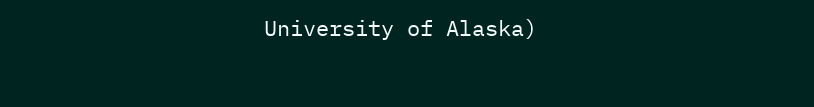University of Alaska)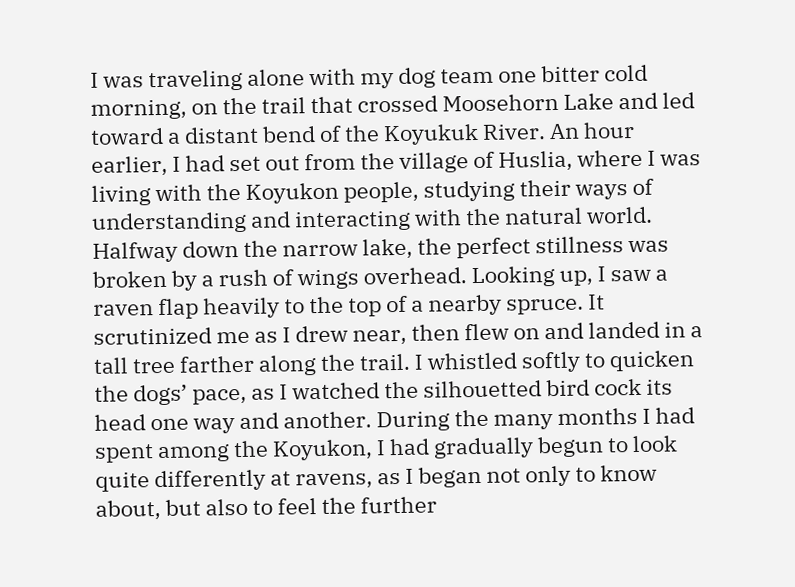I was traveling alone with my dog team one bitter cold morning, on the trail that crossed Moosehorn Lake and led toward a distant bend of the Koyukuk River. An hour earlier, I had set out from the village of Huslia, where I was living with the Koyukon people, studying their ways of understanding and interacting with the natural world. Halfway down the narrow lake, the perfect stillness was broken by a rush of wings overhead. Looking up, I saw a raven flap heavily to the top of a nearby spruce. It scrutinized me as I drew near, then flew on and landed in a tall tree farther along the trail. I whistled softly to quicken the dogs’ pace, as I watched the silhouetted bird cock its head one way and another. During the many months I had spent among the Koyukon, I had gradually begun to look quite differently at ravens, as I began not only to know about, but also to feel the further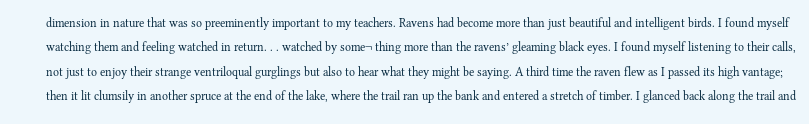dimension in nature that was so preeminently important to my teachers. Ravens had become more than just beautiful and intelligent birds. I found myself watching them and feeling watched in return. . . watched by some¬ thing more than the ravens’ gleaming black eyes. I found myself listening to their calls, not just to enjoy their strange ventriloqual gurglings but also to hear what they might be saying. A third time the raven flew as I passed its high vantage; then it lit clumsily in another spruce at the end of the lake, where the trail ran up the bank and entered a stretch of timber. I glanced back along the trail and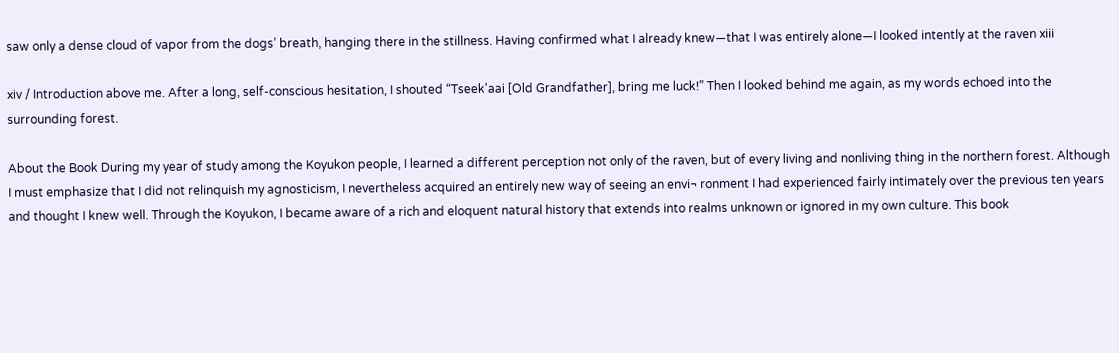saw only a dense cloud of vapor from the dogs’ breath, hanging there in the stillness. Having confirmed what I already knew—that I was entirely alone—I looked intently at the raven xiii

xiv / Introduction above me. After a long, self-conscious hesitation, I shouted “Tseek'aai [Old Grandfather], bring me luck!” Then I looked behind me again, as my words echoed into the surrounding forest.

About the Book During my year of study among the Koyukon people, I learned a different perception not only of the raven, but of every living and nonliving thing in the northern forest. Although I must emphasize that I did not relinquish my agnosticism, I nevertheless acquired an entirely new way of seeing an envi¬ ronment I had experienced fairly intimately over the previous ten years and thought I knew well. Through the Koyukon, I became aware of a rich and eloquent natural history that extends into realms unknown or ignored in my own culture. This book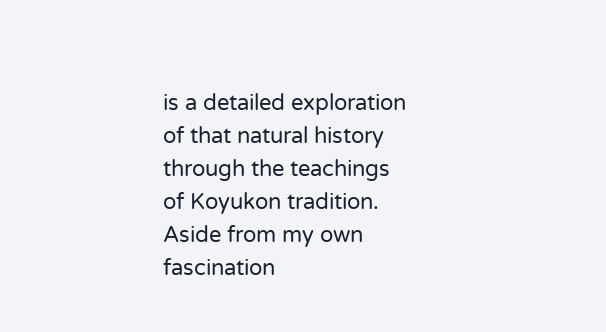is a detailed exploration of that natural history through the teachings of Koyukon tradition. Aside from my own fascination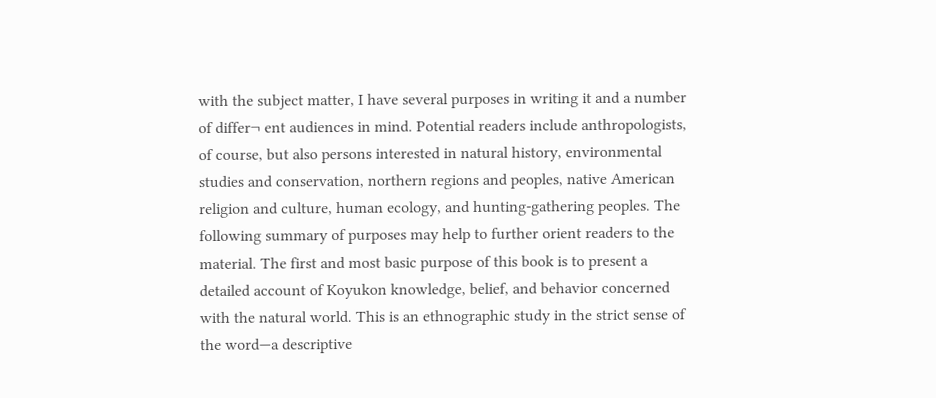with the subject matter, I have several purposes in writing it and a number of differ¬ ent audiences in mind. Potential readers include anthropologists, of course, but also persons interested in natural history, environmental studies and conservation, northern regions and peoples, native American religion and culture, human ecology, and hunting-gathering peoples. The following summary of purposes may help to further orient readers to the material. The first and most basic purpose of this book is to present a detailed account of Koyukon knowledge, belief, and behavior concerned with the natural world. This is an ethnographic study in the strict sense of the word—a descriptive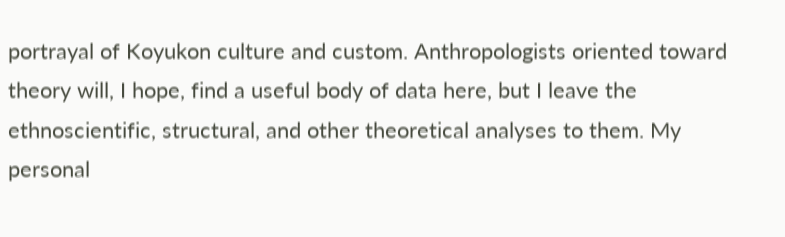portrayal of Koyukon culture and custom. Anthropologists oriented toward theory will, I hope, find a useful body of data here, but I leave the ethnoscientific, structural, and other theoretical analyses to them. My personal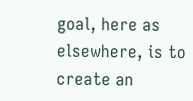goal, here as elsewhere, is to create an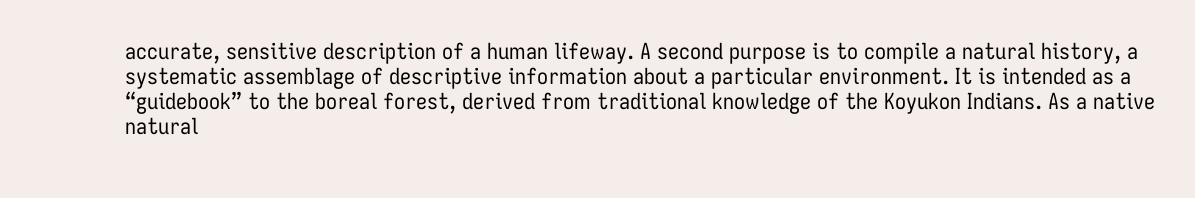accurate, sensitive description of a human lifeway. A second purpose is to compile a natural history, a systematic assemblage of descriptive information about a particular environment. It is intended as a “guidebook” to the boreal forest, derived from traditional knowledge of the Koyukon Indians. As a native natural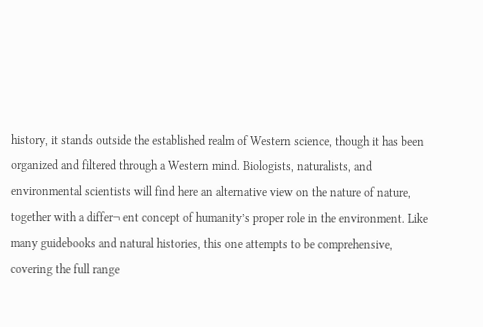history, it stands outside the established realm of Western science, though it has been organized and filtered through a Western mind. Biologists, naturalists, and environmental scientists will find here an alternative view on the nature of nature, together with a differ¬ ent concept of humanity’s proper role in the environment. Like many guidebooks and natural histories, this one attempts to be comprehensive, covering the full range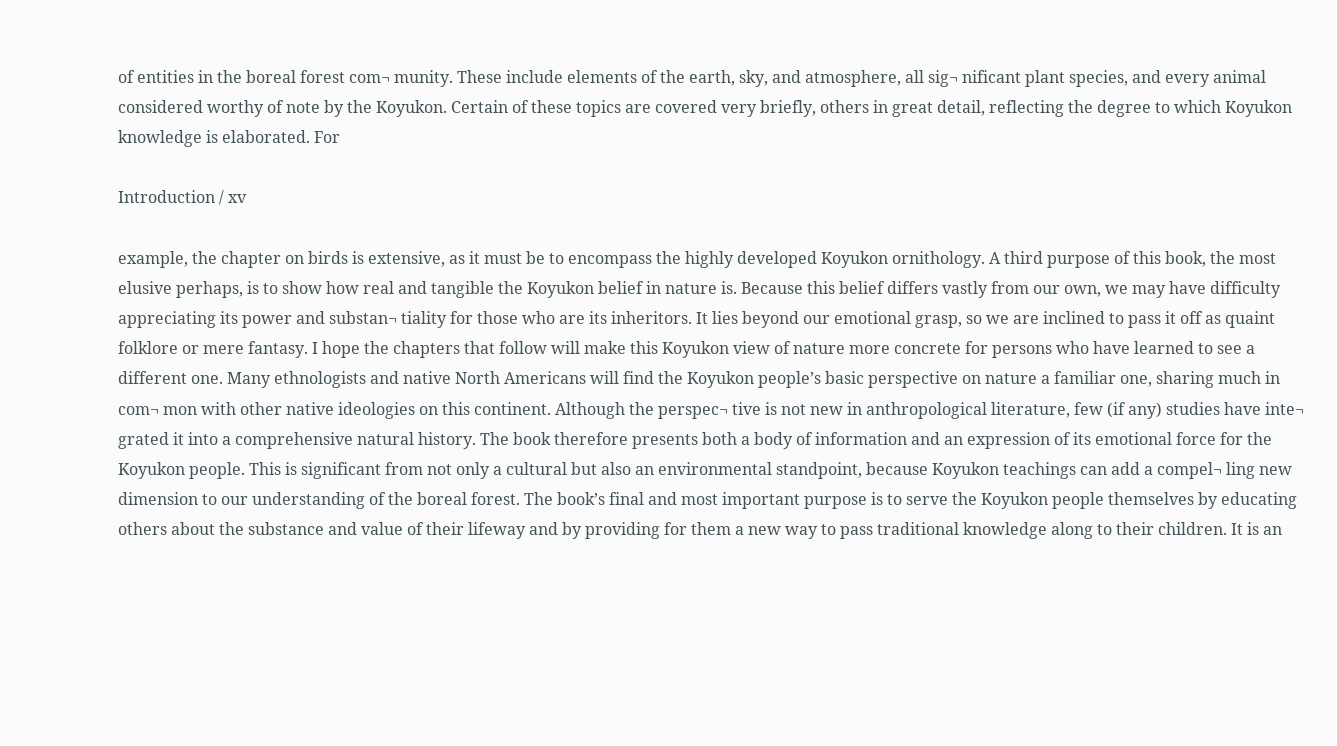of entities in the boreal forest com¬ munity. These include elements of the earth, sky, and atmosphere, all sig¬ nificant plant species, and every animal considered worthy of note by the Koyukon. Certain of these topics are covered very briefly, others in great detail, reflecting the degree to which Koyukon knowledge is elaborated. For

Introduction / xv

example, the chapter on birds is extensive, as it must be to encompass the highly developed Koyukon ornithology. A third purpose of this book, the most elusive perhaps, is to show how real and tangible the Koyukon belief in nature is. Because this belief differs vastly from our own, we may have difficulty appreciating its power and substan¬ tiality for those who are its inheritors. It lies beyond our emotional grasp, so we are inclined to pass it off as quaint folklore or mere fantasy. I hope the chapters that follow will make this Koyukon view of nature more concrete for persons who have learned to see a different one. Many ethnologists and native North Americans will find the Koyukon people’s basic perspective on nature a familiar one, sharing much in com¬ mon with other native ideologies on this continent. Although the perspec¬ tive is not new in anthropological literature, few (if any) studies have inte¬ grated it into a comprehensive natural history. The book therefore presents both a body of information and an expression of its emotional force for the Koyukon people. This is significant from not only a cultural but also an environmental standpoint, because Koyukon teachings can add a compel¬ ling new dimension to our understanding of the boreal forest. The book’s final and most important purpose is to serve the Koyukon people themselves by educating others about the substance and value of their lifeway and by providing for them a new way to pass traditional knowledge along to their children. It is an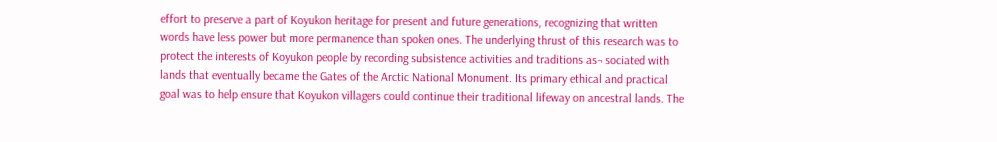effort to preserve a part of Koyukon heritage for present and future generations, recognizing that written words have less power but more permanence than spoken ones. The underlying thrust of this research was to protect the interests of Koyukon people by recording subsistence activities and traditions as¬ sociated with lands that eventually became the Gates of the Arctic National Monument. Its primary ethical and practical goal was to help ensure that Koyukon villagers could continue their traditional lifeway on ancestral lands. The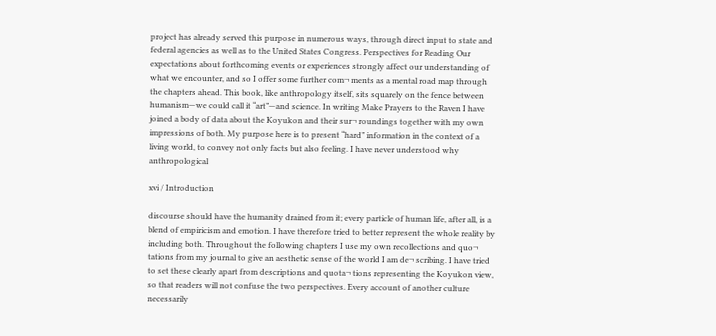project has already served this purpose in numerous ways, through direct input to state and federal agencies as well as to the United States Congress. Perspectives for Reading Our expectations about forthcoming events or experiences strongly affect our understanding of what we encounter, and so I offer some further com¬ ments as a mental road map through the chapters ahead. This book, like anthropology itself, sits squarely on the fence between humanism—we could call it “art”—and science. In writing Make Prayers to the Raven I have joined a body of data about the Koyukon and their sur¬ roundings together with my own impressions of both. My purpose here is to present “hard” information in the context of a living world, to convey not only facts but also feeling. I have never understood why anthropological

xvi / Introduction

discourse should have the humanity drained from it; every particle of human life, after all, is a blend of empiricism and emotion. I have therefore tried to better represent the whole reality by including both. Throughout the following chapters I use my own recollections and quo¬ tations from my journal to give an aesthetic sense of the world I am de¬ scribing. I have tried to set these clearly apart from descriptions and quota¬ tions representing the Koyukon view, so that readers will not confuse the two perspectives. Every account of another culture necessarily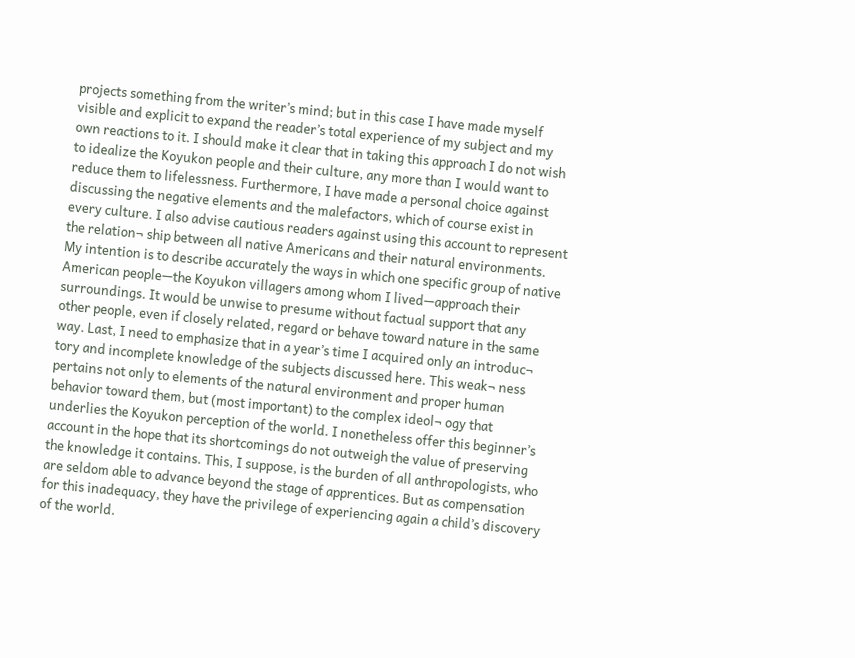projects something from the writer’s mind; but in this case I have made myself visible and explicit to expand the reader’s total experience of my subject and my own reactions to it. I should make it clear that in taking this approach I do not wish to idealize the Koyukon people and their culture, any more than I would want to reduce them to lifelessness. Furthermore, I have made a personal choice against discussing the negative elements and the malefactors, which of course exist in every culture. I also advise cautious readers against using this account to represent the relation¬ ship between all native Americans and their natural environments. My intention is to describe accurately the ways in which one specific group of native American people—the Koyukon villagers among whom I lived—approach their surroundings. It would be unwise to presume without factual support that any other people, even if closely related, regard or behave toward nature in the same way. Last, I need to emphasize that in a year’s time I acquired only an introduc¬ tory and incomplete knowledge of the subjects discussed here. This weak¬ ness pertains not only to elements of the natural environment and proper human behavior toward them, but (most important) to the complex ideol¬ ogy that underlies the Koyukon perception of the world. I nonetheless offer this beginner’s account in the hope that its shortcomings do not outweigh the value of preserving the knowledge it contains. This, I suppose, is the burden of all anthropologists, who are seldom able to advance beyond the stage of apprentices. But as compensation for this inadequacy, they have the privilege of experiencing again a child’s discovery of the world.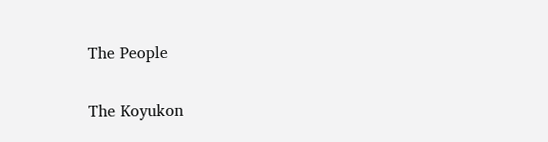The People

The Koyukon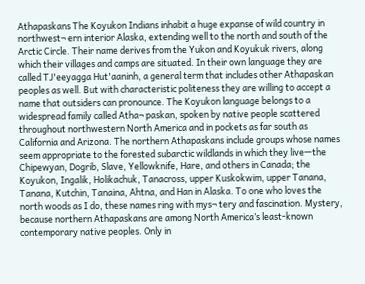Athapaskans The Koyukon Indians inhabit a huge expanse of wild country in northwest¬ ern interior Alaska, extending well to the north and south of the Arctic Circle. Their name derives from the Yukon and Koyukuk rivers, along which their villages and camps are situated. In their own language they are called TJ'eeyagga Hut'aaninh, a general term that includes other Athapaskan peoples as well. But with characteristic politeness they are willing to accept a name that outsiders can pronounce. The Koyukon language belongs to a widespread family called Atha¬ paskan, spoken by native people scattered throughout northwestern North America and in pockets as far south as California and Arizona. The northern Athapaskans include groups whose names seem appropriate to the forested subarctic wildlands in which they live—the Chipewyan, Dogrib, Slave, Yellowknife, Hare, and others in Canada; the Koyukon, Ingalik, Holikachuk, Tanacross, upper Kuskokwim, upper Tanana, Tanana, Kutchin, Tanaina, Ahtna, and Han in Alaska. To one who loves the north woods as I do, these names ring with mys¬ tery and fascination. Mystery, because northern Athapaskans are among North America’s least-known contemporary native peoples. Only in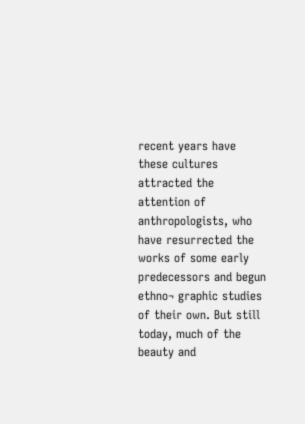recent years have these cultures attracted the attention of anthropologists, who have resurrected the works of some early predecessors and begun ethno¬ graphic studies of their own. But still today, much of the beauty and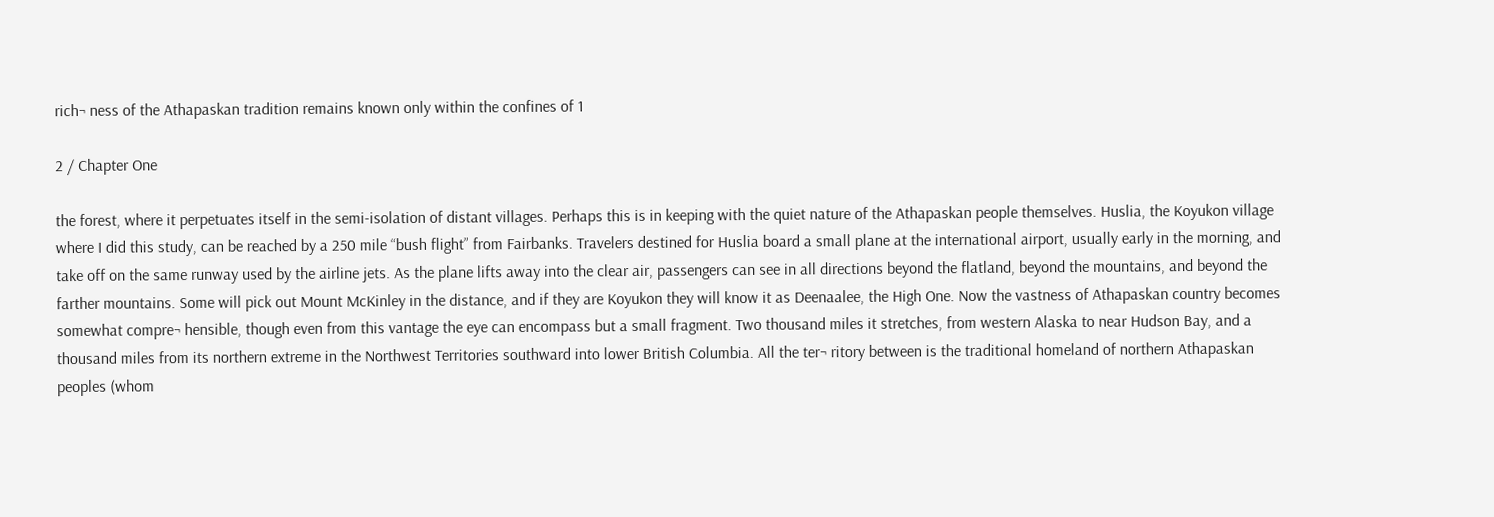rich¬ ness of the Athapaskan tradition remains known only within the confines of 1

2 / Chapter One

the forest, where it perpetuates itself in the semi-isolation of distant villages. Perhaps this is in keeping with the quiet nature of the Athapaskan people themselves. Huslia, the Koyukon village where I did this study, can be reached by a 250 mile “bush flight” from Fairbanks. Travelers destined for Huslia board a small plane at the international airport, usually early in the morning, and take off on the same runway used by the airline jets. As the plane lifts away into the clear air, passengers can see in all directions beyond the flatland, beyond the mountains, and beyond the farther mountains. Some will pick out Mount McKinley in the distance, and if they are Koyukon they will know it as Deenaalee, the High One. Now the vastness of Athapaskan country becomes somewhat compre¬ hensible, though even from this vantage the eye can encompass but a small fragment. Two thousand miles it stretches, from western Alaska to near Hudson Bay, and a thousand miles from its northern extreme in the Northwest Territories southward into lower British Columbia. All the ter¬ ritory between is the traditional homeland of northern Athapaskan peoples (whom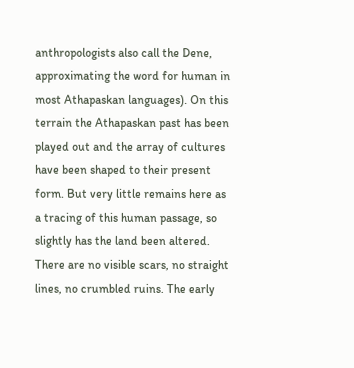anthropologists also call the Dene, approximating the word for human in most Athapaskan languages). On this terrain the Athapaskan past has been played out and the array of cultures have been shaped to their present form. But very little remains here as a tracing of this human passage, so slightly has the land been altered. There are no visible scars, no straight lines, no crumbled ruins. The early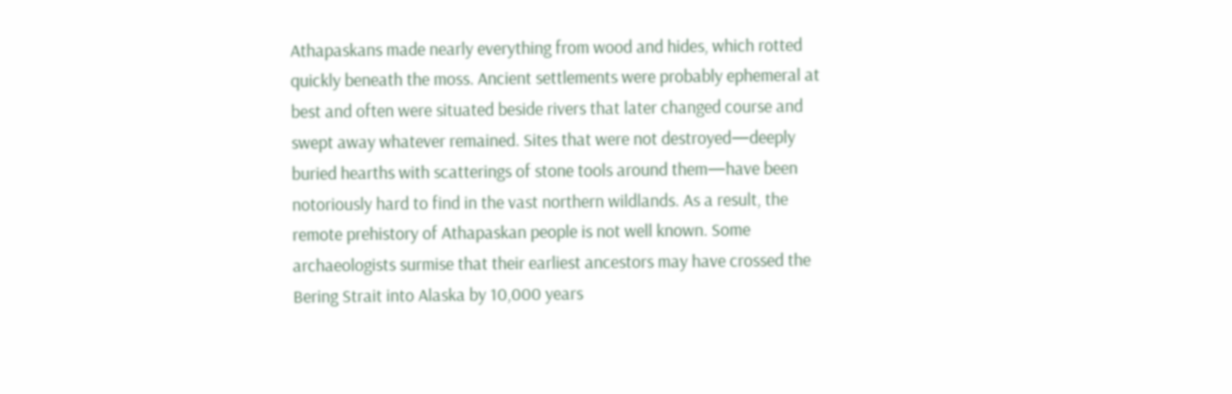Athapaskans made nearly everything from wood and hides, which rotted quickly beneath the moss. Ancient settlements were probably ephemeral at best and often were situated beside rivers that later changed course and swept away whatever remained. Sites that were not destroyed—deeply buried hearths with scatterings of stone tools around them—have been notoriously hard to find in the vast northern wildlands. As a result, the remote prehistory of Athapaskan people is not well known. Some archaeologists surmise that their earliest ancestors may have crossed the Bering Strait into Alaska by 10,000 years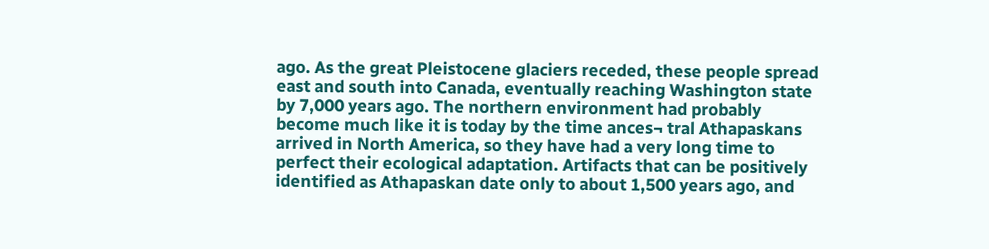ago. As the great Pleistocene glaciers receded, these people spread east and south into Canada, eventually reaching Washington state by 7,000 years ago. The northern environment had probably become much like it is today by the time ances¬ tral Athapaskans arrived in North America, so they have had a very long time to perfect their ecological adaptation. Artifacts that can be positively identified as Athapaskan date only to about 1,500 years ago, and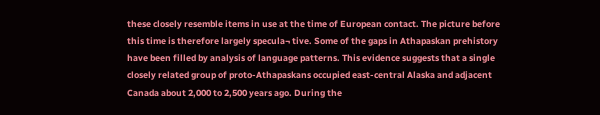these closely resemble items in use at the time of European contact. The picture before this time is therefore largely specula¬ tive. Some of the gaps in Athapaskan prehistory have been filled by analysis of language patterns. This evidence suggests that a single closely related group of proto-Athapaskans occupied east-central Alaska and adjacent Canada about 2,000 to 2,500 years ago. During the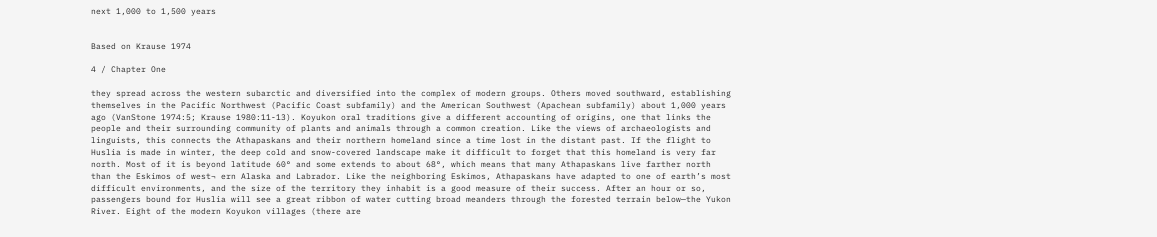next 1,000 to 1,500 years


Based on Krause 1974

4 / Chapter One

they spread across the western subarctic and diversified into the complex of modern groups. Others moved southward, establishing themselves in the Pacific Northwest (Pacific Coast subfamily) and the American Southwest (Apachean subfamily) about 1,000 years ago (VanStone 1974:5; Krause 1980:11-13). Koyukon oral traditions give a different accounting of origins, one that links the people and their surrounding community of plants and animals through a common creation. Like the views of archaeologists and linguists, this connects the Athapaskans and their northern homeland since a time lost in the distant past. If the flight to Huslia is made in winter, the deep cold and snow-covered landscape make it difficult to forget that this homeland is very far north. Most of it is beyond latitude 60° and some extends to about 68°, which means that many Athapaskans live farther north than the Eskimos of west¬ ern Alaska and Labrador. Like the neighboring Eskimos, Athapaskans have adapted to one of earth’s most difficult environments, and the size of the territory they inhabit is a good measure of their success. After an hour or so, passengers bound for Huslia will see a great ribbon of water cutting broad meanders through the forested terrain below—the Yukon River. Eight of the modern Koyukon villages (there are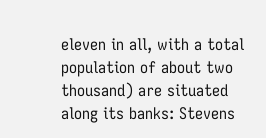eleven in all, with a total population of about two thousand) are situated along its banks: Stevens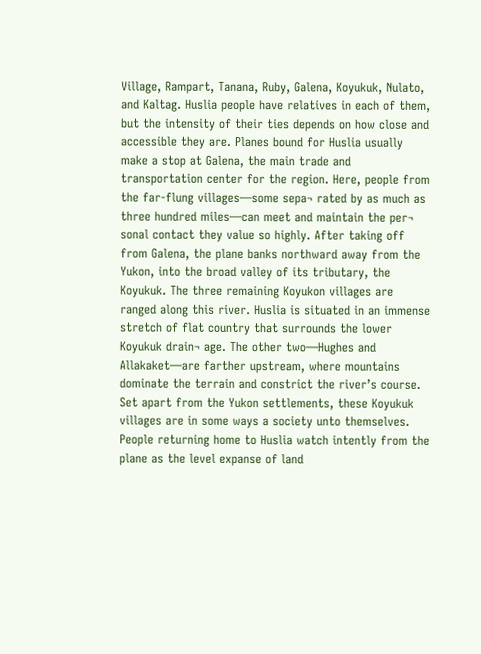Village, Rampart, Tanana, Ruby, Galena, Koyukuk, Nulato, and Kaltag. Huslia people have relatives in each of them, but the intensity of their ties depends on how close and accessible they are. Planes bound for Huslia usually make a stop at Galena, the main trade and transportation center for the region. Here, people from the far-flung villages—some sepa¬ rated by as much as three hundred miles—can meet and maintain the per¬ sonal contact they value so highly. After taking off from Galena, the plane banks northward away from the Yukon, into the broad valley of its tributary, the Koyukuk. The three remaining Koyukon villages are ranged along this river. Huslia is situated in an immense stretch of flat country that surrounds the lower Koyukuk drain¬ age. The other two—Hughes and Allakaket—are farther upstream, where mountains dominate the terrain and constrict the river’s course. Set apart from the Yukon settlements, these Koyukuk villages are in some ways a society unto themselves. People returning home to Huslia watch intently from the plane as the level expanse of land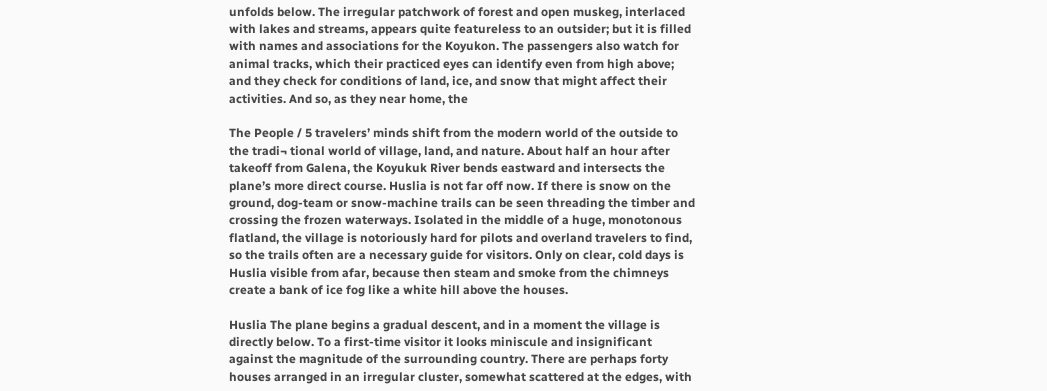unfolds below. The irregular patchwork of forest and open muskeg, interlaced with lakes and streams, appears quite featureless to an outsider; but it is filled with names and associations for the Koyukon. The passengers also watch for animal tracks, which their practiced eyes can identify even from high above; and they check for conditions of land, ice, and snow that might affect their activities. And so, as they near home, the

The People / 5 travelers’ minds shift from the modern world of the outside to the tradi¬ tional world of village, land, and nature. About half an hour after takeoff from Galena, the Koyukuk River bends eastward and intersects the plane’s more direct course. Huslia is not far off now. If there is snow on the ground, dog-team or snow-machine trails can be seen threading the timber and crossing the frozen waterways. Isolated in the middle of a huge, monotonous flatland, the village is notoriously hard for pilots and overland travelers to find, so the trails often are a necessary guide for visitors. Only on clear, cold days is Huslia visible from afar, because then steam and smoke from the chimneys create a bank of ice fog like a white hill above the houses.

Huslia The plane begins a gradual descent, and in a moment the village is directly below. To a first-time visitor it looks miniscule and insignificant against the magnitude of the surrounding country. There are perhaps forty houses arranged in an irregular cluster, somewhat scattered at the edges, with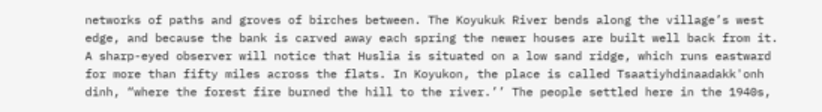networks of paths and groves of birches between. The Koyukuk River bends along the village’s west edge, and because the bank is carved away each spring the newer houses are built well back from it. A sharp-eyed observer will notice that Huslia is situated on a low sand ridge, which runs eastward for more than fifty miles across the flats. In Koyukon, the place is called Tsaatiyhdinaadakk'onh dinh, “where the forest fire burned the hill to the river.’’ The people settled here in the 1940s,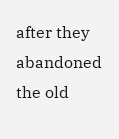after they abandoned the old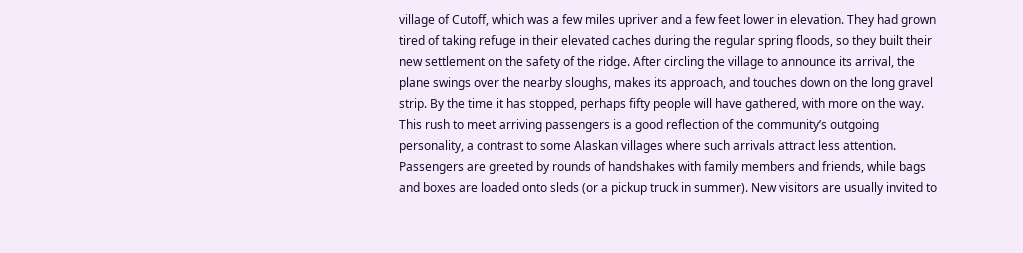village of Cutoff, which was a few miles upriver and a few feet lower in elevation. They had grown tired of taking refuge in their elevated caches during the regular spring floods, so they built their new settlement on the safety of the ridge. After circling the village to announce its arrival, the plane swings over the nearby sloughs, makes its approach, and touches down on the long gravel strip. By the time it has stopped, perhaps fifty people will have gathered, with more on the way. This rush to meet arriving passengers is a good reflection of the community’s outgoing personality, a contrast to some Alaskan villages where such arrivals attract less attention. Passengers are greeted by rounds of handshakes with family members and friends, while bags and boxes are loaded onto sleds (or a pickup truck in summer). New visitors are usually invited to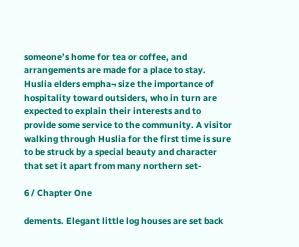someone’s home for tea or coffee, and arrangements are made for a place to stay. Huslia elders empha¬ size the importance of hospitality toward outsiders, who in turn are expected to explain their interests and to provide some service to the community. A visitor walking through Huslia for the first time is sure to be struck by a special beauty and character that set it apart from many northern set-

6 / Chapter One

dements. Elegant little log houses are set back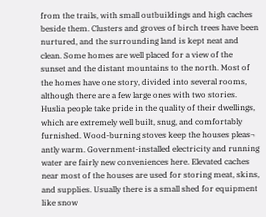from the trails, with small outbuildings and high caches beside them. Clusters and groves of birch trees have been nurtured, and the surrounding land is kept neat and clean. Some homes are well placed for a view of the sunset and the distant mountains to the north. Most of the homes have one story, divided into several rooms, although there are a few large ones with two stories. Huslia people take pride in the quality of their dwellings, which are extremely well built, snug, and comfortably furnished. Wood-burning stoves keep the houses pleas¬ antly warm. Government-installed electricity and running water are fairly new conveniences here. Elevated caches near most of the houses are used for storing meat, skins, and supplies. Usually there is a small shed for equipment like snow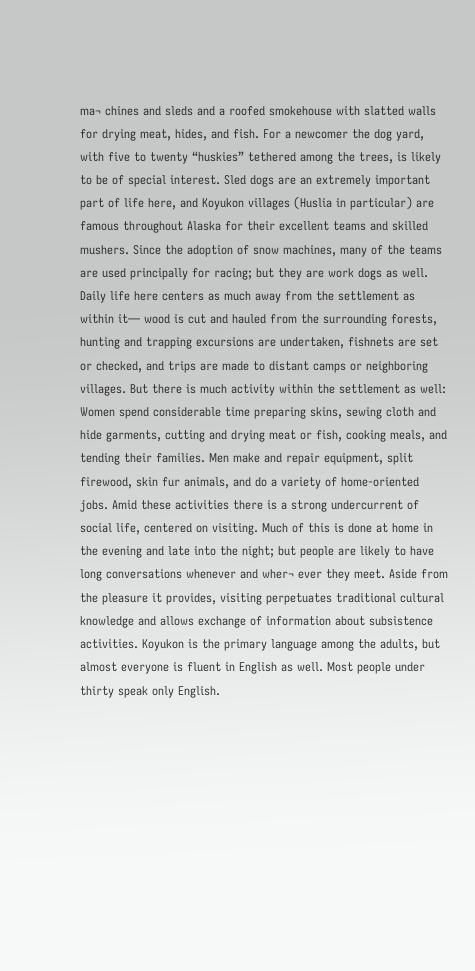ma¬ chines and sleds and a roofed smokehouse with slatted walls for drying meat, hides, and fish. For a newcomer the dog yard, with five to twenty “huskies” tethered among the trees, is likely to be of special interest. Sled dogs are an extremely important part of life here, and Koyukon villages (Huslia in particular) are famous throughout Alaska for their excellent teams and skilled mushers. Since the adoption of snow machines, many of the teams are used principally for racing; but they are work dogs as well. Daily life here centers as much away from the settlement as within it— wood is cut and hauled from the surrounding forests, hunting and trapping excursions are undertaken, fishnets are set or checked, and trips are made to distant camps or neighboring villages. But there is much activity within the settlement as well: Women spend considerable time preparing skins, sewing cloth and hide garments, cutting and drying meat or fish, cooking meals, and tending their families. Men make and repair equipment, split firewood, skin fur animals, and do a variety of home-oriented jobs. Amid these activities there is a strong undercurrent of social life, centered on visiting. Much of this is done at home in the evening and late into the night; but people are likely to have long conversations whenever and wher¬ ever they meet. Aside from the pleasure it provides, visiting perpetuates traditional cultural knowledge and allows exchange of information about subsistence activities. Koyukon is the primary language among the adults, but almost everyone is fluent in English as well. Most people under thirty speak only English.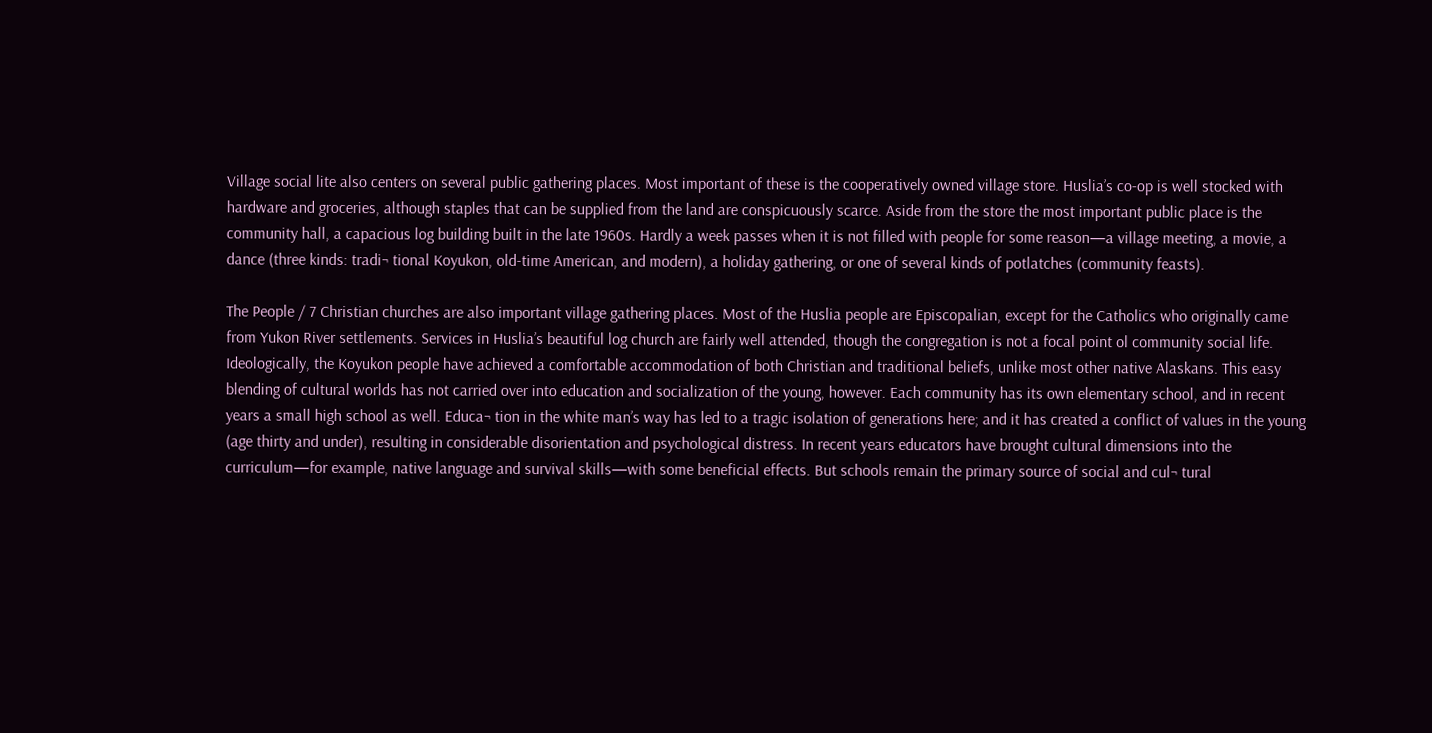Village social lite also centers on several public gathering places. Most important of these is the cooperatively owned village store. Huslia’s co-op is well stocked with hardware and groceries, although staples that can be supplied from the land are conspicuously scarce. Aside from the store the most important public place is the community hall, a capacious log building built in the late 1960s. Hardly a week passes when it is not filled with people for some reason—a village meeting, a movie, a dance (three kinds: tradi¬ tional Koyukon, old-time American, and modern), a holiday gathering, or one of several kinds of potlatches (community feasts).

The People / 7 Christian churches are also important village gathering places. Most of the Huslia people are Episcopalian, except for the Catholics who originally came from Yukon River settlements. Services in Huslia’s beautiful log church are fairly well attended, though the congregation is not a focal point ol community social life. Ideologically, the Koyukon people have achieved a comfortable accommodation of both Christian and traditional beliefs, unlike most other native Alaskans. This easy blending of cultural worlds has not carried over into education and socialization of the young, however. Each community has its own elementary school, and in recent years a small high school as well. Educa¬ tion in the white man’s way has led to a tragic isolation of generations here; and it has created a conflict of values in the young (age thirty and under), resulting in considerable disorientation and psychological distress. In recent years educators have brought cultural dimensions into the curriculum—for example, native language and survival skills—with some beneficial effects. But schools remain the primary source of social and cul¬ tural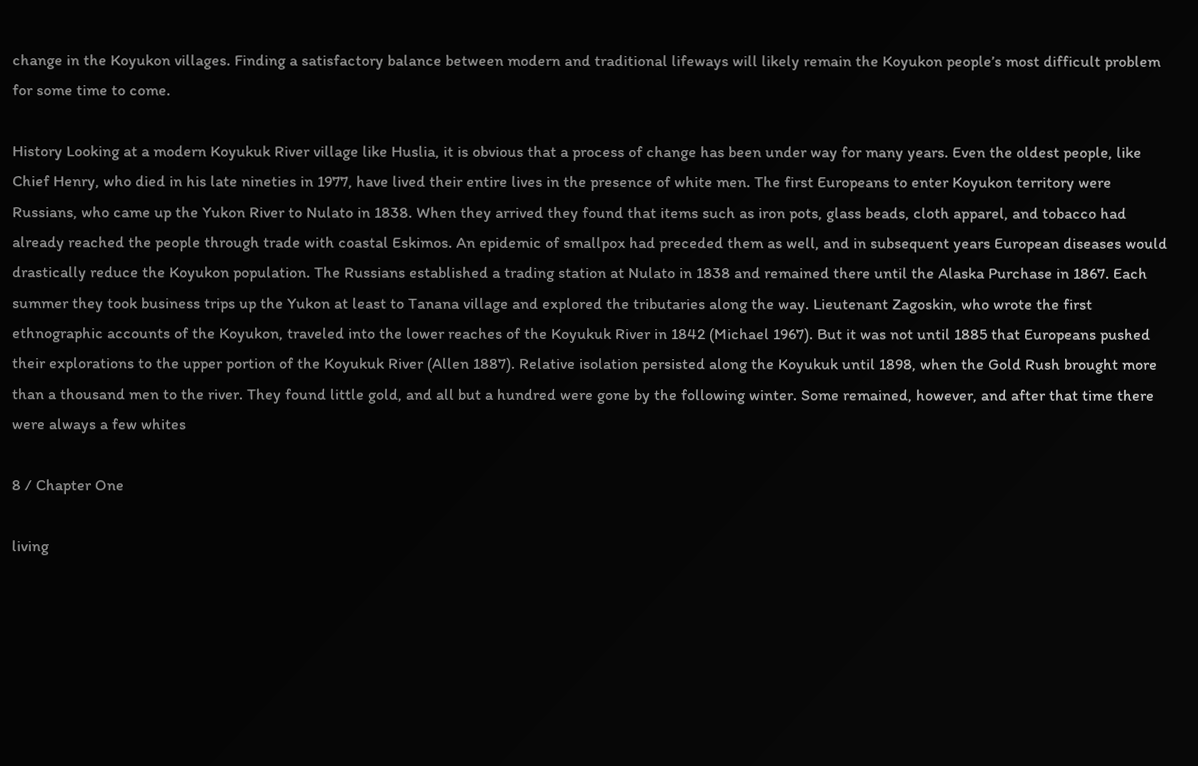change in the Koyukon villages. Finding a satisfactory balance between modern and traditional lifeways will likely remain the Koyukon people’s most difficult problem for some time to come.

History Looking at a modern Koyukuk River village like Huslia, it is obvious that a process of change has been under way for many years. Even the oldest people, like Chief Henry, who died in his late nineties in 1977, have lived their entire lives in the presence of white men. The first Europeans to enter Koyukon territory were Russians, who came up the Yukon River to Nulato in 1838. When they arrived they found that items such as iron pots, glass beads, cloth apparel, and tobacco had already reached the people through trade with coastal Eskimos. An epidemic of smallpox had preceded them as well, and in subsequent years European diseases would drastically reduce the Koyukon population. The Russians established a trading station at Nulato in 1838 and remained there until the Alaska Purchase in 1867. Each summer they took business trips up the Yukon at least to Tanana village and explored the tributaries along the way. Lieutenant Zagoskin, who wrote the first ethnographic accounts of the Koyukon, traveled into the lower reaches of the Koyukuk River in 1842 (Michael 1967). But it was not until 1885 that Europeans pushed their explorations to the upper portion of the Koyukuk River (Allen 1887). Relative isolation persisted along the Koyukuk until 1898, when the Gold Rush brought more than a thousand men to the river. They found little gold, and all but a hundred were gone by the following winter. Some remained, however, and after that time there were always a few whites

8 / Chapter One

living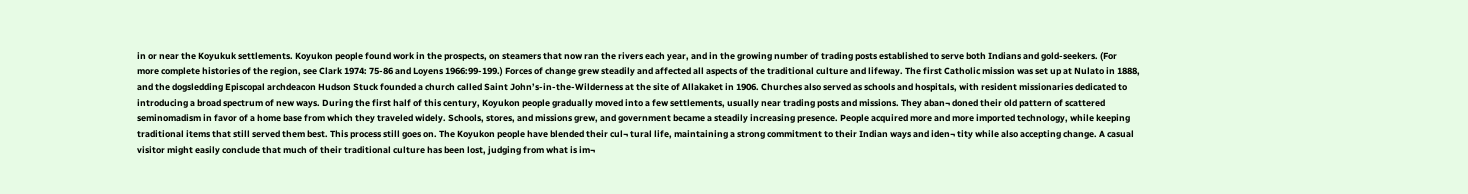in or near the Koyukuk settlements. Koyukon people found work in the prospects, on steamers that now ran the rivers each year, and in the growing number of trading posts established to serve both Indians and gold-seekers. (For more complete histories of the region, see Clark 1974: 75-86 and Loyens 1966:99-199.) Forces of change grew steadily and affected all aspects of the traditional culture and lifeway. The first Catholic mission was set up at Nulato in 1888, and the dogsledding Episcopal archdeacon Hudson Stuck founded a church called Saint John’s-in-the-Wilderness at the site of Allakaket in 1906. Churches also served as schools and hospitals, with resident missionaries dedicated to introducing a broad spectrum of new ways. During the first half of this century, Koyukon people gradually moved into a few settlements, usually near trading posts and missions. They aban¬ doned their old pattern of scattered seminomadism in favor of a home base from which they traveled widely. Schools, stores, and missions grew, and government became a steadily increasing presence. People acquired more and more imported technology, while keeping traditional items that still served them best. This process still goes on. The Koyukon people have blended their cul¬ tural life, maintaining a strong commitment to their Indian ways and iden¬ tity while also accepting change. A casual visitor might easily conclude that much of their traditional culture has been lost, judging from what is im¬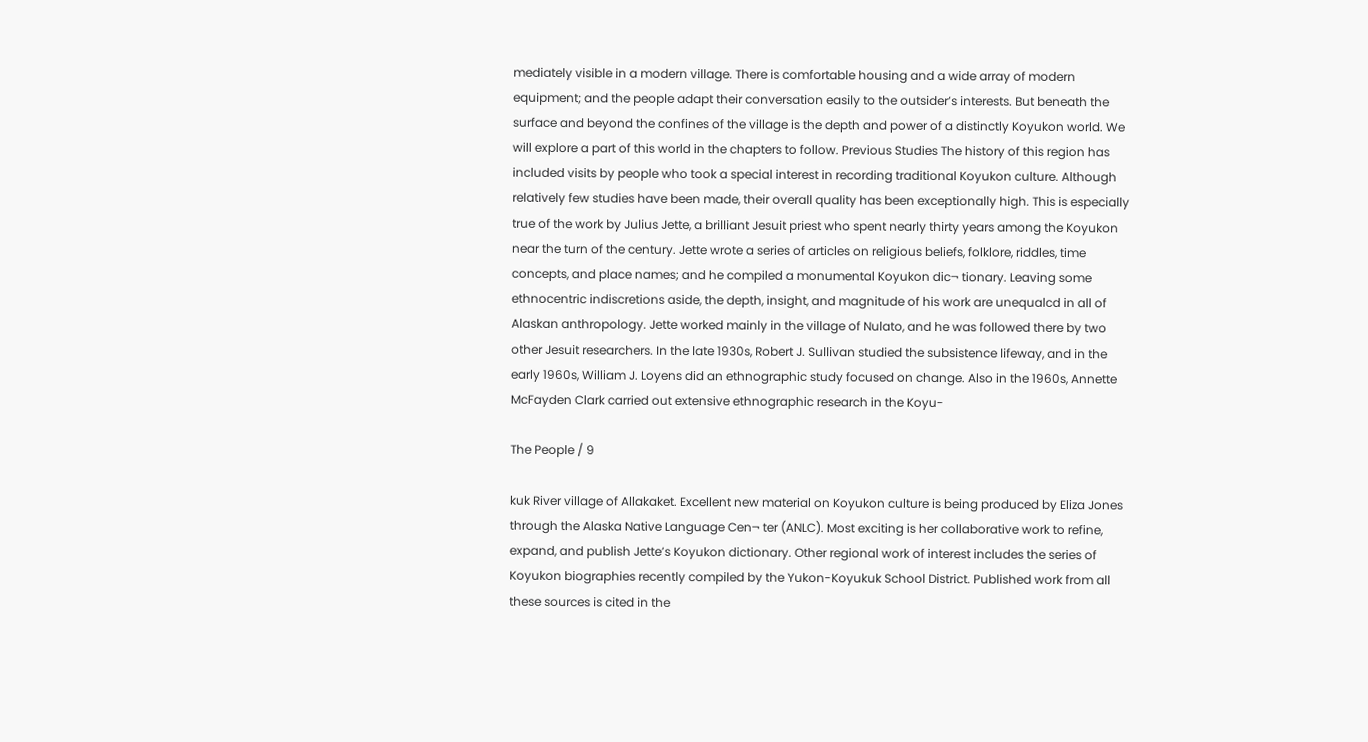mediately visible in a modern village. There is comfortable housing and a wide array of modern equipment; and the people adapt their conversation easily to the outsider’s interests. But beneath the surface and beyond the confines of the village is the depth and power of a distinctly Koyukon world. We will explore a part of this world in the chapters to follow. Previous Studies The history of this region has included visits by people who took a special interest in recording traditional Koyukon culture. Although relatively few studies have been made, their overall quality has been exceptionally high. This is especially true of the work by Julius Jette, a brilliant Jesuit priest who spent nearly thirty years among the Koyukon near the turn of the century. Jette wrote a series of articles on religious beliefs, folklore, riddles, time concepts, and place names; and he compiled a monumental Koyukon dic¬ tionary. Leaving some ethnocentric indiscretions aside, the depth, insight, and magnitude of his work are unequalcd in all of Alaskan anthropology. Jette worked mainly in the village of Nulato, and he was followed there by two other Jesuit researchers. In the late 1930s, Robert J. Sullivan studied the subsistence lifeway, and in the early 1960s, William J. Loyens did an ethnographic study focused on change. Also in the 1960s, Annette McFayden Clark carried out extensive ethnographic research in the Koyu-

The People / 9

kuk River village of Allakaket. Excellent new material on Koyukon culture is being produced by Eliza Jones through the Alaska Native Language Cen¬ ter (ANLC). Most exciting is her collaborative work to refine, expand, and publish Jette’s Koyukon dictionary. Other regional work of interest includes the series of Koyukon biographies recently compiled by the Yukon-Koyukuk School District. Published work from all these sources is cited in the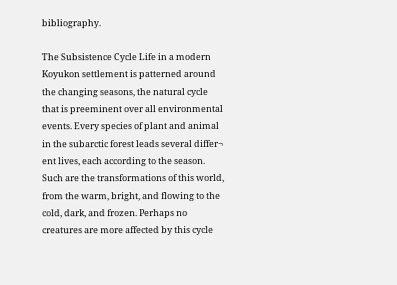bibliography.

The Subsistence Cycle Life in a modern Koyukon settlement is patterned around the changing seasons, the natural cycle that is preeminent over all environmental events. Every species of plant and animal in the subarctic forest leads several differ¬ ent lives, each according to the season. Such are the transformations of this world, from the warm, bright, and flowing to the cold, dark, and frozen. Perhaps no creatures are more affected by this cycle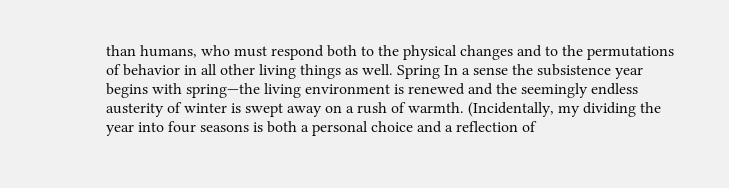than humans, who must respond both to the physical changes and to the permutations of behavior in all other living things as well. Spring In a sense the subsistence year begins with spring—the living environment is renewed and the seemingly endless austerity of winter is swept away on a rush of warmth. (Incidentally, my dividing the year into four seasons is both a personal choice and a reflection of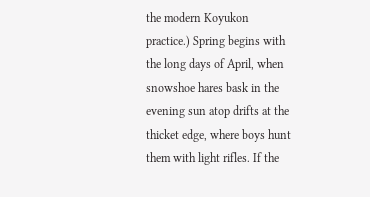the modern Koyukon practice.) Spring begins with the long days of April, when snowshoe hares bask in the evening sun atop drifts at the thicket edge, where boys hunt them with light rifles. If the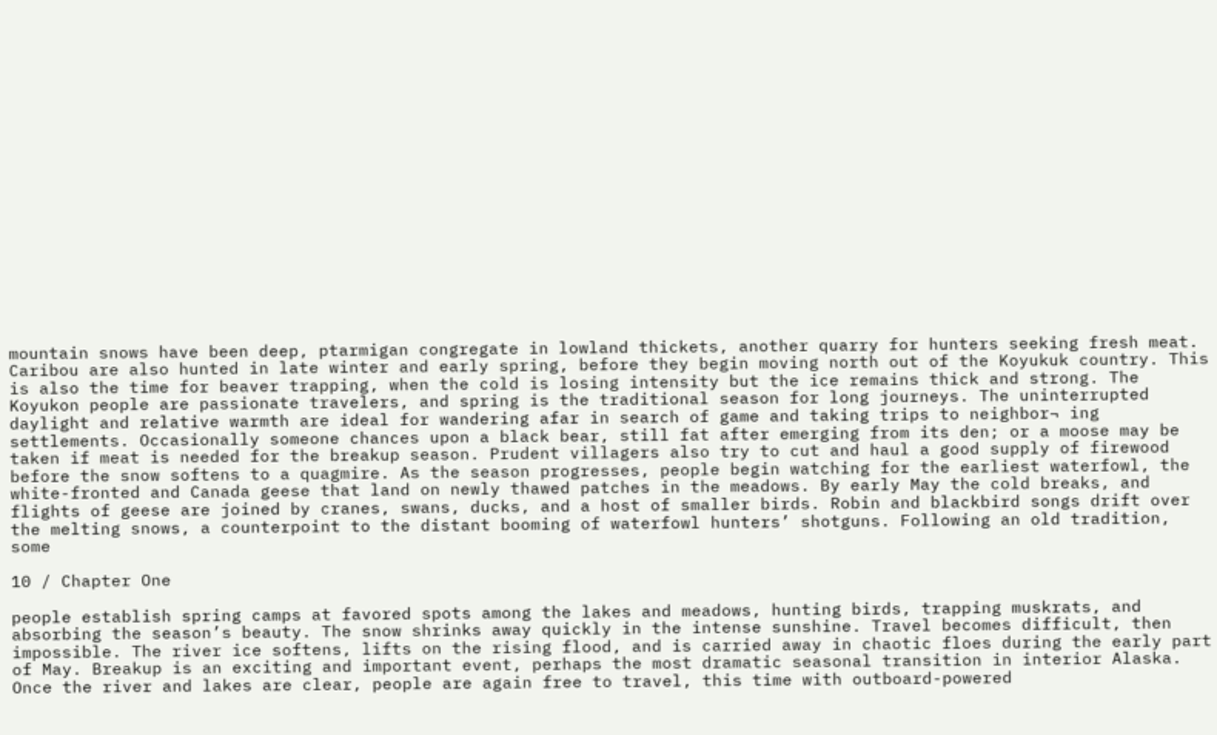mountain snows have been deep, ptarmigan congregate in lowland thickets, another quarry for hunters seeking fresh meat. Caribou are also hunted in late winter and early spring, before they begin moving north out of the Koyukuk country. This is also the time for beaver trapping, when the cold is losing intensity but the ice remains thick and strong. The Koyukon people are passionate travelers, and spring is the traditional season for long journeys. The uninterrupted daylight and relative warmth are ideal for wandering afar in search of game and taking trips to neighbor¬ ing settlements. Occasionally someone chances upon a black bear, still fat after emerging from its den; or a moose may be taken if meat is needed for the breakup season. Prudent villagers also try to cut and haul a good supply of firewood before the snow softens to a quagmire. As the season progresses, people begin watching for the earliest waterfowl, the white-fronted and Canada geese that land on newly thawed patches in the meadows. By early May the cold breaks, and flights of geese are joined by cranes, swans, ducks, and a host of smaller birds. Robin and blackbird songs drift over the melting snows, a counterpoint to the distant booming of waterfowl hunters’ shotguns. Following an old tradition, some

10 / Chapter One

people establish spring camps at favored spots among the lakes and meadows, hunting birds, trapping muskrats, and absorbing the season’s beauty. The snow shrinks away quickly in the intense sunshine. Travel becomes difficult, then impossible. The river ice softens, lifts on the rising flood, and is carried away in chaotic floes during the early part of May. Breakup is an exciting and important event, perhaps the most dramatic seasonal transition in interior Alaska. Once the river and lakes are clear, people are again free to travel, this time with outboard-powered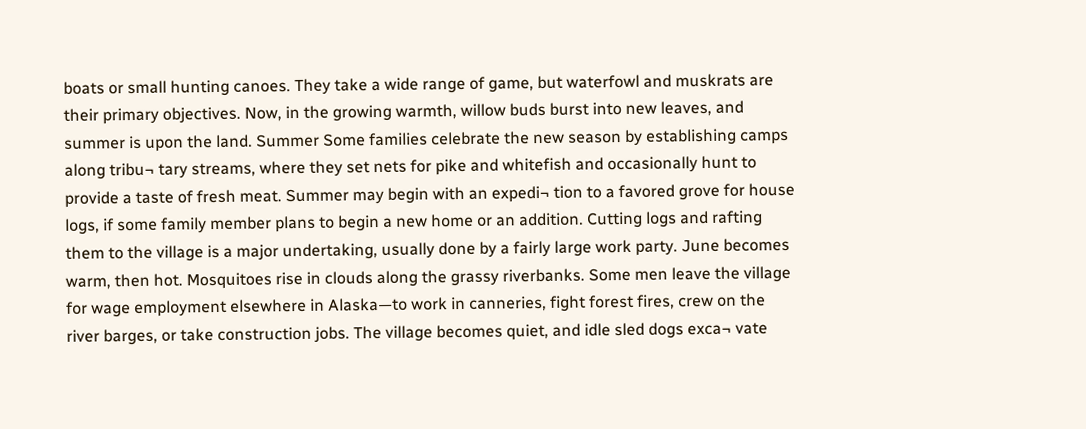boats or small hunting canoes. They take a wide range of game, but waterfowl and muskrats are their primary objectives. Now, in the growing warmth, willow buds burst into new leaves, and summer is upon the land. Summer Some families celebrate the new season by establishing camps along tribu¬ tary streams, where they set nets for pike and whitefish and occasionally hunt to provide a taste of fresh meat. Summer may begin with an expedi¬ tion to a favored grove for house logs, if some family member plans to begin a new home or an addition. Cutting logs and rafting them to the village is a major undertaking, usually done by a fairly large work party. June becomes warm, then hot. Mosquitoes rise in clouds along the grassy riverbanks. Some men leave the village for wage employment elsewhere in Alaska—to work in canneries, fight forest fires, crew on the river barges, or take construction jobs. The village becomes quiet, and idle sled dogs exca¬ vate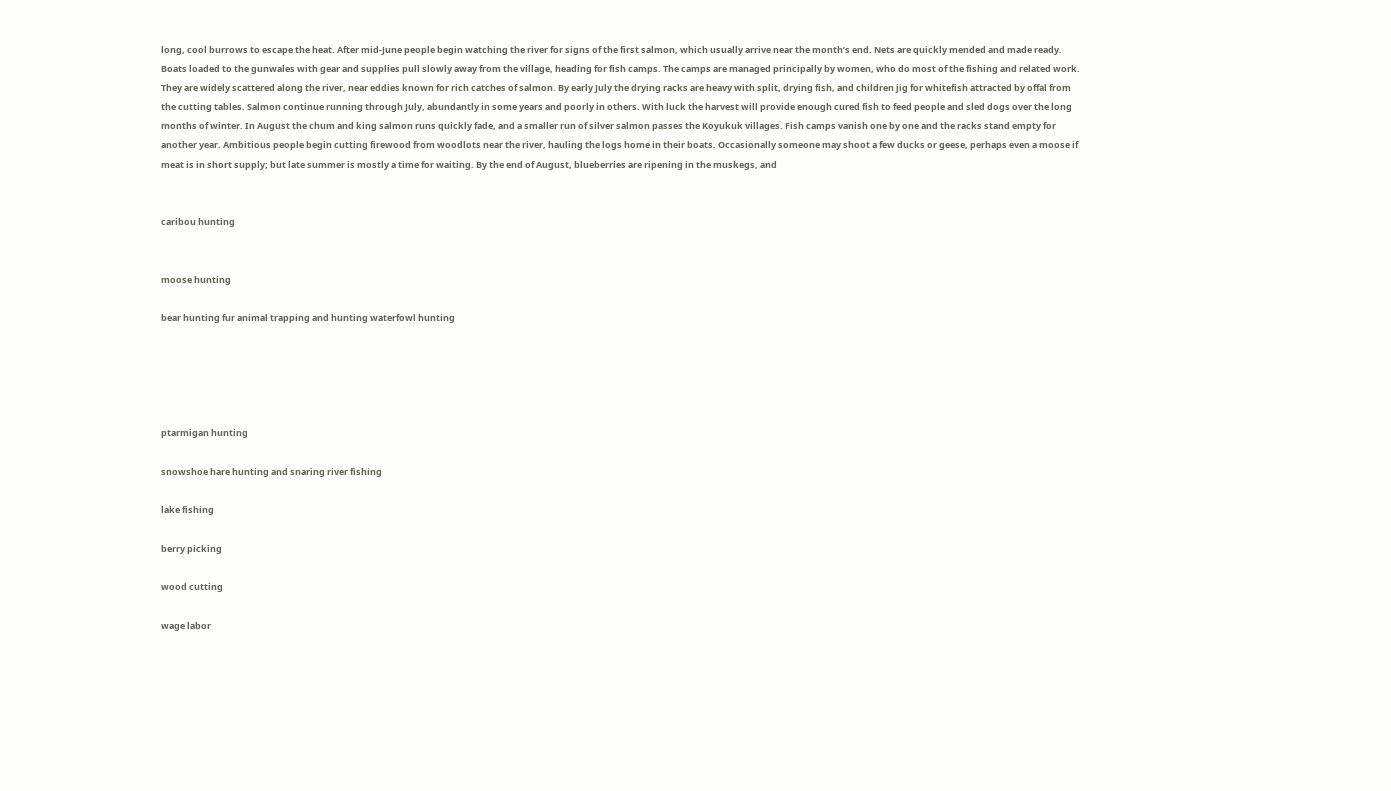long, cool burrows to escape the heat. After mid-June people begin watching the river for signs of the first salmon, which usually arrive near the month’s end. Nets are quickly mended and made ready. Boats loaded to the gunwales with gear and supplies pull slowly away from the village, heading for fish camps. The camps are managed principally by women, who do most of the fishing and related work. They are widely scattered along the river, near eddies known for rich catches of salmon. By early July the drying racks are heavy with split, drying fish, and children jig for whitefish attracted by offal from the cutting tables. Salmon continue running through July, abundantly in some years and poorly in others. With luck the harvest will provide enough cured fish to feed people and sled dogs over the long months of winter. In August the chum and king salmon runs quickly fade, and a smaller run of silver salmon passes the Koyukuk villages. Fish camps vanish one by one and the racks stand empty for another year. Ambitious people begin cutting firewood from woodlots near the river, hauling the logs home in their boats. Occasionally someone may shoot a few ducks or geese, perhaps even a moose if meat is in short supply; but late summer is mostly a time for waiting. By the end of August, blueberries are ripening in the muskegs, and


caribou hunting


moose hunting

bear hunting fur animal trapping and hunting waterfowl hunting





ptarmigan hunting

snowshoe hare hunting and snaring river fishing

lake fishing

berry picking

wood cutting

wage labor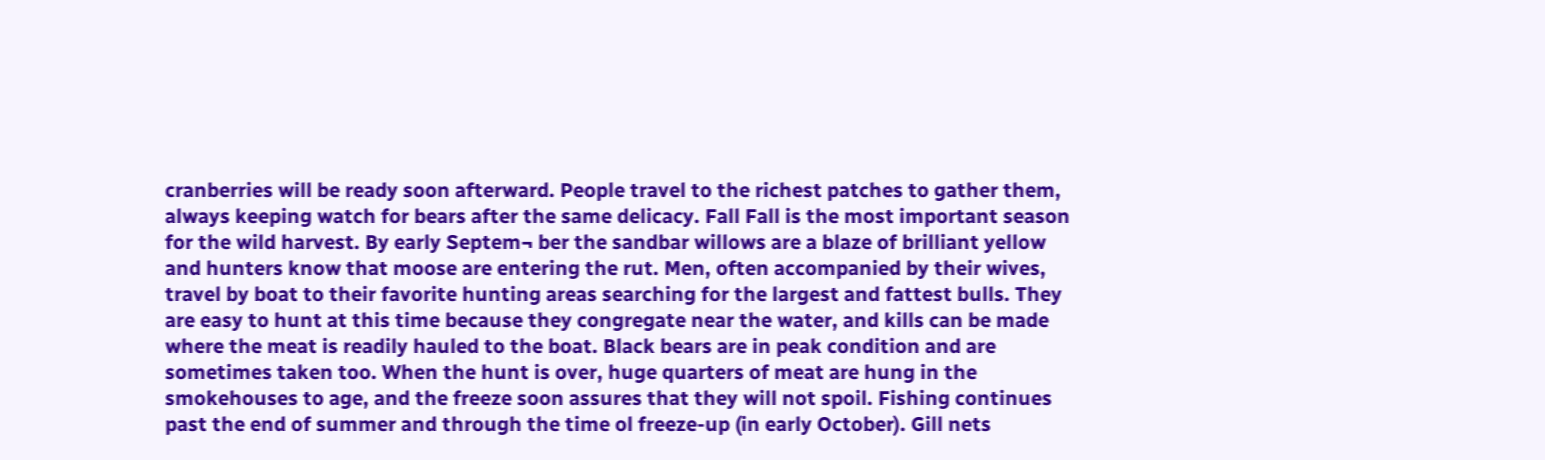cranberries will be ready soon afterward. People travel to the richest patches to gather them, always keeping watch for bears after the same delicacy. Fall Fall is the most important season for the wild harvest. By early Septem¬ ber the sandbar willows are a blaze of brilliant yellow and hunters know that moose are entering the rut. Men, often accompanied by their wives, travel by boat to their favorite hunting areas searching for the largest and fattest bulls. They are easy to hunt at this time because they congregate near the water, and kills can be made where the meat is readily hauled to the boat. Black bears are in peak condition and are sometimes taken too. When the hunt is over, huge quarters of meat are hung in the smokehouses to age, and the freeze soon assures that they will not spoil. Fishing continues past the end of summer and through the time ol freeze-up (in early October). Gill nets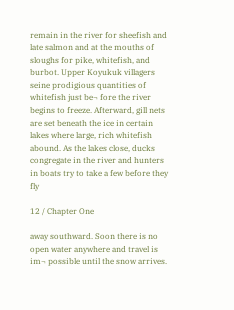remain in the river for sheefish and late salmon and at the mouths of sloughs for pike, whitefish, and burbot. Upper Koyukuk villagers seine prodigious quantities of whitefish just be¬ fore the river begins to freeze. Afterward, gill nets are set beneath the ice in certain lakes where large, rich whitefish abound. As the lakes close, ducks congregate in the river and hunters in boats try to take a few before they fly

12 / Chapter One

away southward. Soon there is no open water anywhere and travel is im¬ possible until the snow arrives.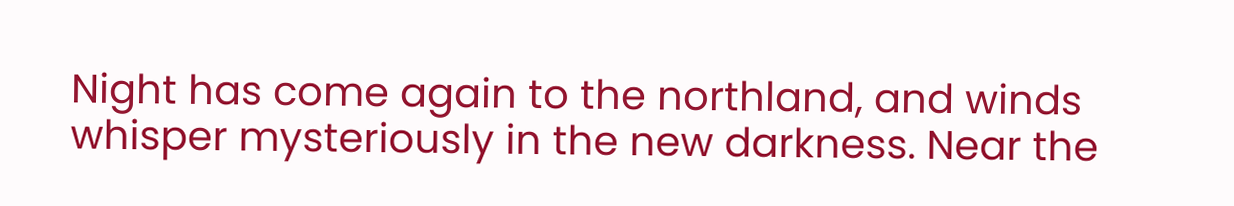Night has come again to the northland, and winds whisper mysteriously in the new darkness. Near the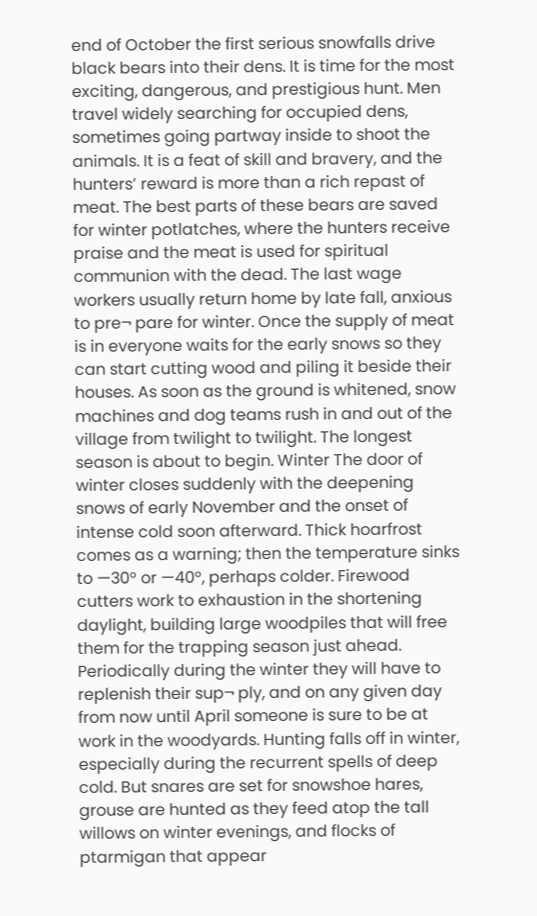end of October the first serious snowfalls drive black bears into their dens. It is time for the most exciting, dangerous, and prestigious hunt. Men travel widely searching for occupied dens, sometimes going partway inside to shoot the animals. It is a feat of skill and bravery, and the hunters’ reward is more than a rich repast of meat. The best parts of these bears are saved for winter potlatches, where the hunters receive praise and the meat is used for spiritual communion with the dead. The last wage workers usually return home by late fall, anxious to pre¬ pare for winter. Once the supply of meat is in everyone waits for the early snows so they can start cutting wood and piling it beside their houses. As soon as the ground is whitened, snow machines and dog teams rush in and out of the village from twilight to twilight. The longest season is about to begin. Winter The door of winter closes suddenly with the deepening snows of early November and the onset of intense cold soon afterward. Thick hoarfrost comes as a warning; then the temperature sinks to —30° or —40°, perhaps colder. Firewood cutters work to exhaustion in the shortening daylight, building large woodpiles that will free them for the trapping season just ahead. Periodically during the winter they will have to replenish their sup¬ ply, and on any given day from now until April someone is sure to be at work in the woodyards. Hunting falls off in winter, especially during the recurrent spells of deep cold. But snares are set for snowshoe hares, grouse are hunted as they feed atop the tall willows on winter evenings, and flocks of ptarmigan that appear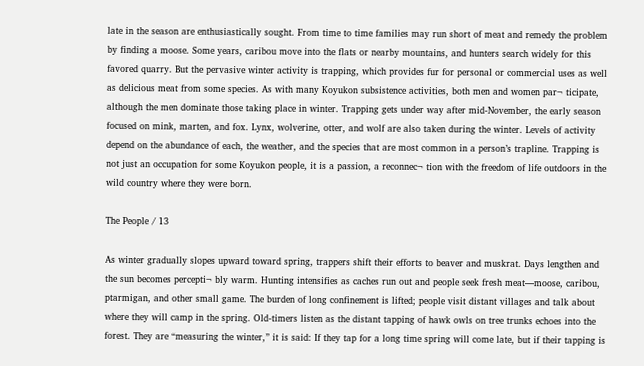late in the season are enthusiastically sought. From time to time families may run short of meat and remedy the problem by finding a moose. Some years, caribou move into the flats or nearby mountains, and hunters search widely for this favored quarry. But the pervasive winter activity is trapping, which provides fur for personal or commercial uses as well as delicious meat from some species. As with many Koyukon subsistence activities, both men and women par¬ ticipate, although the men dominate those taking place in winter. Trapping gets under way after mid-November, the early season focused on mink, marten, and fox. Lynx, wolverine, otter, and wolf are also taken during the winter. Levels of activity depend on the abundance of each, the weather, and the species that are most common in a person’s trapline. Trapping is not just an occupation for some Koyukon people, it is a passion, a reconnec¬ tion with the freedom of life outdoors in the wild country where they were born.

The People / 13

As winter gradually slopes upward toward spring, trappers shift their efforts to beaver and muskrat. Days lengthen and the sun becomes percepti¬ bly warm. Hunting intensifies as caches run out and people seek fresh meat—moose, caribou, ptarmigan, and other small game. The burden of long confinement is lifted; people visit distant villages and talk about where they will camp in the spring. Old-timers listen as the distant tapping of hawk owls on tree trunks echoes into the forest. They are “measuring the winter,” it is said: If they tap for a long time spring will come late, but if their tapping is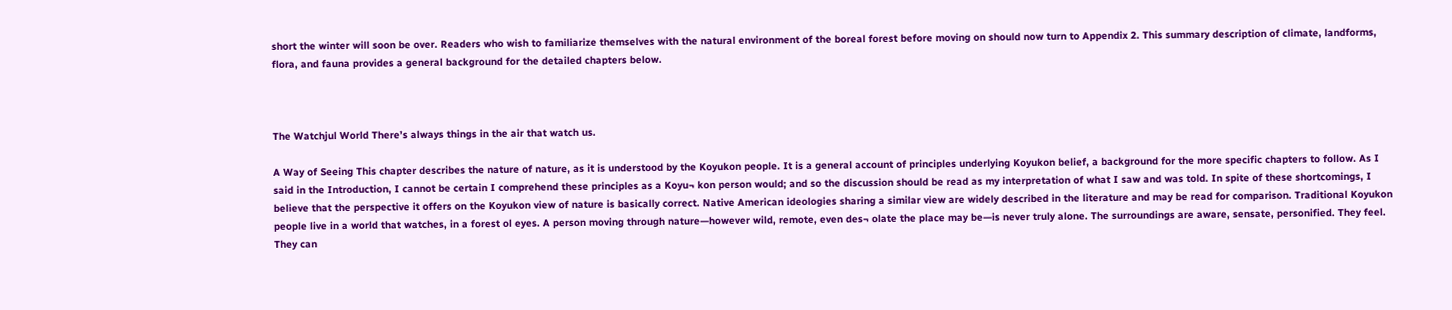short the winter will soon be over. Readers who wish to familiarize themselves with the natural environment of the boreal forest before moving on should now turn to Appendix 2. This summary description of climate, landforms, flora, and fauna provides a general background for the detailed chapters below.



The Watchjul World There’s always things in the air that watch us.

A Way of Seeing This chapter describes the nature of nature, as it is understood by the Koyukon people. It is a general account of principles underlying Koyukon belief, a background for the more specific chapters to follow. As I said in the Introduction, I cannot be certain I comprehend these principles as a Koyu¬ kon person would; and so the discussion should be read as my interpretation of what I saw and was told. In spite of these shortcomings, I believe that the perspective it offers on the Koyukon view of nature is basically correct. Native American ideologies sharing a similar view are widely described in the literature and may be read for comparison. Traditional Koyukon people live in a world that watches, in a forest ol eyes. A person moving through nature—however wild, remote, even des¬ olate the place may be—is never truly alone. The surroundings are aware, sensate, personified. They feel. They can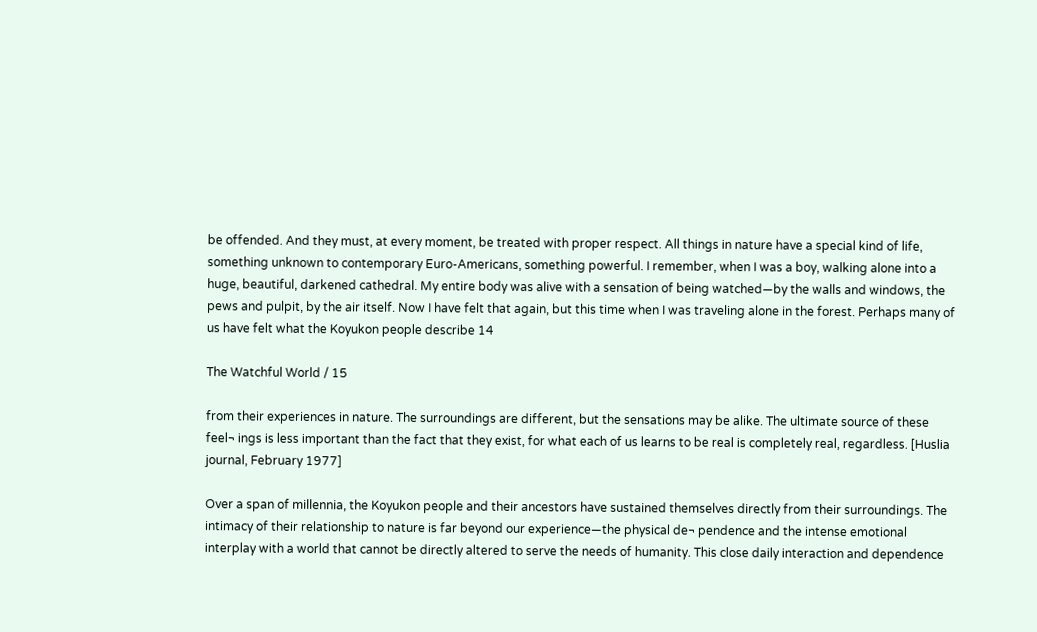be offended. And they must, at every moment, be treated with proper respect. All things in nature have a special kind of life, something unknown to contemporary Euro-Americans, something powerful. I remember, when I was a boy, walking alone into a huge, beautiful, darkened cathedral. My entire body was alive with a sensation of being watched—by the walls and windows, the pews and pulpit, by the air itself. Now I have felt that again, but this time when I was traveling alone in the forest. Perhaps many of us have felt what the Koyukon people describe 14

The Watchful World / 15

from their experiences in nature. The surroundings are different, but the sensations may be alike. The ultimate source of these feel¬ ings is less important than the fact that they exist, for what each of us learns to be real is completely real, regardless. [Huslia journal, February 1977]

Over a span of millennia, the Koyukon people and their ancestors have sustained themselves directly from their surroundings. The intimacy of their relationship to nature is far beyond our experience—the physical de¬ pendence and the intense emotional interplay with a world that cannot be directly altered to serve the needs of humanity. This close daily interaction and dependence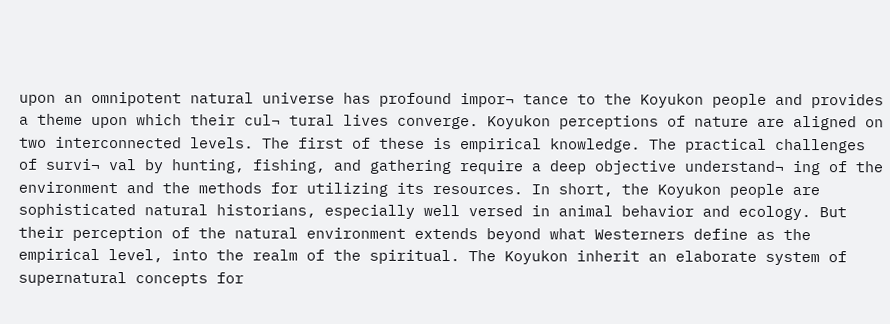upon an omnipotent natural universe has profound impor¬ tance to the Koyukon people and provides a theme upon which their cul¬ tural lives converge. Koyukon perceptions of nature are aligned on two interconnected levels. The first of these is empirical knowledge. The practical challenges of survi¬ val by hunting, fishing, and gathering require a deep objective understand¬ ing of the environment and the methods for utilizing its resources. In short, the Koyukon people are sophisticated natural historians, especially well versed in animal behavior and ecology. But their perception of the natural environment extends beyond what Westerners define as the empirical level, into the realm of the spiritual. The Koyukon inherit an elaborate system of supernatural concepts for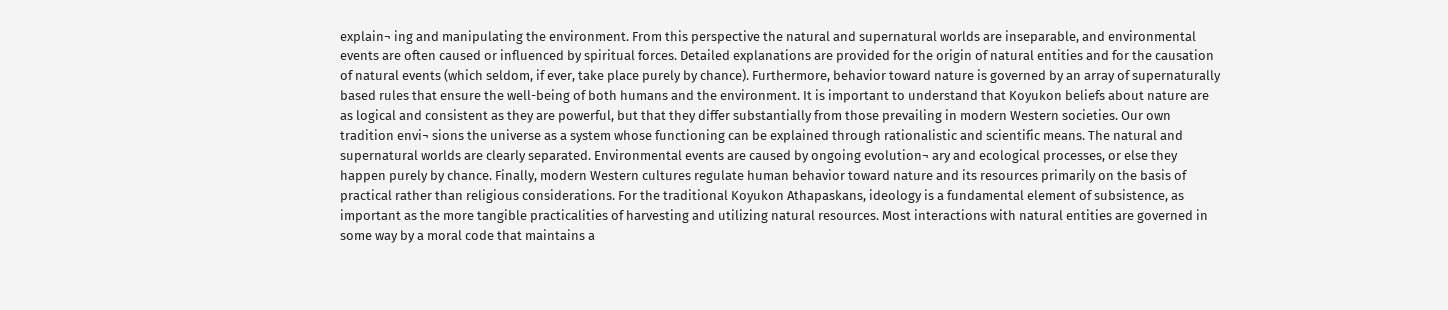explain¬ ing and manipulating the environment. From this perspective the natural and supernatural worlds are inseparable, and environmental events are often caused or influenced by spiritual forces. Detailed explanations are provided for the origin of natural entities and for the causation of natural events (which seldom, if ever, take place purely by chance). Furthermore, behavior toward nature is governed by an array of supernaturally based rules that ensure the well-being of both humans and the environment. It is important to understand that Koyukon beliefs about nature are as logical and consistent as they are powerful, but that they differ substantially from those prevailing in modern Western societies. Our own tradition envi¬ sions the universe as a system whose functioning can be explained through rationalistic and scientific means. The natural and supernatural worlds are clearly separated. Environmental events are caused by ongoing evolution¬ ary and ecological processes, or else they happen purely by chance. Finally, modern Western cultures regulate human behavior toward nature and its resources primarily on the basis of practical rather than religious considerations. For the traditional Koyukon Athapaskans, ideology is a fundamental element of subsistence, as important as the more tangible practicalities of harvesting and utilizing natural resources. Most interactions with natural entities are governed in some way by a moral code that maintains a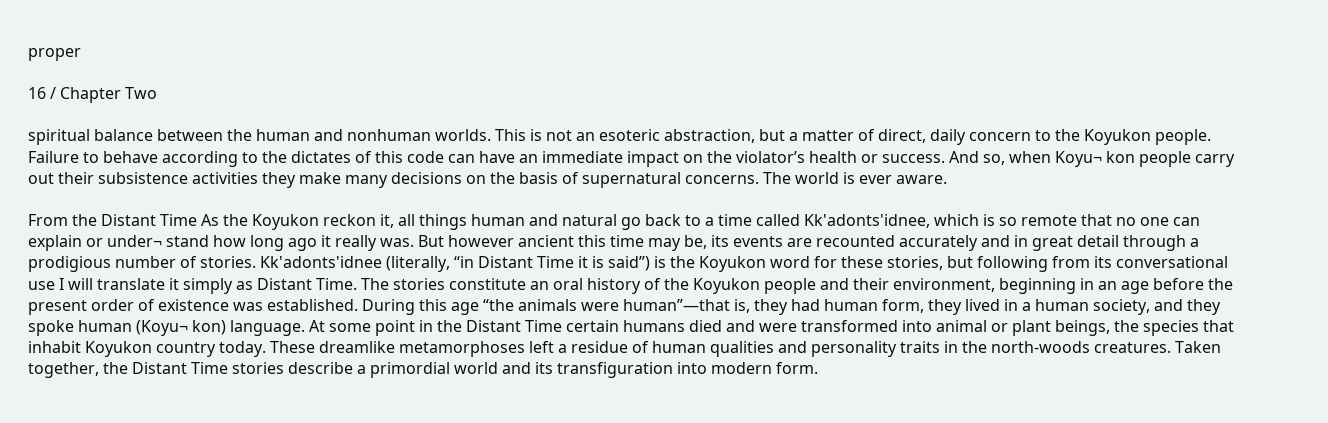proper

16 / Chapter Two

spiritual balance between the human and nonhuman worlds. This is not an esoteric abstraction, but a matter of direct, daily concern to the Koyukon people. Failure to behave according to the dictates of this code can have an immediate impact on the violator’s health or success. And so, when Koyu¬ kon people carry out their subsistence activities they make many decisions on the basis of supernatural concerns. The world is ever aware.

From the Distant Time As the Koyukon reckon it, all things human and natural go back to a time called Kk'adonts'idnee, which is so remote that no one can explain or under¬ stand how long ago it really was. But however ancient this time may be, its events are recounted accurately and in great detail through a prodigious number of stories. Kk'adonts'idnee (literally, “in Distant Time it is said”) is the Koyukon word for these stories, but following from its conversational use I will translate it simply as Distant Time. The stories constitute an oral history of the Koyukon people and their environment, beginning in an age before the present order of existence was established. During this age “the animals were human”—that is, they had human form, they lived in a human society, and they spoke human (Koyu¬ kon) language. At some point in the Distant Time certain humans died and were transformed into animal or plant beings, the species that inhabit Koyukon country today. These dreamlike metamorphoses left a residue of human qualities and personality traits in the north-woods creatures. Taken together, the Distant Time stories describe a primordial world and its transfiguration into modern form.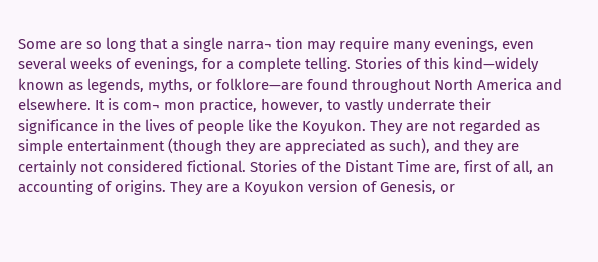Some are so long that a single narra¬ tion may require many evenings, even several weeks of evenings, for a complete telling. Stories of this kind—widely known as legends, myths, or folklore—are found throughout North America and elsewhere. It is com¬ mon practice, however, to vastly underrate their significance in the lives of people like the Koyukon. They are not regarded as simple entertainment (though they are appreciated as such), and they are certainly not considered fictional. Stories of the Distant Time are, first of all, an accounting of origins. They are a Koyukon version of Genesis, or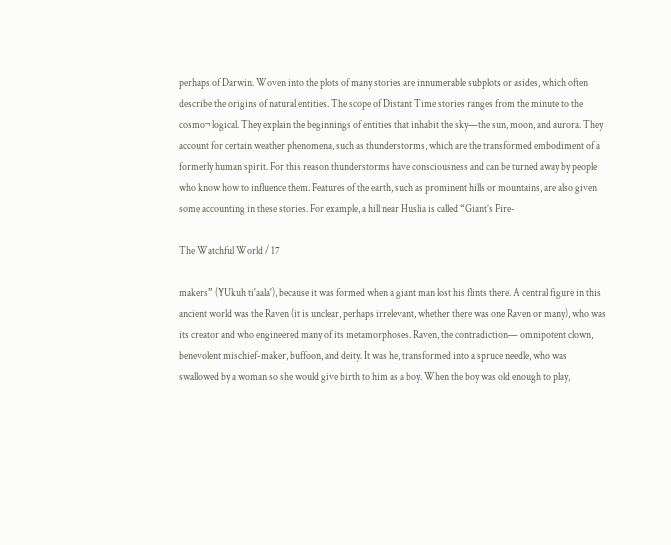perhaps of Darwin. Woven into the plots of many stories are innumerable subplots or asides, which often describe the origins of natural entities. The scope of Distant Time stories ranges from the minute to the cosmo¬ logical. They explain the beginnings of entities that inhabit the sky—the sun, moon, and aurora. They account for certain weather phenomena, such as thunderstorms, which are the transformed embodiment of a formerly human spirit. For this reason thunderstorms have consciousness and can be turned away by people who know how to influence them. Features of the earth, such as prominent hills or mountains, are also given some accounting in these stories. For example, a hill near Huslia is called “Giant’s Fire-

The Watchful World / 17

makers” (YUkuh ti'aala'), because it was formed when a giant man lost his flints there. A central figure in this ancient world was the Raven (it is unclear, perhaps irrelevant, whether there was one Raven or many), who was its creator and who engineered many of its metamorphoses. Raven, the contradiction— omnipotent clown, benevolent mischief-maker, buffoon, and deity. It was he, transformed into a spruce needle, who was swallowed by a woman so she would give birth to him as a boy. When the boy was old enough to play,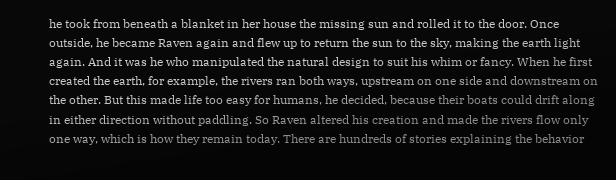he took from beneath a blanket in her house the missing sun and rolled it to the door. Once outside, he became Raven again and flew up to return the sun to the sky, making the earth light again. And it was he who manipulated the natural design to suit his whim or fancy. When he first created the earth, for example, the rivers ran both ways, upstream on one side and downstream on the other. But this made life too easy for humans, he decided, because their boats could drift along in either direction without paddling. So Raven altered his creation and made the rivers flow only one way, which is how they remain today. There are hundreds of stories explaining the behavior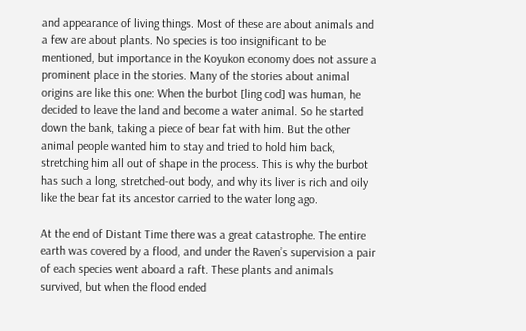and appearance of living things. Most of these are about animals and a few are about plants. No species is too insignificant to be mentioned, but importance in the Koyukon economy does not assure a prominent place in the stories. Many of the stories about animal origins are like this one: When the burbot [ling cod] was human, he decided to leave the land and become a water animal. So he started down the bank, taking a piece of bear fat with him. But the other animal people wanted him to stay and tried to hold him back, stretching him all out of shape in the process. This is why the burbot has such a long, stretched-out body, and why its liver is rich and oily like the bear fat its ancestor carried to the water long ago.

At the end of Distant Time there was a great catastrophe. The entire earth was covered by a flood, and under the Raven’s supervision a pair of each species went aboard a raft. These plants and animals survived, but when the flood ended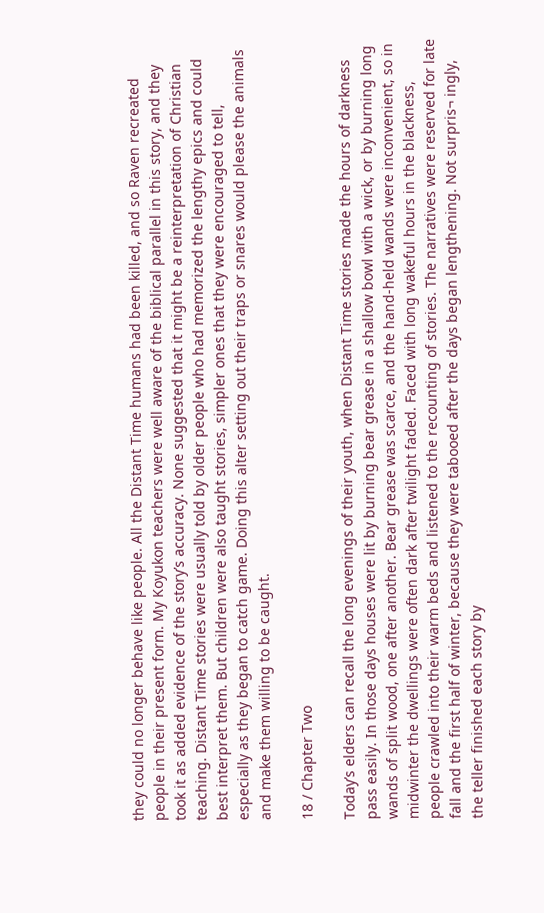they could no longer behave like people. All the Distant Time humans had been killed, and so Raven recreated people in their present form. My Koyukon teachers were well aware of the biblical parallel in this story, and they took it as added evidence of the story’s accuracy. None suggested that it might be a reinterpretation of Christian teaching. Distant Time stories were usually told by older people who had memorized the lengthy epics and could best interpret them. But children were also taught stories, simpler ones that they were encouraged to tell, especially as they began to catch game. Doing this alter setting out their traps or snares would please the animals and make them willing to be caught.

18 / Chapter Two

Today’s elders can recall the long evenings of their youth, when Distant Time stories made the hours of darkness pass easily. In those days houses were lit by burning bear grease in a shallow bowl with a wick, or by burning long wands of split wood, one after another. Bear grease was scarce, and the hand-held wands were inconvenient, so in midwinter the dwellings were often dark after twilight faded. Faced with long wakeful hours in the blackness, people crawled into their warm beds and listened to the recounting of stories. The narratives were reserved for late fall and the first half of winter, because they were tabooed after the days began lengthening. Not surpris¬ ingly, the teller finished each story by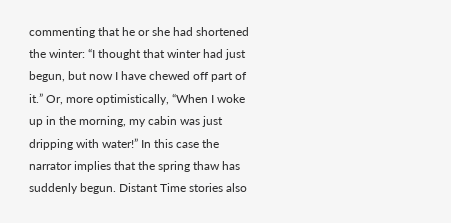commenting that he or she had shortened the winter: “I thought that winter had just begun, but now I have chewed off part of it.” Or, more optimistically, “When I woke up in the morning, my cabin was just dripping with water!” In this case the narrator implies that the spring thaw has suddenly begun. Distant Time stories also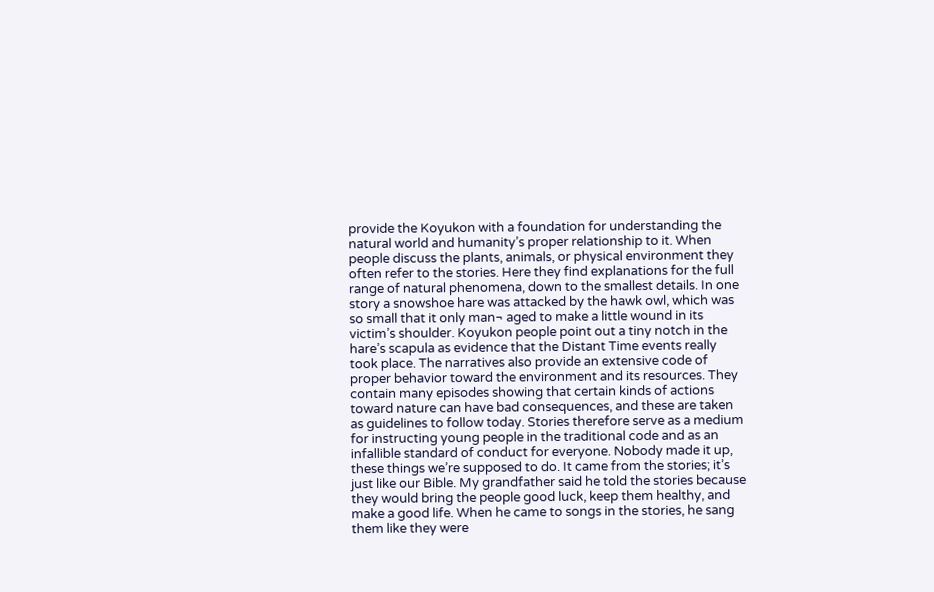provide the Koyukon with a foundation for understanding the natural world and humanity’s proper relationship to it. When people discuss the plants, animals, or physical environment they often refer to the stories. Here they find explanations for the full range of natural phenomena, down to the smallest details. In one story a snowshoe hare was attacked by the hawk owl, which was so small that it only man¬ aged to make a little wound in its victim’s shoulder. Koyukon people point out a tiny notch in the hare’s scapula as evidence that the Distant Time events really took place. The narratives also provide an extensive code of proper behavior toward the environment and its resources. They contain many episodes showing that certain kinds of actions toward nature can have bad consequences, and these are taken as guidelines to follow today. Stories therefore serve as a medium for instructing young people in the traditional code and as an infallible standard of conduct for everyone. Nobody made it up, these things we’re supposed to do. It came from the stories; it’s just like our Bible. My grandfather said he told the stories because they would bring the people good luck, keep them healthy, and make a good life. When he came to songs in the stories, he sang them like they were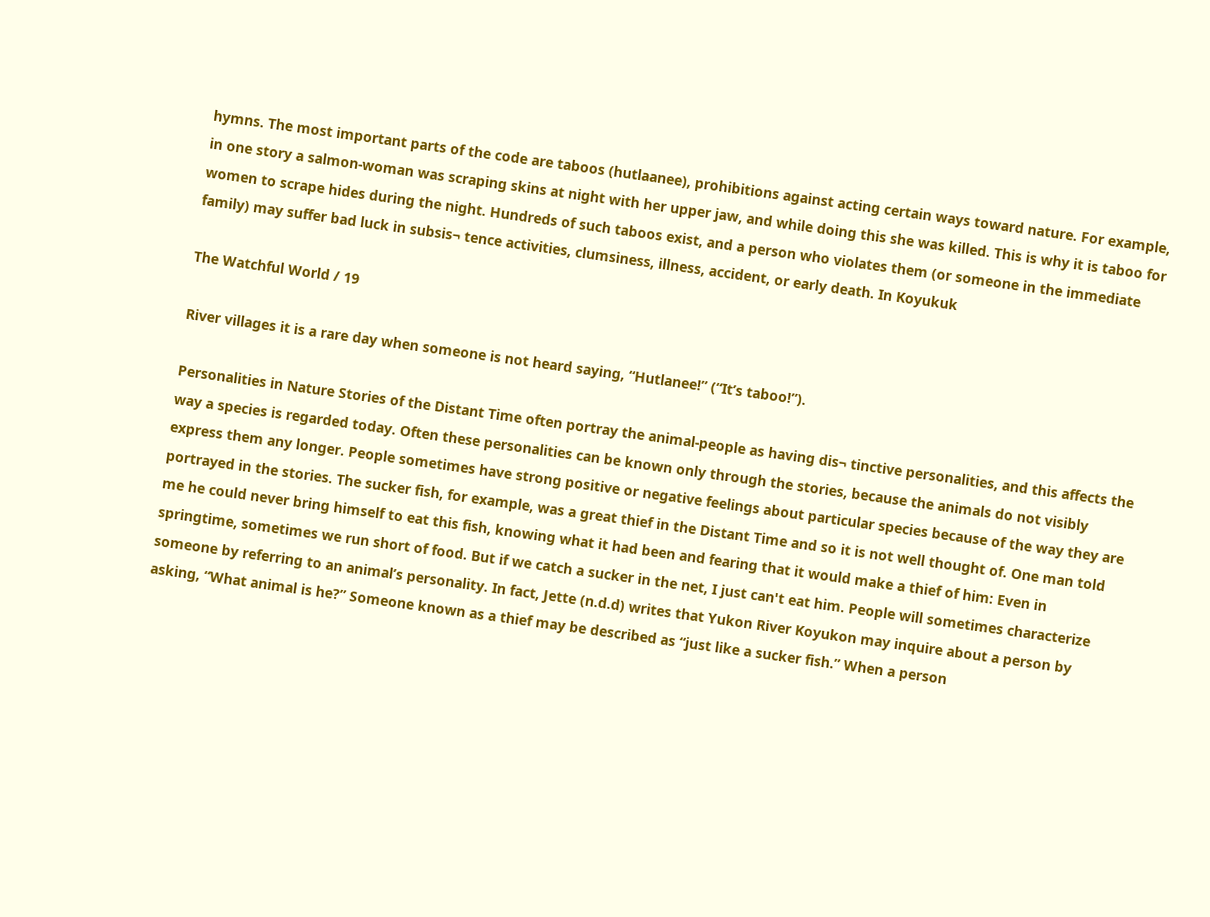hymns. The most important parts of the code are taboos (hutlaanee), prohibitions against acting certain ways toward nature. For example, in one story a salmon-woman was scraping skins at night with her upper jaw, and while doing this she was killed. This is why it is taboo for women to scrape hides during the night. Hundreds of such taboos exist, and a person who violates them (or someone in the immediate family) may suffer bad luck in subsis¬ tence activities, clumsiness, illness, accident, or early death. In Koyukuk

The Watchful World / 19

River villages it is a rare day when someone is not heard saying, “Hutlanee!” (“It’s taboo!”).

Personalities in Nature Stories of the Distant Time often portray the animal-people as having dis¬ tinctive personalities, and this affects the way a species is regarded today. Often these personalities can be known only through the stories, because the animals do not visibly express them any longer. People sometimes have strong positive or negative feelings about particular species because of the way they are portrayed in the stories. The sucker fish, for example, was a great thief in the Distant Time and so it is not well thought of. One man told me he could never bring himself to eat this fish, knowing what it had been and fearing that it would make a thief of him: Even in springtime, sometimes we run short of food. But if we catch a sucker in the net, I just can't eat him. People will sometimes characterize someone by referring to an animal’s personality. In fact, Jette (n.d.d) writes that Yukon River Koyukon may inquire about a person by asking, “What animal is he?” Someone known as a thief may be described as “just like a sucker fish.” When a person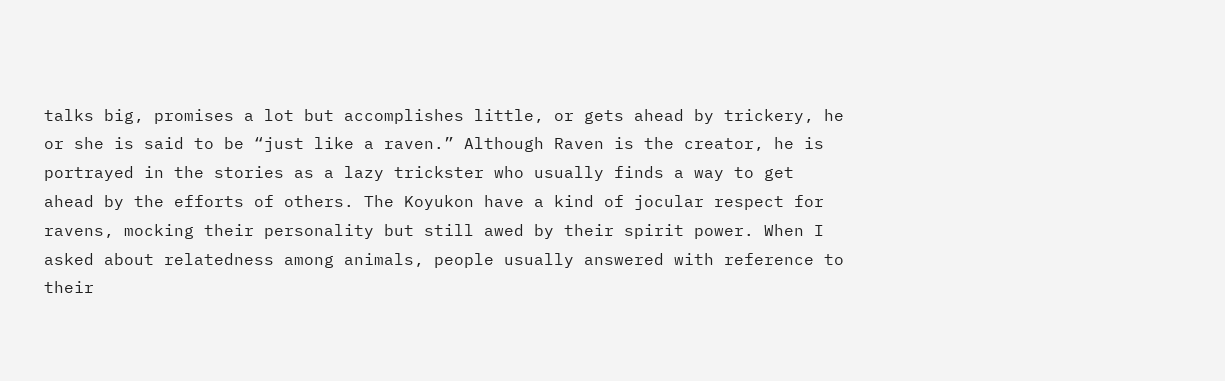talks big, promises a lot but accomplishes little, or gets ahead by trickery, he or she is said to be “just like a raven.” Although Raven is the creator, he is portrayed in the stories as a lazy trickster who usually finds a way to get ahead by the efforts of others. The Koyukon have a kind of jocular respect for ravens, mocking their personality but still awed by their spirit power. When I asked about relatedness among animals, people usually answered with reference to their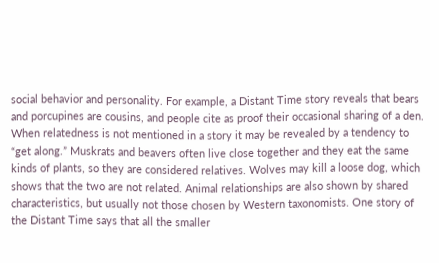social behavior and personality. For example, a Distant Time story reveals that bears and porcupines are cousins, and people cite as proof their occasional sharing of a den. When relatedness is not mentioned in a story it may be revealed by a tendency to “get along.” Muskrats and beavers often live close together and they eat the same kinds of plants, so they are considered relatives. Wolves may kill a loose dog, which shows that the two are not related. Animal relationships are also shown by shared characteristics, but usually not those chosen by Western taxonomists. One story of the Distant Time says that all the smaller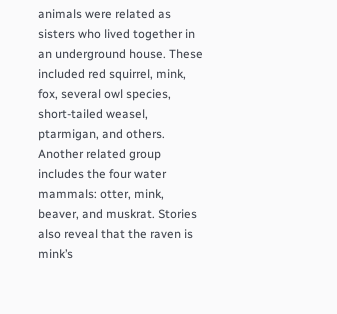animals were related as sisters who lived together in an underground house. These included red squirrel, mink, fox, several owl species, short-tailed weasel, ptarmigan, and others. Another related group includes the four water mammals: otter, mink, beaver, and muskrat. Stories also reveal that the raven is mink’s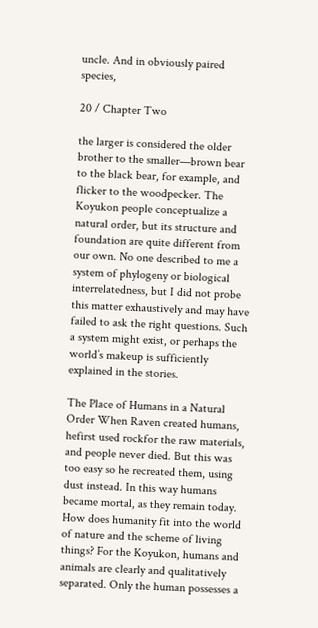uncle. And in obviously paired species,

20 / Chapter Two

the larger is considered the older brother to the smaller—brown bear to the black bear, for example, and flicker to the woodpecker. The Koyukon people conceptualize a natural order, but its structure and foundation are quite different from our own. No one described to me a system of phylogeny or biological interrelatedness, but I did not probe this matter exhaustively and may have failed to ask the right questions. Such a system might exist, or perhaps the world’s makeup is sufficiently explained in the stories.

The Place of Humans in a Natural Order When Raven created humans, hefirst used rockfor the raw materials, and people never died. But this was too easy so he recreated them, using dust instead. In this way humans became mortal, as they remain today. How does humanity fit into the world of nature and the scheme of living things? For the Koyukon, humans and animals are clearly and qualitatively separated. Only the human possesses a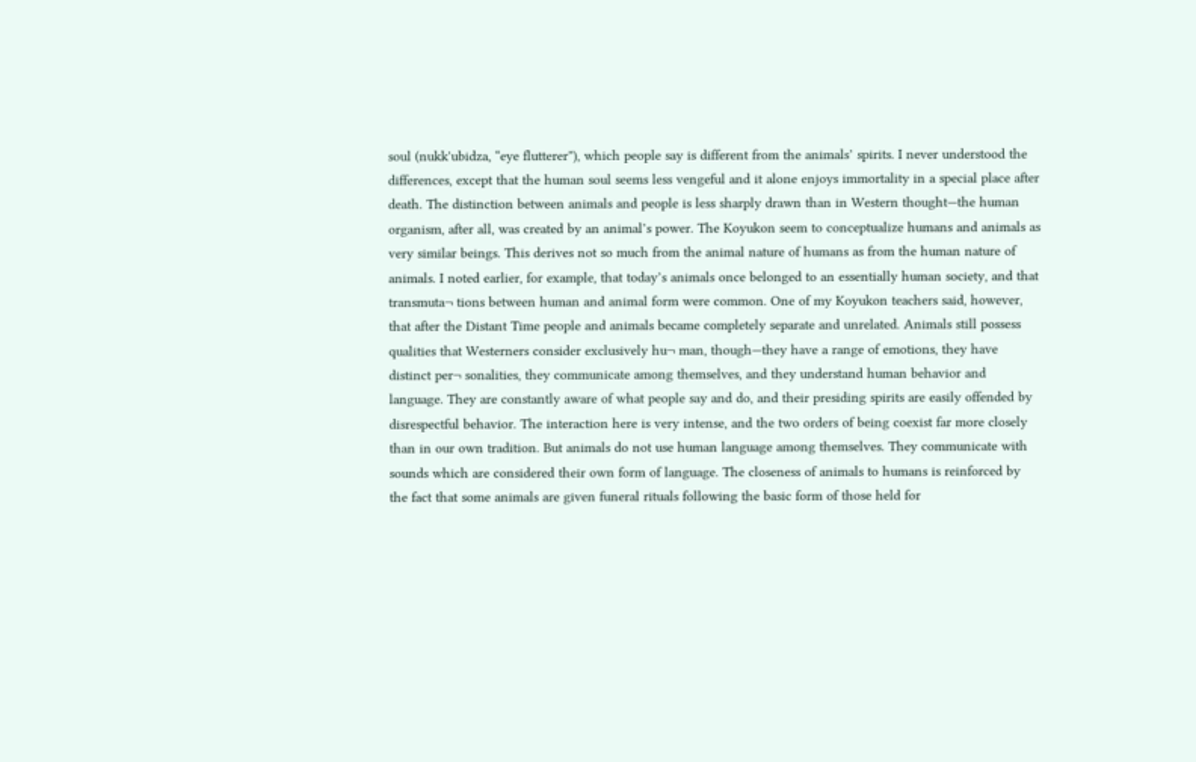soul (nukk'ubidza, “eye flutterer”), which people say is different from the animals’ spirits. I never understood the differences, except that the human soul seems less vengeful and it alone enjoys immortality in a special place after death. The distinction between animals and people is less sharply drawn than in Western thought—the human organism, after all, was created by an animal’s power. The Koyukon seem to conceptualize humans and animals as very similar beings. This derives not so much from the animal nature of humans as from the human nature of animals. I noted earlier, for example, that today’s animals once belonged to an essentially human society, and that transmuta¬ tions between human and animal form were common. One of my Koyukon teachers said, however, that after the Distant Time people and animals became completely separate and unrelated. Animals still possess qualities that Westerners consider exclusively hu¬ man, though—they have a range of emotions, they have distinct per¬ sonalities, they communicate among themselves, and they understand human behavior and language. They are constantly aware of what people say and do, and their presiding spirits are easily offended by disrespectful behavior. The interaction here is very intense, and the two orders of being coexist far more closely than in our own tradition. But animals do not use human language among themselves. They communicate with sounds which are considered their own form of language. The closeness of animals to humans is reinforced by the fact that some animals are given funeral rituals following the basic form of those held for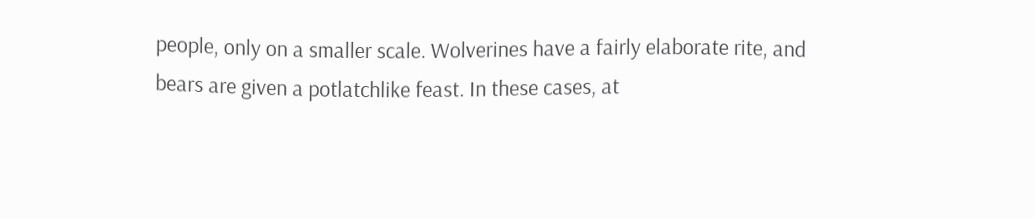people, only on a smaller scale. Wolverines have a fairly elaborate rite, and bears are given a potlatchlike feast. In these cases, at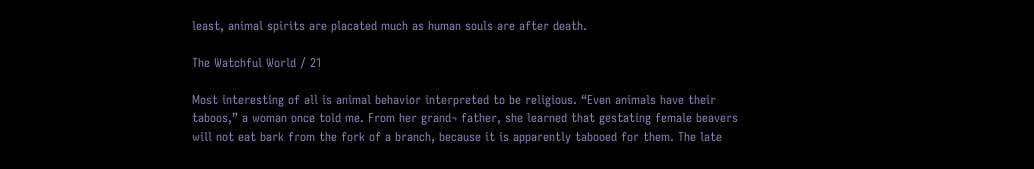least, animal spirits are placated much as human souls are after death.

The Watchful World / 21

Most interesting of all is animal behavior interpreted to be religious. “Even animals have their taboos,” a woman once told me. From her grand¬ father, she learned that gestating female beavers will not eat bark from the fork of a branch, because it is apparently tabooed for them. The late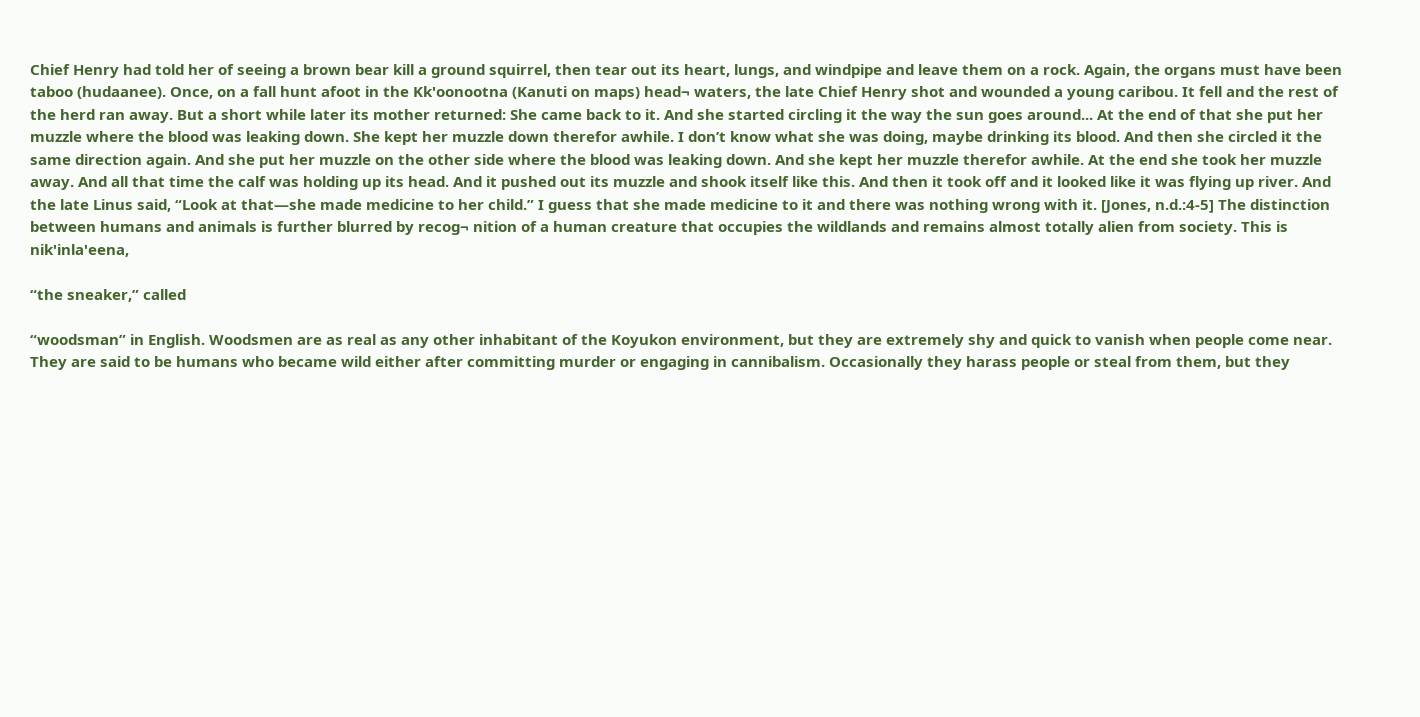Chief Henry had told her of seeing a brown bear kill a ground squirrel, then tear out its heart, lungs, and windpipe and leave them on a rock. Again, the organs must have been taboo (hudaanee). Once, on a fall hunt afoot in the Kk'oonootna (Kanuti on maps) head¬ waters, the late Chief Henry shot and wounded a young caribou. It fell and the rest of the herd ran away. But a short while later its mother returned: She came back to it. And she started circling it the way the sun goes around... At the end of that she put her muzzle where the blood was leaking down. She kept her muzzle down therefor awhile. I don’t know what she was doing, maybe drinking its blood. And then she circled it the same direction again. And she put her muzzle on the other side where the blood was leaking down. And she kept her muzzle therefor awhile. At the end she took her muzzle away. And all that time the calf was holding up its head. And it pushed out its muzzle and shook itself like this. And then it took off and it looked like it was flying up river. And the late Linus said, “Look at that—she made medicine to her child.” I guess that she made medicine to it and there was nothing wrong with it. [Jones, n.d.:4-5] The distinction between humans and animals is further blurred by recog¬ nition of a human creature that occupies the wildlands and remains almost totally alien from society. This is nik'inla'eena,

“the sneaker,” called

“woodsman” in English. Woodsmen are as real as any other inhabitant of the Koyukon environment, but they are extremely shy and quick to vanish when people come near. They are said to be humans who became wild either after committing murder or engaging in cannibalism. Occasionally they harass people or steal from them, but they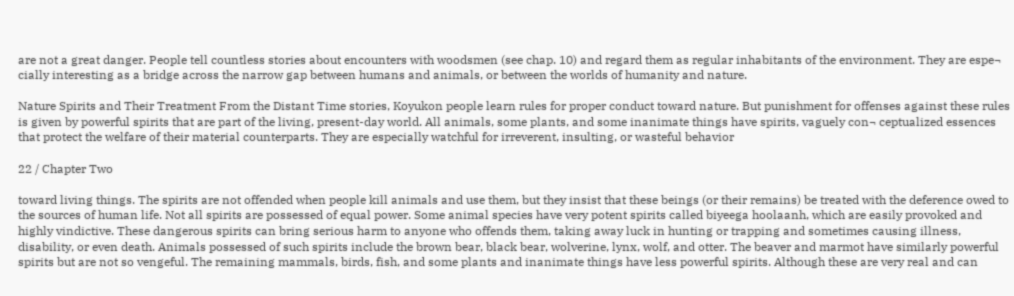are not a great danger. People tell countless stories about encounters with woodsmen (see chap. 10) and regard them as regular inhabitants of the environment. They are espe¬ cially interesting as a bridge across the narrow gap between humans and animals, or between the worlds of humanity and nature.

Nature Spirits and Their Treatment From the Distant Time stories, Koyukon people learn rules for proper conduct toward nature. But punishment for offenses against these rules is given by powerful spirits that are part of the living, present-day world. All animals, some plants, and some inanimate things have spirits, vaguely con¬ ceptualized essences that protect the welfare of their material counterparts. They are especially watchful for irreverent, insulting, or wasteful behavior

22 / Chapter Two

toward living things. The spirits are not offended when people kill animals and use them, but they insist that these beings (or their remains) be treated with the deference owed to the sources of human life. Not all spirits are possessed of equal power. Some animal species have very potent spirits called biyeega hoolaanh, which are easily provoked and highly vindictive. These dangerous spirits can bring serious harm to anyone who offends them, taking away luck in hunting or trapping and sometimes causing illness, disability, or even death. Animals possessed of such spirits include the brown bear, black bear, wolverine, lynx, wolf, and otter. The beaver and marmot have similarly powerful spirits but are not so vengeful. The remaining mammals, birds, fish, and some plants and inanimate things have less powerful spirits. Although these are very real and can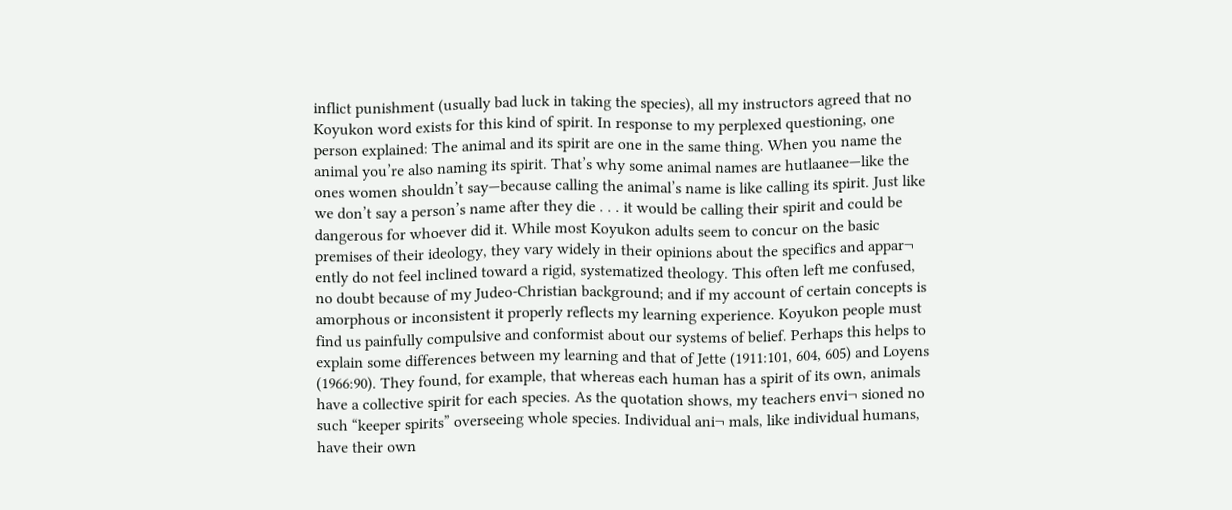inflict punishment (usually bad luck in taking the species), all my instructors agreed that no Koyukon word exists for this kind of spirit. In response to my perplexed questioning, one person explained: The animal and its spirit are one in the same thing. When you name the animal you’re also naming its spirit. That’s why some animal names are hutlaanee—like the ones women shouldn’t say—because calling the animal’s name is like calling its spirit. Just like we don’t say a person’s name after they die . . . it would be calling their spirit and could be dangerous for whoever did it. While most Koyukon adults seem to concur on the basic premises of their ideology, they vary widely in their opinions about the specifics and appar¬ ently do not feel inclined toward a rigid, systematized theology. This often left me confused, no doubt because of my Judeo-Christian background; and if my account of certain concepts is amorphous or inconsistent it properly reflects my learning experience. Koyukon people must find us painfully compulsive and conformist about our systems of belief. Perhaps this helps to explain some differences between my learning and that of Jette (1911:101, 604, 605) and Loyens (1966:90). They found, for example, that whereas each human has a spirit of its own, animals have a collective spirit for each species. As the quotation shows, my teachers envi¬ sioned no such “keeper spirits” overseeing whole species. Individual ani¬ mals, like individual humans, have their own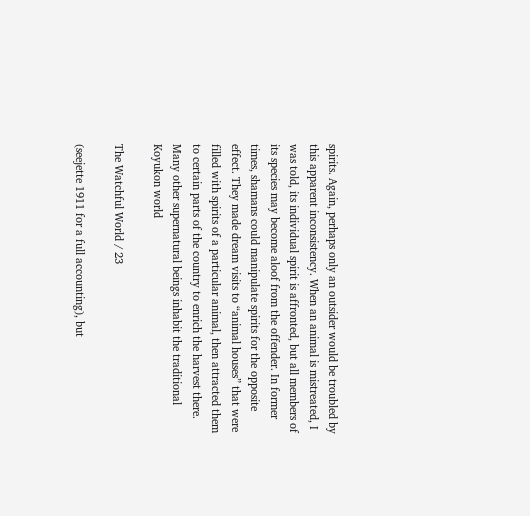spirits. Again, perhaps only an outsider would be troubled by this apparent inconsistency. When an animal is mistreated, I was told, its individual spirit is affronted, but all members of its species may become aloof from the offender. In former times, shamans could manipulate spirits for the opposite effect. They made dream visits to “animal houses” that were filled with spirits of a particular animal, then attracted them to certain parts of the country to enrich the harvest there. Many other supernatural beings inhabit the traditional Koyukon world

The Watchful World / 23

(seejette 1911 for a full accounting), but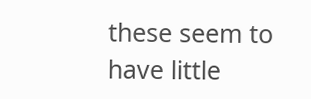these seem to have little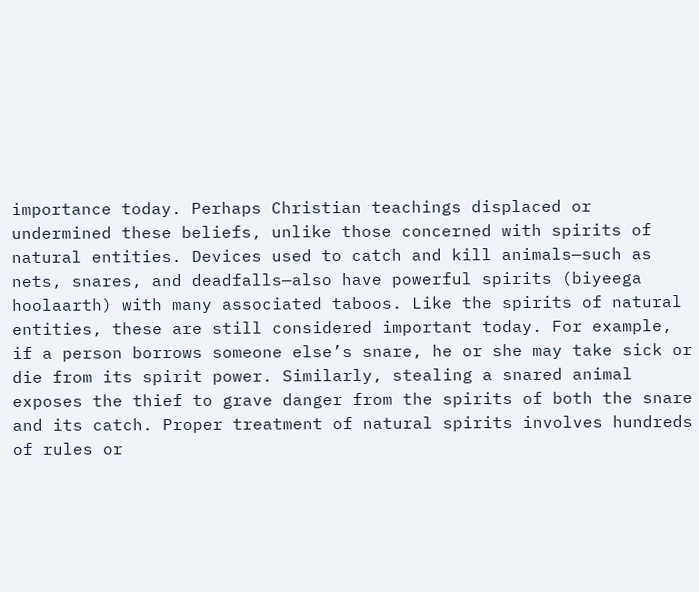importance today. Perhaps Christian teachings displaced or undermined these beliefs, unlike those concerned with spirits of natural entities. Devices used to catch and kill animals—such as nets, snares, and deadfalls—also have powerful spirits (biyeega hoolaarth) with many associated taboos. Like the spirits of natural entities, these are still considered important today. For example, if a person borrows someone else’s snare, he or she may take sick or die from its spirit power. Similarly, stealing a snared animal exposes the thief to grave danger from the spirits of both the snare and its catch. Proper treatment of natural spirits involves hundreds of rules or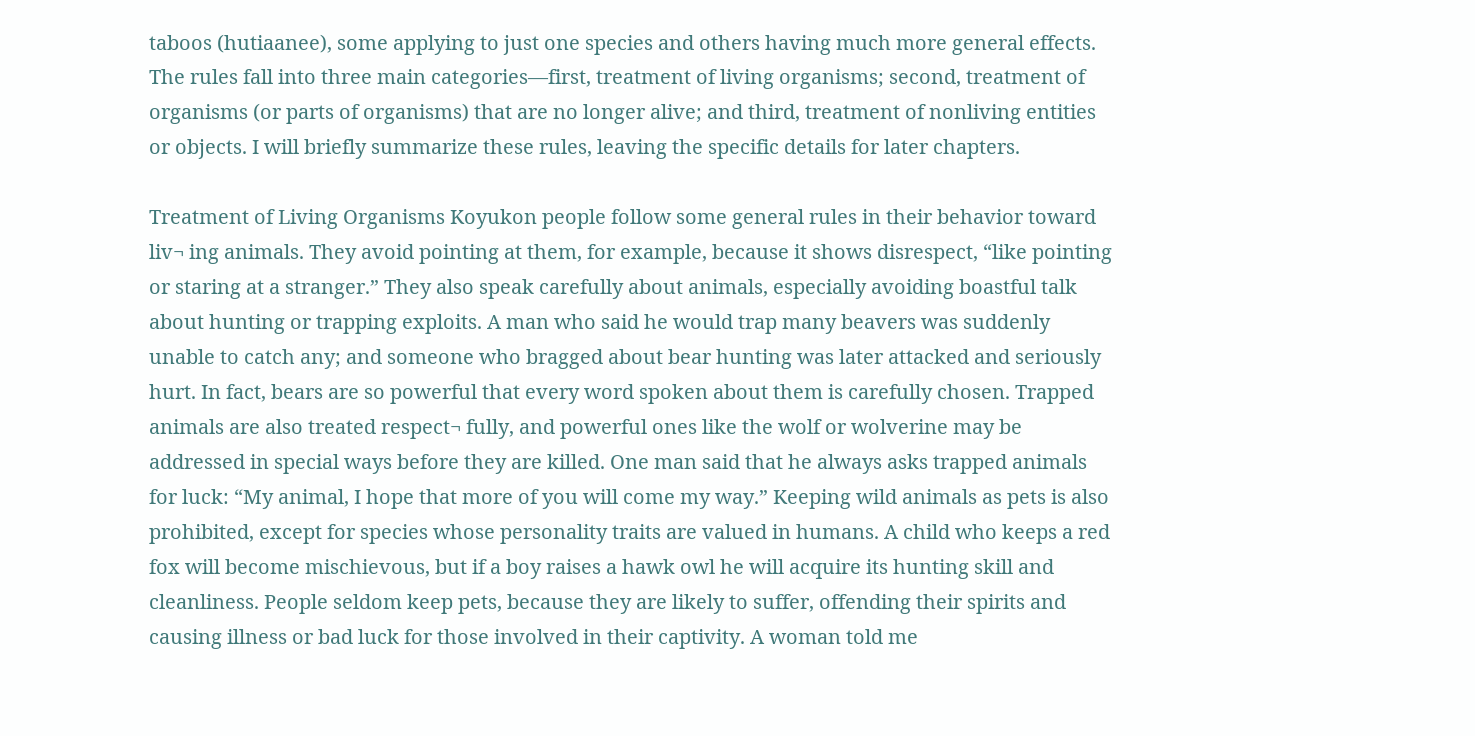taboos (hutiaanee), some applying to just one species and others having much more general effects. The rules fall into three main categories—first, treatment of living organisms; second, treatment of organisms (or parts of organisms) that are no longer alive; and third, treatment of nonliving entities or objects. I will briefly summarize these rules, leaving the specific details for later chapters.

Treatment of Living Organisms Koyukon people follow some general rules in their behavior toward liv¬ ing animals. They avoid pointing at them, for example, because it shows disrespect, “like pointing or staring at a stranger.” They also speak carefully about animals, especially avoiding boastful talk about hunting or trapping exploits. A man who said he would trap many beavers was suddenly unable to catch any; and someone who bragged about bear hunting was later attacked and seriously hurt. In fact, bears are so powerful that every word spoken about them is carefully chosen. Trapped animals are also treated respect¬ fully, and powerful ones like the wolf or wolverine may be addressed in special ways before they are killed. One man said that he always asks trapped animals for luck: “My animal, I hope that more of you will come my way.” Keeping wild animals as pets is also prohibited, except for species whose personality traits are valued in humans. A child who keeps a red fox will become mischievous, but if a boy raises a hawk owl he will acquire its hunting skill and cleanliness. People seldom keep pets, because they are likely to suffer, offending their spirits and causing illness or bad luck for those involved in their captivity. A woman told me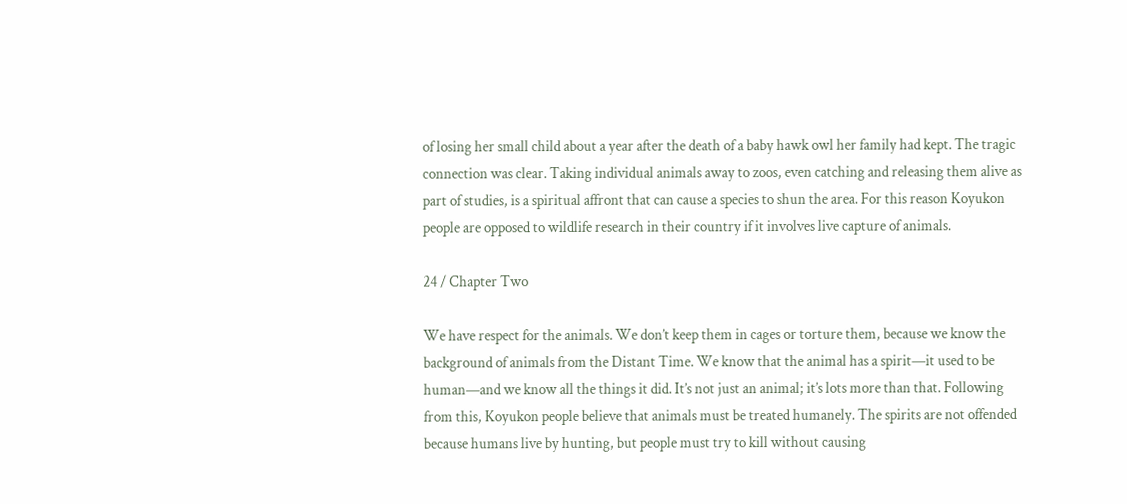of losing her small child about a year after the death of a baby hawk owl her family had kept. The tragic connection was clear. Taking individual animals away to zoos, even catching and releasing them alive as part of studies, is a spiritual affront that can cause a species to shun the area. For this reason Koyukon people are opposed to wildlife research in their country if it involves live capture of animals.

24 / Chapter Two

We have respect for the animals. We don’t keep them in cages or torture them, because we know the background of animals from the Distant Time. We know that the animal has a spirit—it used to be human—and we know all the things it did. It’s not just an animal; it’s lots more than that. Following from this, Koyukon people believe that animals must be treated humanely. The spirits are not offended because humans live by hunting, but people must try to kill without causing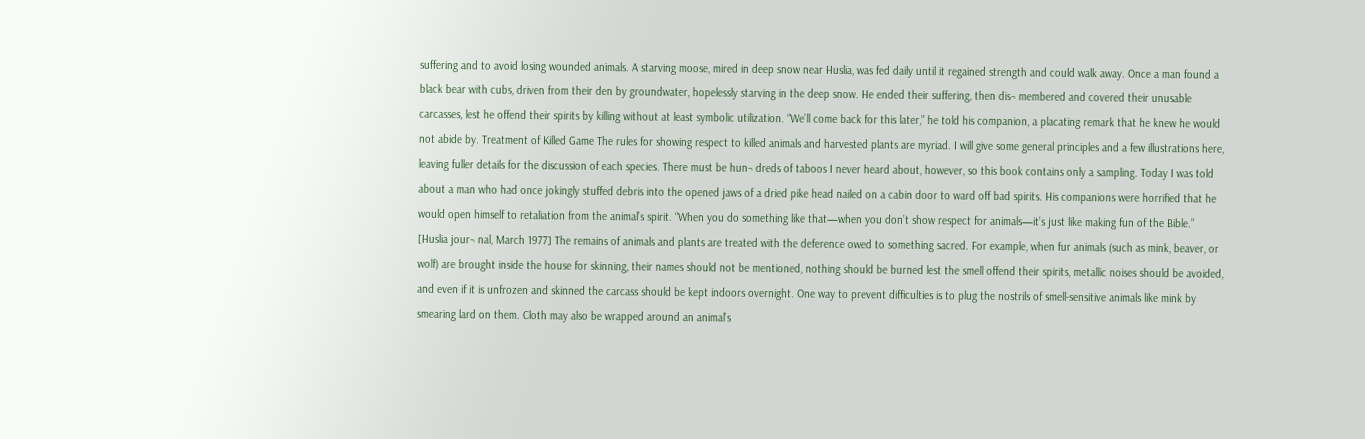suffering and to avoid losing wounded animals. A starving moose, mired in deep snow near Huslia, was fed daily until it regained strength and could walk away. Once a man found a black bear with cubs, driven from their den by groundwater, hopelessly starving in the deep snow. He ended their suffering, then dis¬ membered and covered their unusable carcasses, lest he offend their spirits by killing without at least symbolic utilization. “We’ll come back for this later,” he told his companion, a placating remark that he knew he would not abide by. Treatment of Killed Game The rules for showing respect to killed animals and harvested plants are myriad. I will give some general principles and a few illustrations here, leaving fuller details for the discussion of each species. There must be hun¬ dreds of taboos I never heard about, however, so this book contains only a sampling. Today I was told about a man who had once jokingly stuffed debris into the opened jaws of a dried pike head nailed on a cabin door to ward off bad spirits. His companions were horrified that he would open himself to retaliation from the animal’s spirit. “When you do something like that—when you don’t show respect for animals—it’s just like making fun of the Bible.” [Huslia jour¬ nal, March 1977] The remains of animals and plants are treated with the deference owed to something sacred. For example, when fur animals (such as mink, beaver, or wolf) are brought inside the house for skinning, their names should not be mentioned, nothing should be burned lest the smell offend their spirits, metallic noises should be avoided, and even if it is unfrozen and skinned the carcass should be kept indoors overnight. One way to prevent difficulties is to plug the nostrils of smell-sensitive animals like mink by smearing lard on them. Cloth may also be wrapped around an animal’s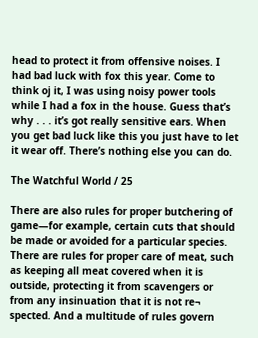head to protect it from offensive noises. I had bad luck with fox this year. Come to think oj it, I was using noisy power tools while I had a fox in the house. Guess that’s why . . . it’s got really sensitive ears. When you get bad luck like this you just have to let it wear off. There’s nothing else you can do.

The Watchful World / 25

There are also rules for proper butchering of game—for example, certain cuts that should be made or avoided for a particular species. There are rules for proper care of meat, such as keeping all meat covered when it is outside, protecting it from scavengers or from any insinuation that it is not re¬ spected. And a multitude of rules govern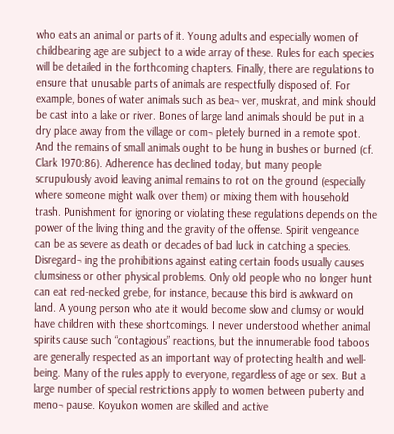who eats an animal or parts of it. Young adults and especially women of childbearing age are subject to a wide array of these. Rules for each species will be detailed in the forthcoming chapters. Finally, there are regulations to ensure that unusable parts of animals are respectfully disposed of. For example, bones of water animals such as bea¬ ver, muskrat, and mink should be cast into a lake or river. Bones of large land animals should be put in a dry place away from the village or com¬ pletely burned in a remote spot. And the remains of small animals ought to be hung in bushes or burned (cf. Clark 1970:86). Adherence has declined today, but many people scrupulously avoid leaving animal remains to rot on the ground (especially where someone might walk over them) or mixing them with household trash. Punishment for ignoring or violating these regulations depends on the power of the living thing and the gravity of the offense. Spirit vengeance can be as severe as death or decades of bad luck in catching a species. Disregard¬ ing the prohibitions against eating certain foods usually causes clumsiness or other physical problems. Only old people who no longer hunt can eat red-necked grebe, for instance, because this bird is awkward on land. A young person who ate it would become slow and clumsy or would have children with these shortcomings. I never understood whether animal spirits cause such “contagious” reactions, but the innumerable food taboos are generally respected as an important way of protecting health and well-being. Many of the rules apply to everyone, regardless of age or sex. But a large number of special restrictions apply to women between puberty and meno¬ pause. Koyukon women are skilled and active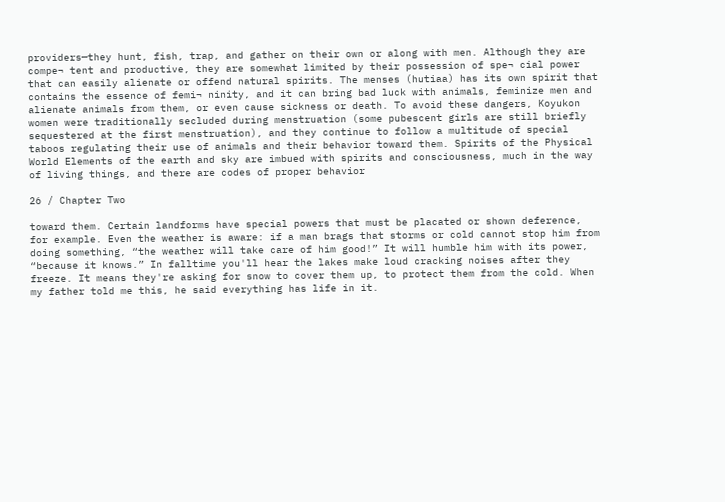providers—they hunt, fish, trap, and gather on their own or along with men. Although they are compe¬ tent and productive, they are somewhat limited by their possession of spe¬ cial power that can easily alienate or offend natural spirits. The menses (hutiaa) has its own spirit that contains the essence of femi¬ ninity, and it can bring bad luck with animals, feminize men and alienate animals from them, or even cause sickness or death. To avoid these dangers, Koyukon women were traditionally secluded during menstruation (some pubescent girls are still briefly sequestered at the first menstruation), and they continue to follow a multitude of special taboos regulating their use of animals and their behavior toward them. Spirits of the Physical World Elements of the earth and sky are imbued with spirits and consciousness, much in the way of living things, and there are codes of proper behavior

26 / Chapter Two

toward them. Certain landforms have special powers that must be placated or shown deference, for example. Even the weather is aware: if a man brags that storms or cold cannot stop him from doing something, “the weather will take care of him good!” It will humble him with its power, “because it knows.” In falltime you'll hear the lakes make loud cracking noises after they freeze. It means they're asking for snow to cover them up, to protect them from the cold. When my father told me this, he said everything has life in it.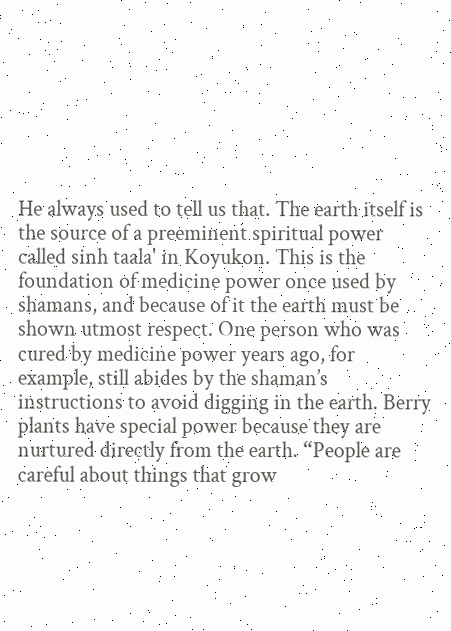He always used to tell us that. The earth itself is the source of a preeminent spiritual power called sinh taala' in Koyukon. This is the foundation of medicine power once used by shamans, and because of it the earth must be shown utmost respect. One person who was cured by medicine power years ago, for example, still abides by the shaman’s instructions to avoid digging in the earth. Berry plants have special power because they are nurtured directly from the earth. “People are careful about things that grow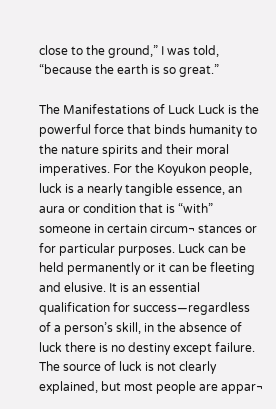close to the ground,” I was told, “because the earth is so great.”

The Manifestations of Luck Luck is the powerful force that binds humanity to the nature spirits and their moral imperatives. For the Koyukon people, luck is a nearly tangible essence, an aura or condition that is “with” someone in certain circum¬ stances or for particular purposes. Luck can be held permanently or it can be fleeting and elusive. It is an essential qualification for success—regardless of a person’s skill, in the absence of luck there is no destiny except failure. The source of luck is not clearly explained, but most people are appar¬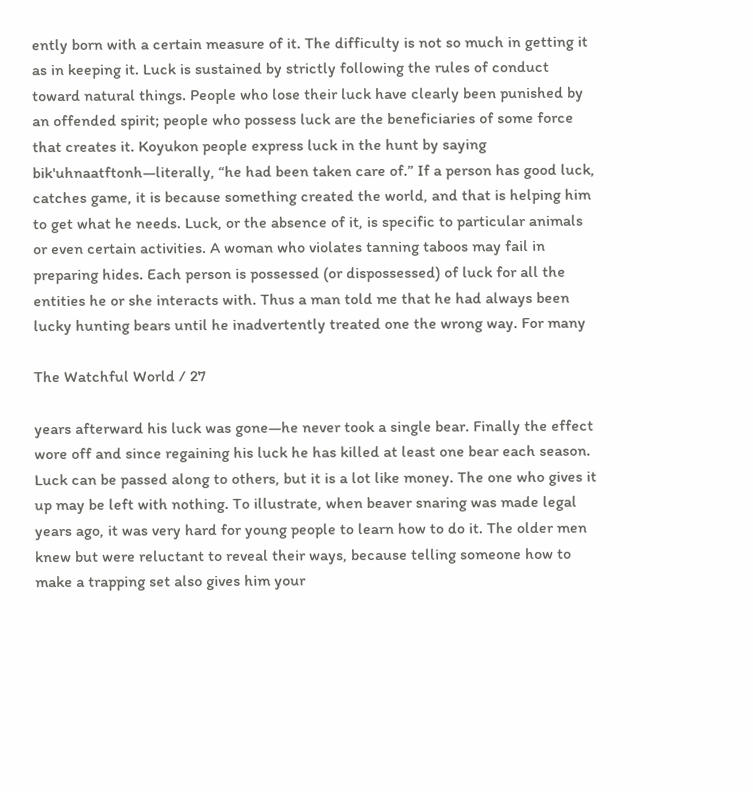ently born with a certain measure of it. The difficulty is not so much in getting it as in keeping it. Luck is sustained by strictly following the rules of conduct toward natural things. People who lose their luck have clearly been punished by an offended spirit; people who possess luck are the beneficiaries of some force that creates it. Koyukon people express luck in the hunt by saying bik'uhnaatftonh—literally, “he had been taken care of.” If a person has good luck, catches game, it is because something created the world, and that is helping him to get what he needs. Luck, or the absence of it, is specific to particular animals or even certain activities. A woman who violates tanning taboos may fail in preparing hides. Each person is possessed (or dispossessed) of luck for all the entities he or she interacts with. Thus a man told me that he had always been lucky hunting bears until he inadvertently treated one the wrong way. For many

The Watchful World / 27

years afterward his luck was gone—he never took a single bear. Finally the effect wore off and since regaining his luck he has killed at least one bear each season. Luck can be passed along to others, but it is a lot like money. The one who gives it up may be left with nothing. To illustrate, when beaver snaring was made legal years ago, it was very hard for young people to learn how to do it. The older men knew but were reluctant to reveal their ways, because telling someone how to make a trapping set also gives him your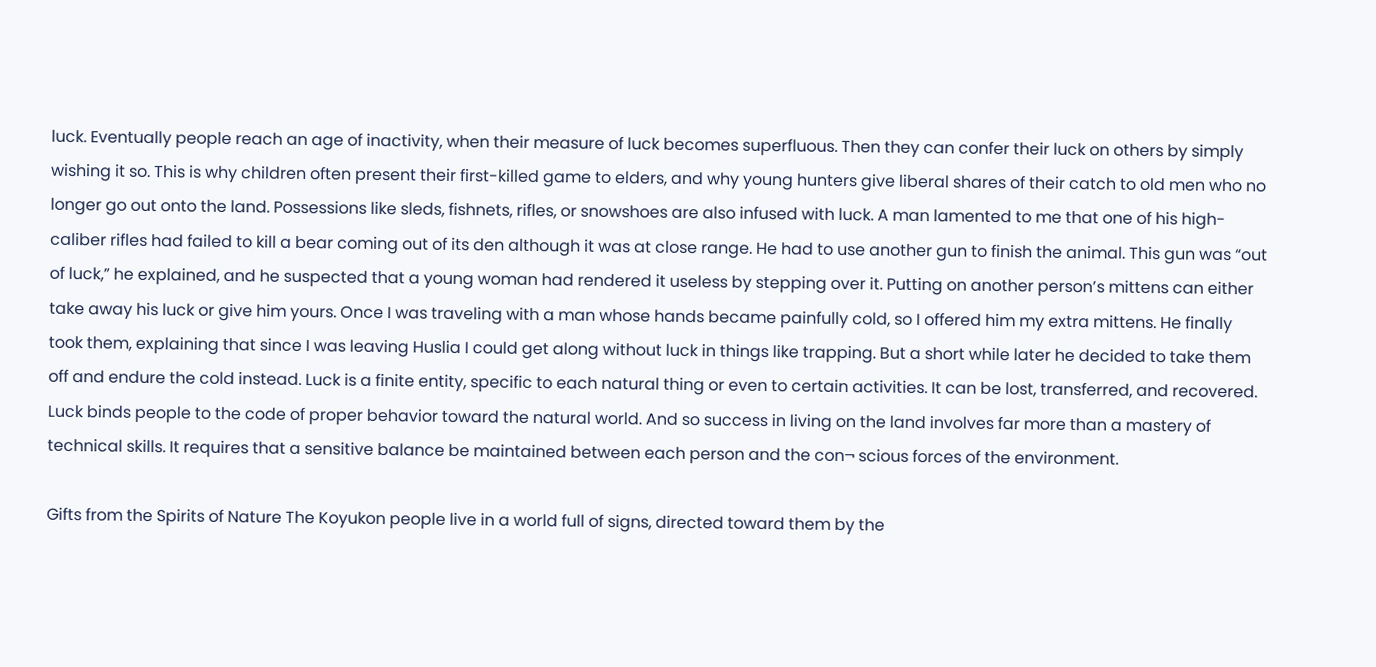luck. Eventually people reach an age of inactivity, when their measure of luck becomes superfluous. Then they can confer their luck on others by simply wishing it so. This is why children often present their first-killed game to elders, and why young hunters give liberal shares of their catch to old men who no longer go out onto the land. Possessions like sleds, fishnets, rifles, or snowshoes are also infused with luck. A man lamented to me that one of his high-caliber rifles had failed to kill a bear coming out of its den although it was at close range. He had to use another gun to finish the animal. This gun was “out of luck,” he explained, and he suspected that a young woman had rendered it useless by stepping over it. Putting on another person’s mittens can either take away his luck or give him yours. Once I was traveling with a man whose hands became painfully cold, so I offered him my extra mittens. He finally took them, explaining that since I was leaving Huslia I could get along without luck in things like trapping. But a short while later he decided to take them off and endure the cold instead. Luck is a finite entity, specific to each natural thing or even to certain activities. It can be lost, transferred, and recovered. Luck binds people to the code of proper behavior toward the natural world. And so success in living on the land involves far more than a mastery of technical skills. It requires that a sensitive balance be maintained between each person and the con¬ scious forces of the environment.

Gifts from the Spirits of Nature The Koyukon people live in a world full of signs, directed toward them by the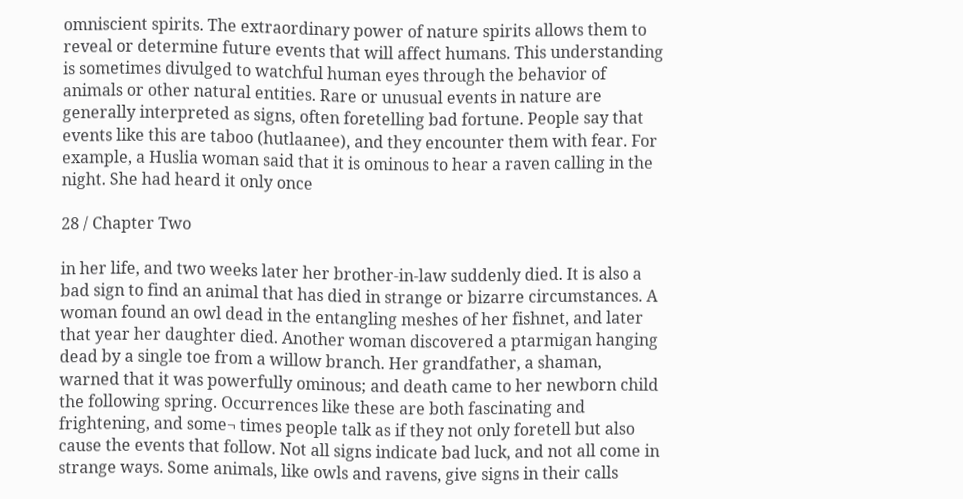omniscient spirits. The extraordinary power of nature spirits allows them to reveal or determine future events that will affect humans. This understanding is sometimes divulged to watchful human eyes through the behavior of animals or other natural entities. Rare or unusual events in nature are generally interpreted as signs, often foretelling bad fortune. People say that events like this are taboo (hutlaanee), and they encounter them with fear. For example, a Huslia woman said that it is ominous to hear a raven calling in the night. She had heard it only once

28 / Chapter Two

in her life, and two weeks later her brother-in-law suddenly died. It is also a bad sign to find an animal that has died in strange or bizarre circumstances. A woman found an owl dead in the entangling meshes of her fishnet, and later that year her daughter died. Another woman discovered a ptarmigan hanging dead by a single toe from a willow branch. Her grandfather, a shaman, warned that it was powerfully ominous; and death came to her newborn child the following spring. Occurrences like these are both fascinating and frightening, and some¬ times people talk as if they not only foretell but also cause the events that follow. Not all signs indicate bad luck, and not all come in strange ways. Some animals, like owls and ravens, give signs in their calls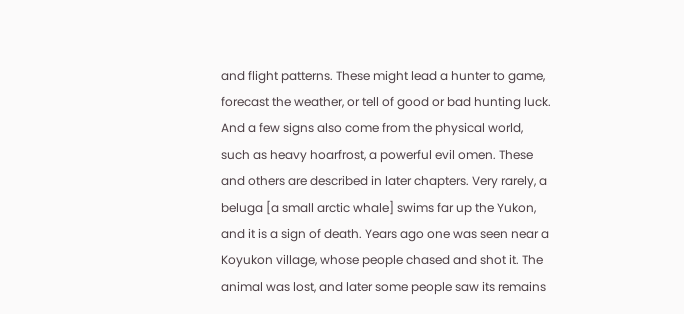and flight patterns. These might lead a hunter to game, forecast the weather, or tell of good or bad hunting luck. And a few signs also come from the physical world, such as heavy hoarfrost, a powerful evil omen. These and others are described in later chapters. Very rarely, a beluga [a small arctic whale] swims far up the Yukon, and it is a sign of death. Years ago one was seen near a Koyukon village, whose people chased and shot it. The animal was lost, and later some people saw its remains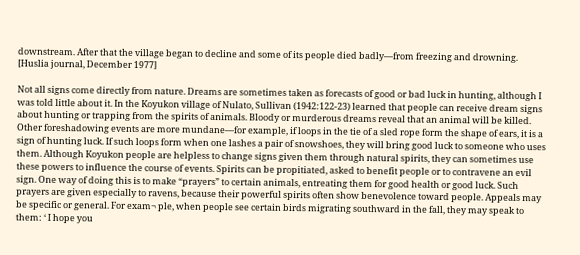downstream. After that the village began to decline and some of its people died badly—from freezing and drowning. [Huslia journal, December 1977]

Not all signs come directly from nature. Dreams are sometimes taken as forecasts of good or bad luck in hunting, although I was told little about it. In the Koyukon village of Nulato, Sullivan (1942:122-23) learned that people can receive dream signs about hunting or trapping from the spirits of animals. Bloody or murderous dreams reveal that an animal will be killed. Other foreshadowing events are more mundane—for example, if loops in the tie of a sled rope form the shape of ears, it is a sign of hunting luck. If such loops form when one lashes a pair of snowshoes, they will bring good luck to someone who uses them. Although Koyukon people are helpless to change signs given them through natural spirits, they can sometimes use these powers to influence the course of events. Spirits can be propitiated, asked to benefit people or to contravene an evil sign. One way of doing this is to make “prayers” to certain animals, entreating them for good health or good luck. Such prayers are given especially to ravens, because their powerful spirits often show benevolence toward people. Appeals may be specific or general. For exam¬ ple, when people see certain birds migrating southward in the fall, they may speak to them: ‘ I hope you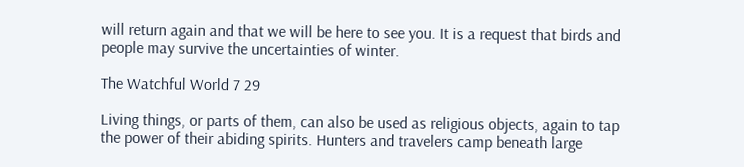will return again and that we will be here to see you. It is a request that birds and people may survive the uncertainties of winter.

The Watchful World 7 29

Living things, or parts of them, can also be used as religious objects, again to tap the power of their abiding spirits. Hunters and travelers camp beneath large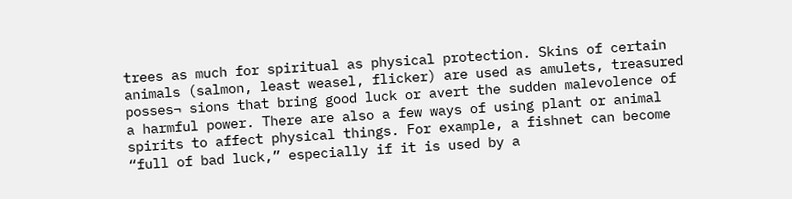trees as much for spiritual as physical protection. Skins of certain animals (salmon, least weasel, flicker) are used as amulets, treasured posses¬ sions that bring good luck or avert the sudden malevolence of a harmful power. There are also a few ways of using plant or animal spirits to affect physical things. For example, a fishnet can become “full of bad luck,” especially if it is used by a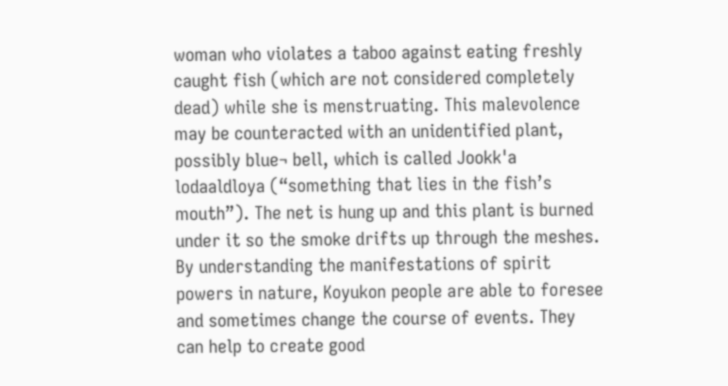woman who violates a taboo against eating freshly caught fish (which are not considered completely dead) while she is menstruating. This malevolence may be counteracted with an unidentified plant, possibly blue¬ bell, which is called Jookk'a lodaaldloya (“something that lies in the fish’s mouth”). The net is hung up and this plant is burned under it so the smoke drifts up through the meshes. By understanding the manifestations of spirit powers in nature, Koyukon people are able to foresee and sometimes change the course of events. They can help to create good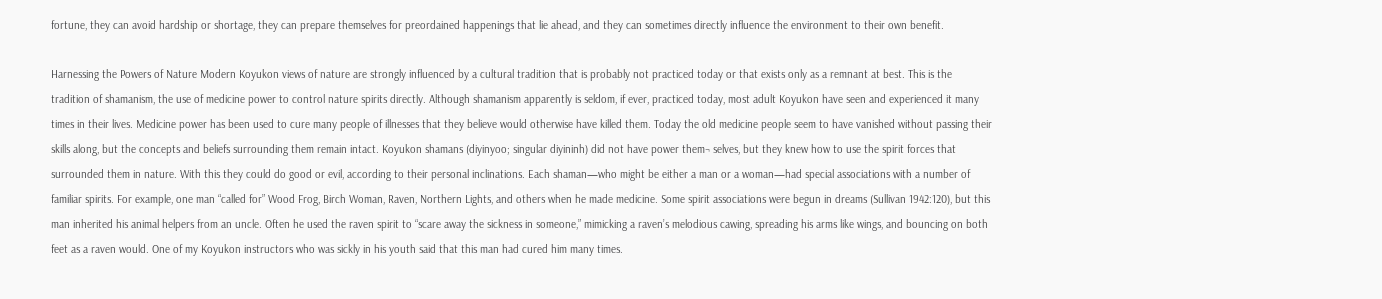fortune, they can avoid hardship or shortage, they can prepare themselves for preordained happenings that lie ahead, and they can sometimes directly influence the environment to their own benefit.

Harnessing the Powers of Nature Modern Koyukon views of nature are strongly influenced by a cultural tradition that is probably not practiced today or that exists only as a remnant at best. This is the tradition of shamanism, the use of medicine power to control nature spirits directly. Although shamanism apparently is seldom, if ever, practiced today, most adult Koyukon have seen and experienced it many times in their lives. Medicine power has been used to cure many people of illnesses that they believe would otherwise have killed them. Today the old medicine people seem to have vanished without passing their skills along, but the concepts and beliefs surrounding them remain intact. Koyukon shamans (diyinyoo; singular diyininh) did not have power them¬ selves, but they knew how to use the spirit forces that surrounded them in nature. With this they could do good or evil, according to their personal inclinations. Each shaman—who might be either a man or a woman—had special associations with a number of familiar spirits. For example, one man “called for” Wood Frog, Birch Woman, Raven, Northern Lights, and others when he made medicine. Some spirit associations were begun in dreams (Sullivan 1942:120), but this man inherited his animal helpers from an uncle. Often he used the raven spirit to “scare away the sickness in someone,” mimicking a raven’s melodious cawing, spreading his arms like wings, and bouncing on both feet as a raven would. One of my Koyukon instructors who was sickly in his youth said that this man had cured him many times.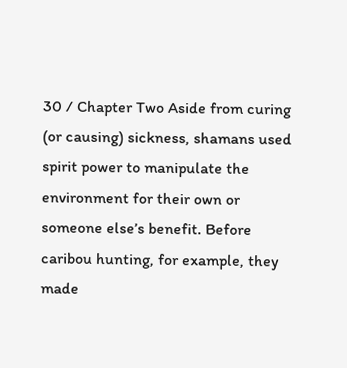30 / Chapter Two Aside from curing (or causing) sickness, shamans used spirit power to manipulate the environment for their own or someone else’s benefit. Before caribou hunting, for example, they made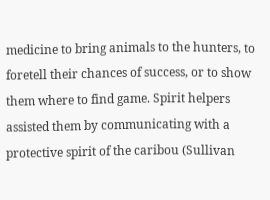medicine to bring animals to the hunters, to foretell their chances of success, or to show them where to find game. Spirit helpers assisted them by communicating with a protective spirit of the caribou (Sullivan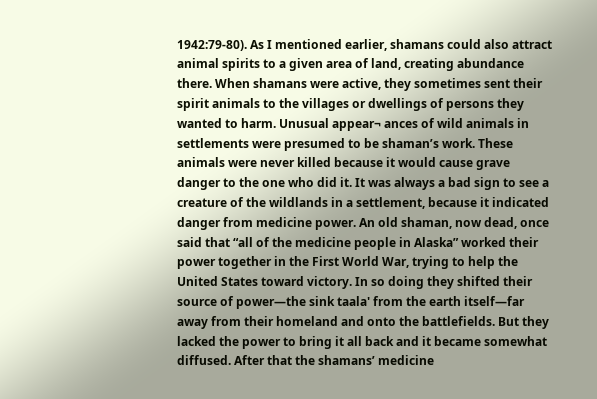1942:79-80). As I mentioned earlier, shamans could also attract animal spirits to a given area of land, creating abundance there. When shamans were active, they sometimes sent their spirit animals to the villages or dwellings of persons they wanted to harm. Unusual appear¬ ances of wild animals in settlements were presumed to be shaman’s work. These animals were never killed because it would cause grave danger to the one who did it. It was always a bad sign to see a creature of the wildlands in a settlement, because it indicated danger from medicine power. An old shaman, now dead, once said that “all of the medicine people in Alaska” worked their power together in the First World War, trying to help the United States toward victory. In so doing they shifted their source of power—the sink taala' from the earth itself—far away from their homeland and onto the battlefields. But they lacked the power to bring it all back and it became somewhat diffused. After that the shamans’ medicine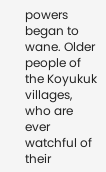powers began to wane. Older people of the Koyukuk villages, who are ever watchful of their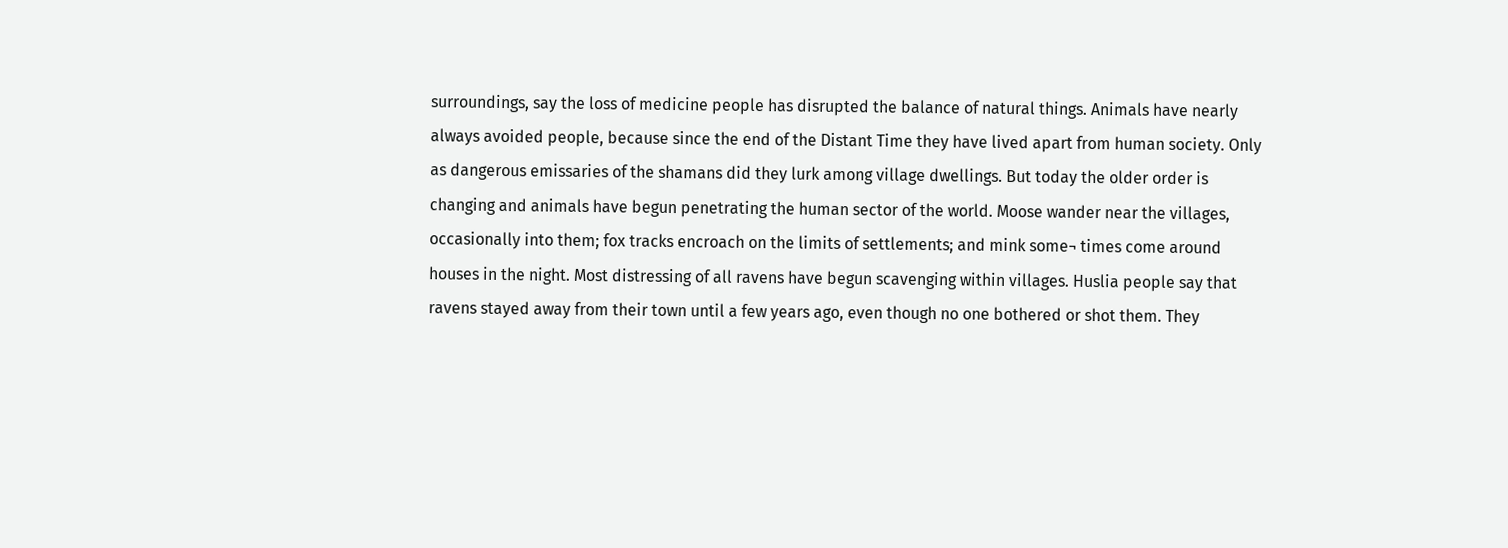surroundings, say the loss of medicine people has disrupted the balance of natural things. Animals have nearly always avoided people, because since the end of the Distant Time they have lived apart from human society. Only as dangerous emissaries of the shamans did they lurk among village dwellings. But today the older order is changing and animals have begun penetrating the human sector of the world. Moose wander near the villages, occasionally into them; fox tracks encroach on the limits of settlements; and mink some¬ times come around houses in the night. Most distressing of all ravens have begun scavenging within villages. Huslia people say that ravens stayed away from their town until a few years ago, even though no one bothered or shot them. They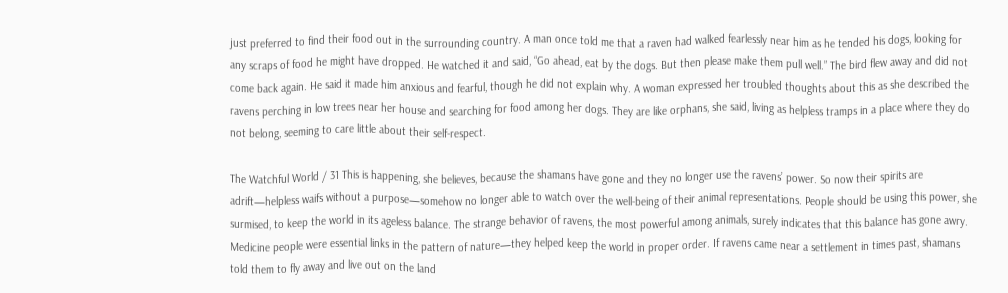just preferred to find their food out in the surrounding country. A man once told me that a raven had walked fearlessly near him as he tended his dogs, looking for any scraps of food he might have dropped. He watched it and said, “Go ahead, eat by the dogs. But then please make them pull well.” The bird flew away and did not come back again. He said it made him anxious and fearful, though he did not explain why. A woman expressed her troubled thoughts about this as she described the ravens perching in low trees near her house and searching for food among her dogs. They are like orphans, she said, living as helpless tramps in a place where they do not belong, seeming to care little about their self-respect.

The Watchful World / 31 This is happening, she believes, because the shamans have gone and they no longer use the ravens’ power. So now their spirits are adrift—helpless waifs without a purpose—somehow no longer able to watch over the well-being of their animal representations. People should be using this power, she surmised, to keep the world in its ageless balance. The strange behavior of ravens, the most powerful among animals, surely indicates that this balance has gone awry. Medicine people were essential links in the pattern of nature—they helped keep the world in proper order. If ravens came near a settlement in times past, shamans told them to fly away and live out on the land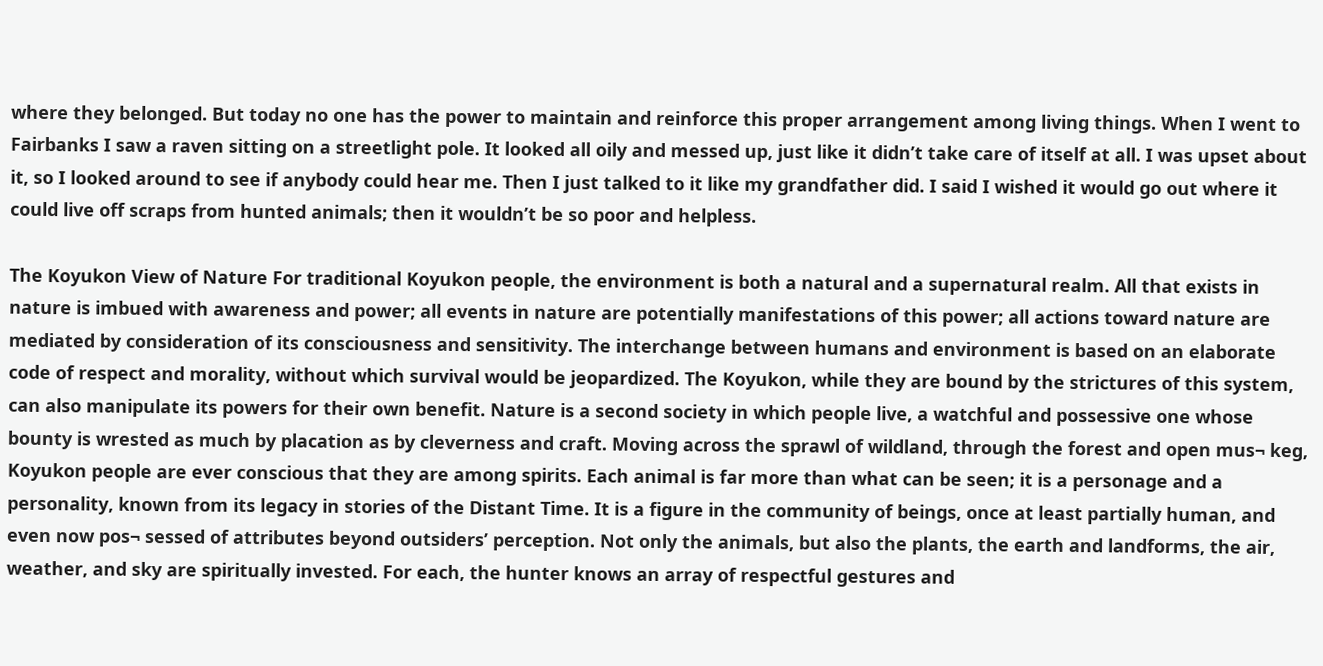where they belonged. But today no one has the power to maintain and reinforce this proper arrangement among living things. When I went to Fairbanks I saw a raven sitting on a streetlight pole. It looked all oily and messed up, just like it didn’t take care of itself at all. I was upset about it, so I looked around to see if anybody could hear me. Then I just talked to it like my grandfather did. I said I wished it would go out where it could live off scraps from hunted animals; then it wouldn’t be so poor and helpless.

The Koyukon View of Nature For traditional Koyukon people, the environment is both a natural and a supernatural realm. All that exists in nature is imbued with awareness and power; all events in nature are potentially manifestations of this power; all actions toward nature are mediated by consideration of its consciousness and sensitivity. The interchange between humans and environment is based on an elaborate code of respect and morality, without which survival would be jeopardized. The Koyukon, while they are bound by the strictures of this system, can also manipulate its powers for their own benefit. Nature is a second society in which people live, a watchful and possessive one whose bounty is wrested as much by placation as by cleverness and craft. Moving across the sprawl of wildland, through the forest and open mus¬ keg, Koyukon people are ever conscious that they are among spirits. Each animal is far more than what can be seen; it is a personage and a personality, known from its legacy in stories of the Distant Time. It is a figure in the community of beings, once at least partially human, and even now pos¬ sessed of attributes beyond outsiders’ perception. Not only the animals, but also the plants, the earth and landforms, the air, weather, and sky are spiritually invested. For each, the hunter knows an array of respectful gestures and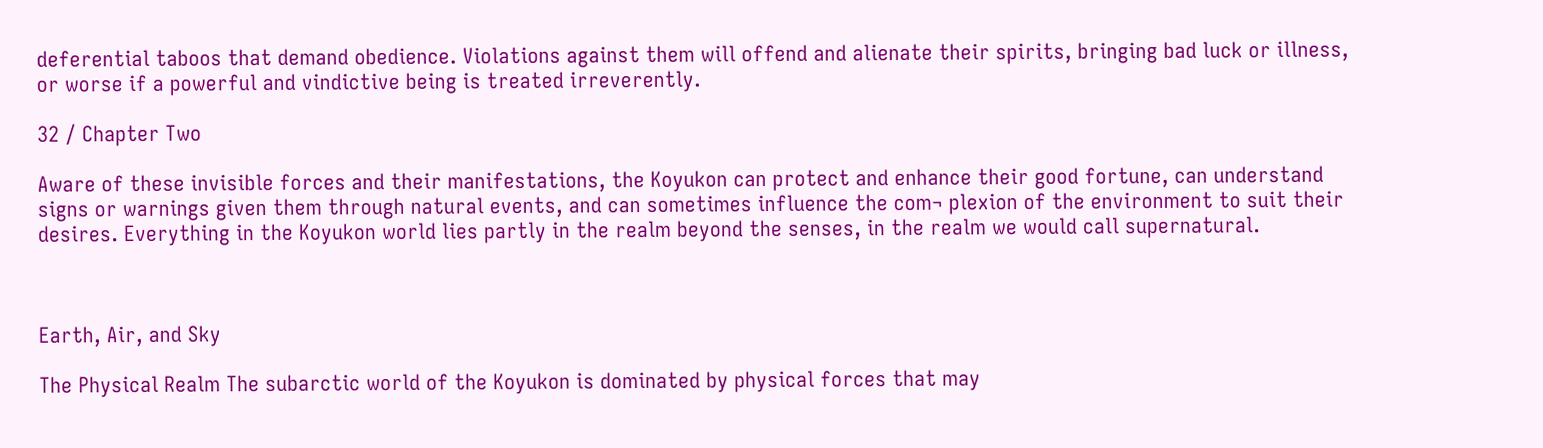deferential taboos that demand obedience. Violations against them will offend and alienate their spirits, bringing bad luck or illness, or worse if a powerful and vindictive being is treated irreverently.

32 / Chapter Two

Aware of these invisible forces and their manifestations, the Koyukon can protect and enhance their good fortune, can understand signs or warnings given them through natural events, and can sometimes influence the com¬ plexion of the environment to suit their desires. Everything in the Koyukon world lies partly in the realm beyond the senses, in the realm we would call supernatural.



Earth, Air, and Sky

The Physical Realm The subarctic world of the Koyukon is dominated by physical forces that may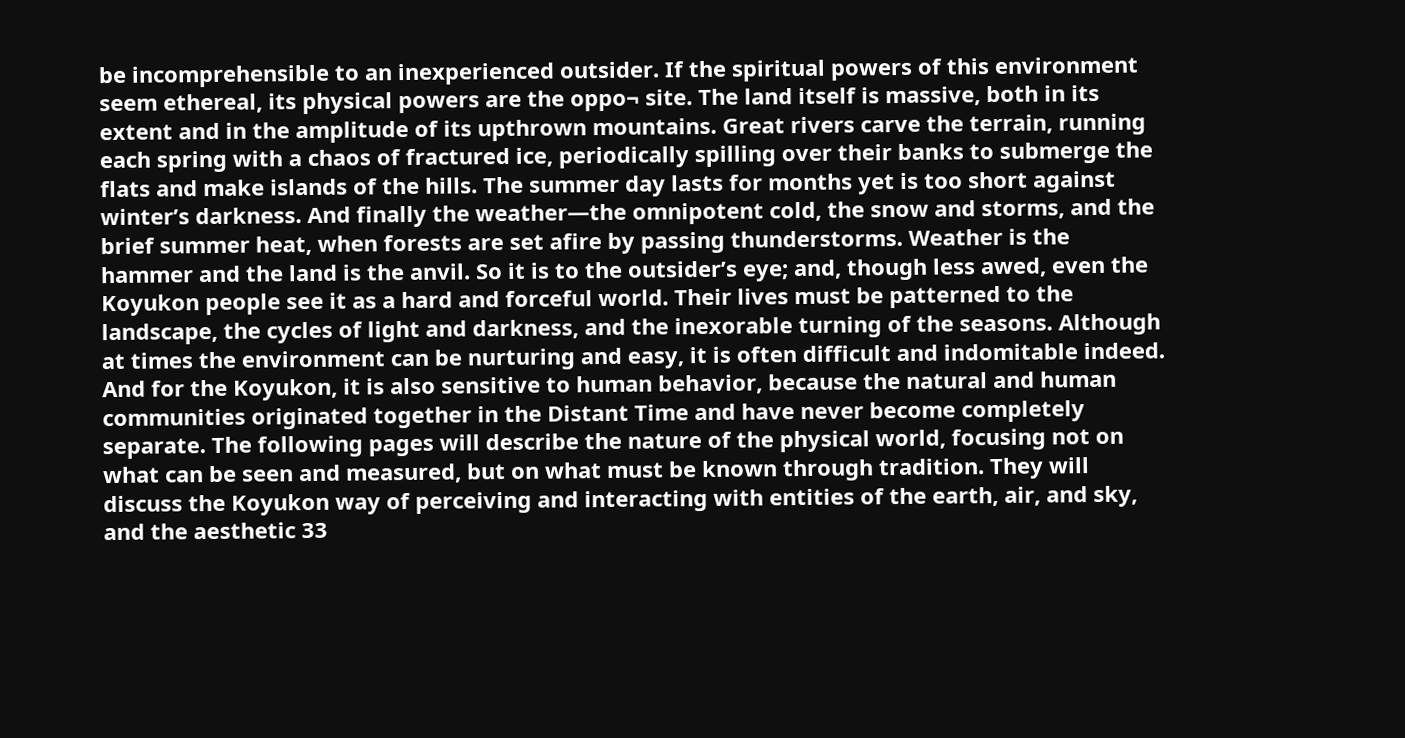be incomprehensible to an inexperienced outsider. If the spiritual powers of this environment seem ethereal, its physical powers are the oppo¬ site. The land itself is massive, both in its extent and in the amplitude of its upthrown mountains. Great rivers carve the terrain, running each spring with a chaos of fractured ice, periodically spilling over their banks to submerge the flats and make islands of the hills. The summer day lasts for months yet is too short against winter’s darkness. And finally the weather—the omnipotent cold, the snow and storms, and the brief summer heat, when forests are set afire by passing thunderstorms. Weather is the hammer and the land is the anvil. So it is to the outsider’s eye; and, though less awed, even the Koyukon people see it as a hard and forceful world. Their lives must be patterned to the landscape, the cycles of light and darkness, and the inexorable turning of the seasons. Although at times the environment can be nurturing and easy, it is often difficult and indomitable indeed. And for the Koyukon, it is also sensitive to human behavior, because the natural and human communities originated together in the Distant Time and have never become completely separate. The following pages will describe the nature of the physical world, focusing not on what can be seen and measured, but on what must be known through tradition. They will discuss the Koyukon way of perceiving and interacting with entities of the earth, air, and sky, and the aesthetic 33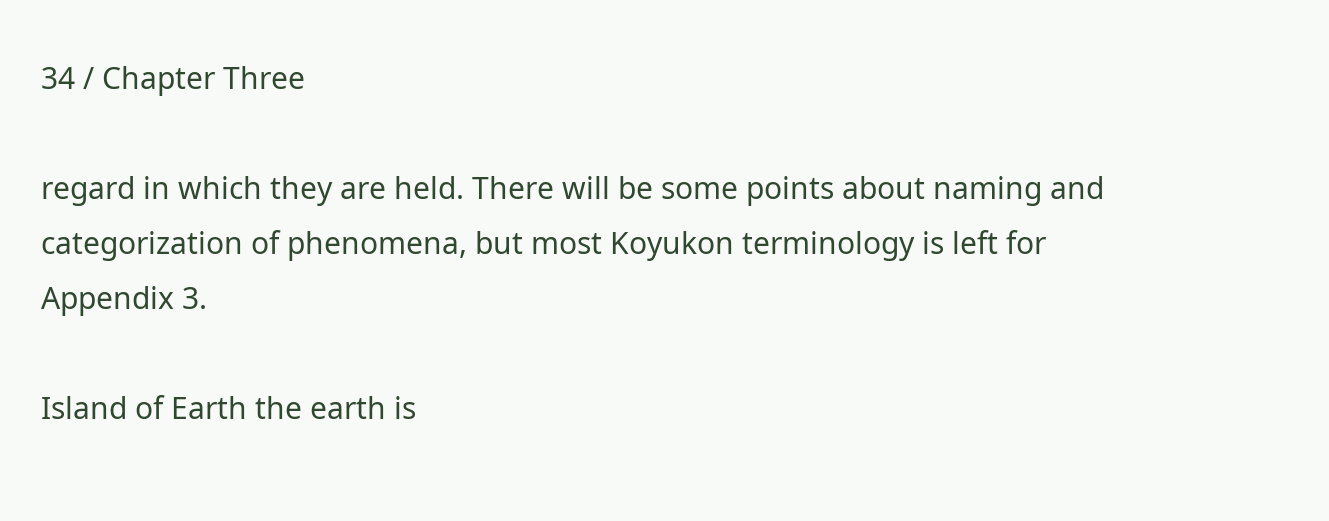34 / Chapter Three

regard in which they are held. There will be some points about naming and categorization of phenomena, but most Koyukon terminology is left for Appendix 3.

Island of Earth the earth is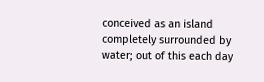conceived as an island completely surrounded by water; out of this each day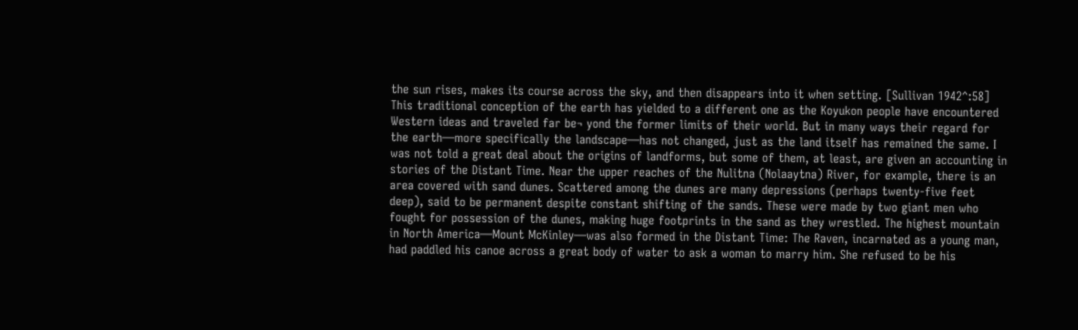the sun rises, makes its course across the sky, and then disappears into it when setting. [Sullivan 1942^:58] This traditional conception of the earth has yielded to a different one as the Koyukon people have encountered Western ideas and traveled far be¬ yond the former limits of their world. But in many ways their regard for the earth—more specifically the landscape—has not changed, just as the land itself has remained the same. I was not told a great deal about the origins of landforms, but some of them, at least, are given an accounting in stories of the Distant Time. Near the upper reaches of the Nulitna (Nolaaytna) River, for example, there is an area covered with sand dunes. Scattered among the dunes are many depressions (perhaps twenty-five feet deep), said to be permanent despite constant shifting of the sands. These were made by two giant men who fought for possession of the dunes, making huge footprints in the sand as they wrestled. The highest mountain in North America—Mount McKinley—was also formed in the Distant Time: The Raven, incarnated as a young man, had paddled his canoe across a great body of water to ask a woman to marry him. She refused to be his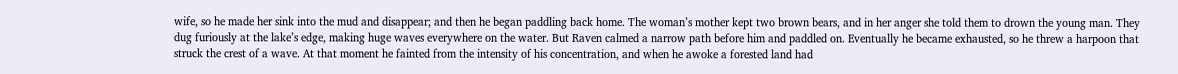wife, so he made her sink into the mud and disappear; and then he began paddling back home. The woman’s mother kept two brown bears, and in her anger she told them to drown the young man. They dug furiously at the lake’s edge, making huge waves everywhere on the water. But Raven calmed a narrow path before him and paddled on. Eventually he became exhausted, so he threw a harpoon that struck the crest of a wave. At that moment he fainted from the intensity of his concentration, and when he awoke a forested land had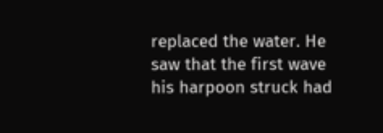replaced the water. He saw that the first wave his harpoon struck had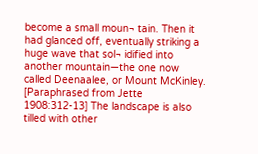become a small moun¬ tain. Then it had glanced off, eventually striking a huge wave that sol¬ idified into another mountain—the one now called Deenaalee, or Mount McKinley. [Paraphrased from Jette 1908:312-13] The landscape is also tilled with other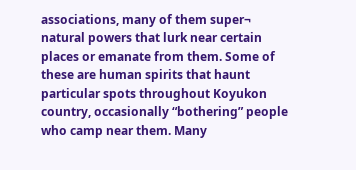associations, many of them super¬ natural powers that lurk near certain places or emanate from them. Some of these are human spirits that haunt particular spots throughout Koyukon country, occasionally “bothering” people who camp near them. Many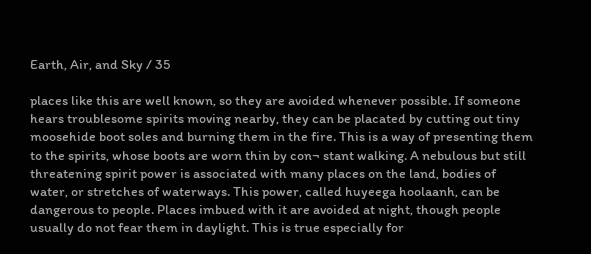Earth, Air, and Sky / 35

places like this are well known, so they are avoided whenever possible. If someone hears troublesome spirits moving nearby, they can be placated by cutting out tiny moosehide boot soles and burning them in the fire. This is a way of presenting them to the spirits, whose boots are worn thin by con¬ stant walking. A nebulous but still threatening spirit power is associated with many places on the land, bodies of water, or stretches of waterways. This power, called huyeega hoolaanh, can be dangerous to people. Places imbued with it are avoided at night, though people usually do not fear them in daylight. This is true especially for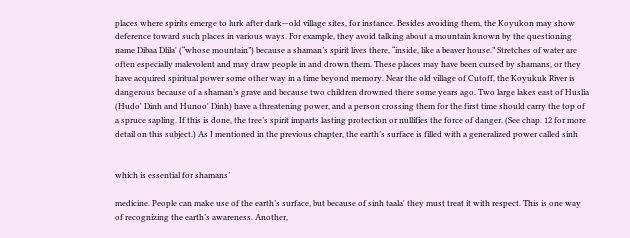places where spirits emerge to lurk after dark—old village sites, for instance. Besides avoiding them, the Koyukon may show deference toward such places in various ways. For example, they avoid talking about a mountain known by the questioning name Dibaa Dlila' (“whose mountain”) because a shaman’s spirit lives there, “inside, like a beaver house.” Stretches of water are often especially malevolent and may draw people in and drown them. These places may have been cursed by shamans, or they have acquired spiritual power some other way in a time beyond memory. Near the old village of Cutoff, the Koyukuk River is dangerous because of a shaman’s grave and because two children drowned there some years ago. Two large lakes east of Huslia (Hudo' Dinh and Hunoo' Dinh) have a threatening power, and a person crossing them for the first time should carry the top of a spruce sapling. If this is done, the tree’s spirit imparts lasting protection or nullifies the force of danger. (See chap. 12 for more detail on this subject.) As I mentioned in the previous chapter, the earth’s surface is filled with a generalized power called sinh


which is essential for shamans’

medicine. People can make use of the earth’s surface, but because of sinh taala' they must treat it with respect. This is one way of recognizing the earth’s awareness. Another,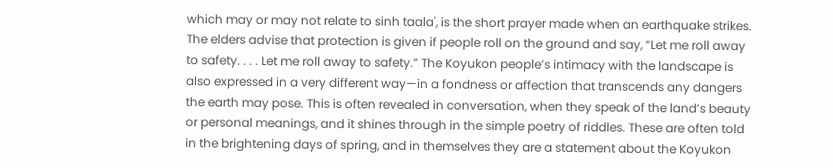which may or may not relate to sinh taala', is the short prayer made when an earthquake strikes. The elders advise that protection is given if people roll on the ground and say, “Let me roll away to safety. . . . Let me roll away to safety.” The Koyukon people’s intimacy with the landscape is also expressed in a very different way—in a fondness or affection that transcends any dangers the earth may pose. This is often revealed in conversation, when they speak of the land’s beauty or personal meanings, and it shines through in the simple poetry of riddles. These are often told in the brightening days of spring, and in themselves they are a statement about the Koyukon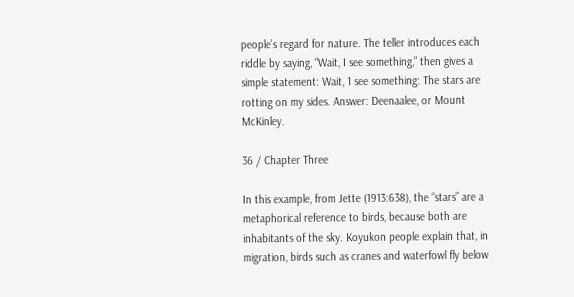people’s regard for nature. The teller introduces each riddle by saying, “Wait, I see something,” then gives a simple statement: Wait, 1 see something: The stars are rotting on my sides. Answer: Deenaalee, or Mount McKinley.

36 / Chapter Three

In this example, from Jette (1913:638), the “stars” are a metaphorical reference to birds, because both are inhabitants of the sky. Koyukon people explain that, in migration, birds such as cranes and waterfowl fly below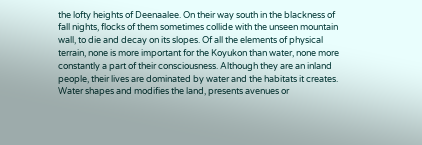the lofty heights of Deenaalee. On their way south in the blackness of fall nights, flocks of them sometimes collide with the unseen mountain wall, to die and decay on its slopes. Of all the elements of physical terrain, none is more important for the Koyukon than water, none more constantly a part of their consciousness. Although they are an inland people, their lives are dominated by water and the habitats it creates. Water shapes and modifies the land, presents avenues or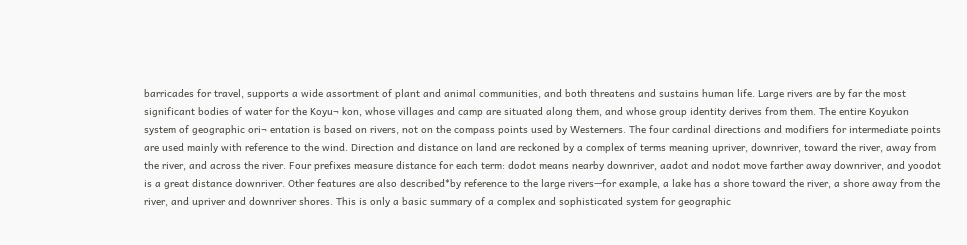barricades for travel, supports a wide assortment of plant and animal communities, and both threatens and sustains human life. Large rivers are by far the most significant bodies of water for the Koyu¬ kon, whose villages and camp are situated along them, and whose group identity derives from them. The entire Koyukon system of geographic ori¬ entation is based on rivers, not on the compass points used by Westerners. The four cardinal directions and modifiers for intermediate points are used mainly with reference to the wind. Direction and distance on land are reckoned by a complex of terms meaning upriver, downriver, toward the river, away from the river, and across the river. Four prefixes measure distance for each term: dodot means nearby downriver, aadot and nodot move farther away downriver, and yoodot is a great distance downriver. Other features are also described*by reference to the large rivers—for example, a lake has a shore toward the river, a shore away from the river, and upriver and downriver shores. This is only a basic summary of a complex and sophisticated system for geographic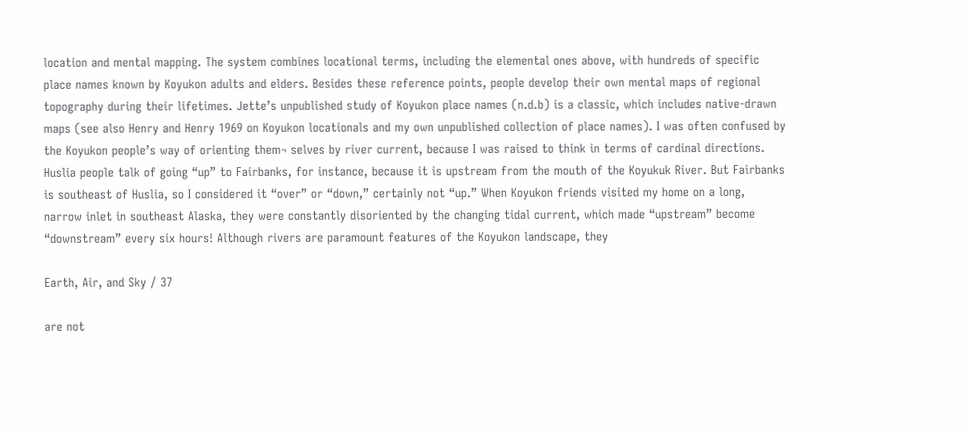location and mental mapping. The system combines locational terms, including the elemental ones above, with hundreds of specific place names known by Koyukon adults and elders. Besides these reference points, people develop their own mental maps of regional topography during their lifetimes. Jette’s unpublished study of Koyukon place names (n.d.b) is a classic, which includes native-drawn maps (see also Henry and Henry 1969 on Koyukon locationals and my own unpublished collection of place names). I was often confused by the Koyukon people’s way of orienting them¬ selves by river current, because I was raised to think in terms of cardinal directions. Huslia people talk of going “up” to Fairbanks, for instance, because it is upstream from the mouth of the Koyukuk River. But Fairbanks is southeast of Huslia, so I considered it “over” or “down,” certainly not “up.” When Koyukon friends visited my home on a long, narrow inlet in southeast Alaska, they were constantly disoriented by the changing tidal current, which made “upstream” become “downstream” every six hours! Although rivers are paramount features of the Koyukon landscape, they

Earth, Air, and Sky / 37

are not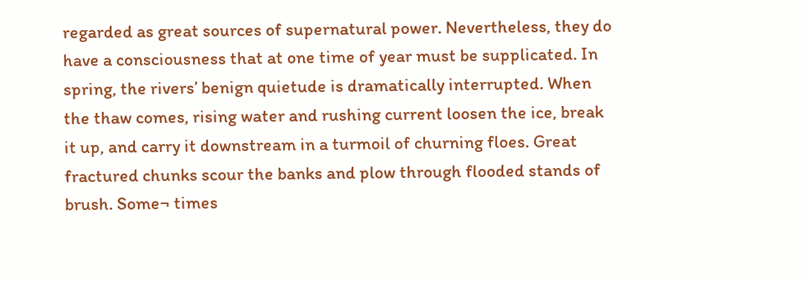regarded as great sources of supernatural power. Nevertheless, they do have a consciousness that at one time of year must be supplicated. In spring, the rivers’ benign quietude is dramatically interrupted. When the thaw comes, rising water and rushing current loosen the ice, break it up, and carry it downstream in a turmoil of churning floes. Great fractured chunks scour the banks and plow through flooded stands of brush. Some¬ times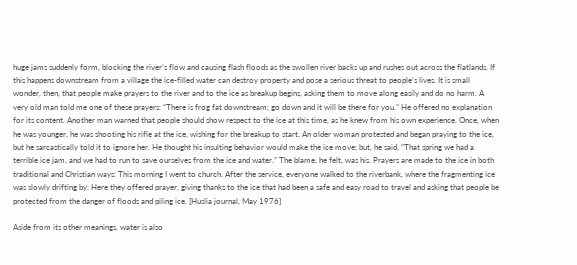huge jams suddenly form, blocking the river’s flow and causing flash floods as the swollen river backs up and rushes out across the flatlands. If this happens downstream from a village the ice-filled water can destroy property and pose a serious threat to people’s lives. It is small wonder, then, that people make prayers to the river and to the ice as breakup begins, asking them to move along easily and do no harm. A very old man told me one of these prayers: “There is frog fat downstream; go down and it will be there for you.” He offered no explanation for its content. Another man warned that people should show respect to the ice at this time, as he knew from his own experience. Once, when he was younger, he was shooting his rifle at the ice, wishing for the breakup to start. An older woman protested and began praying to the ice, but he sarcastically told it to ignore her. He thought his insulting behavior would make the ice move; but, he said, “That spring we had a terrible ice jam, and we had to run to save ourselves from the ice and water.” The blame, he felt, was his. Prayers are made to the ice in both traditional and Christian ways: This morning I went to church. After the service, everyone walked to the riverbank, where the fragmenting ice was slowly drifting by. Here they offered prayer, giving thanks to the ice that had been a safe and easy road to travel and asking that people be protected from the danger of floods and piling ice. [Huslia journal, May 1976]

Aside from its other meanings, water is also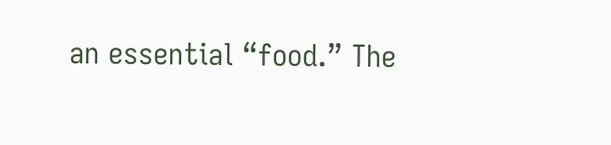an essential “food.” The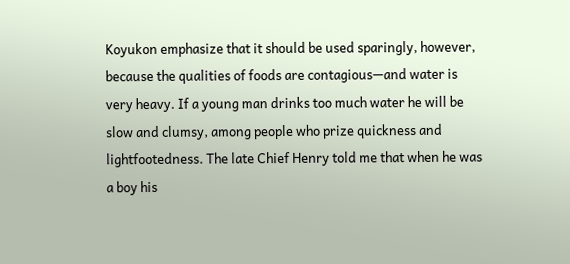Koyukon emphasize that it should be used sparingly, however, because the qualities of foods are contagious—and water is very heavy. If a young man drinks too much water he will be slow and clumsy, among people who prize quickness and lightfootedness. The late Chief Henry told me that when he was a boy his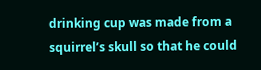drinking cup was made from a squirrel’s skull so that he could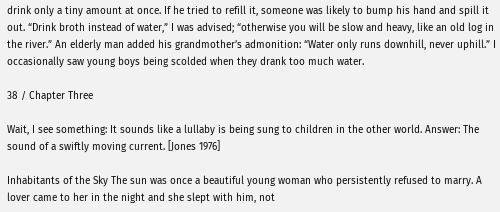drink only a tiny amount at once. If he tried to refill it, someone was likely to bump his hand and spill it out. “Drink broth instead of water,” I was advised; “otherwise you will be slow and heavy, like an old log in the river.” An elderly man added his grandmother’s admonition: “Water only runs downhill, never uphill.” I occasionally saw young boys being scolded when they drank too much water.

38 / Chapter Three

Wait, I see something: It sounds like a lullaby is being sung to children in the other world. Answer: The sound of a swiftly moving current. [Jones 1976]

Inhabitants of the Sky The sun was once a beautiful young woman who persistently refused to marry. A lover came to her in the night and she slept with him, not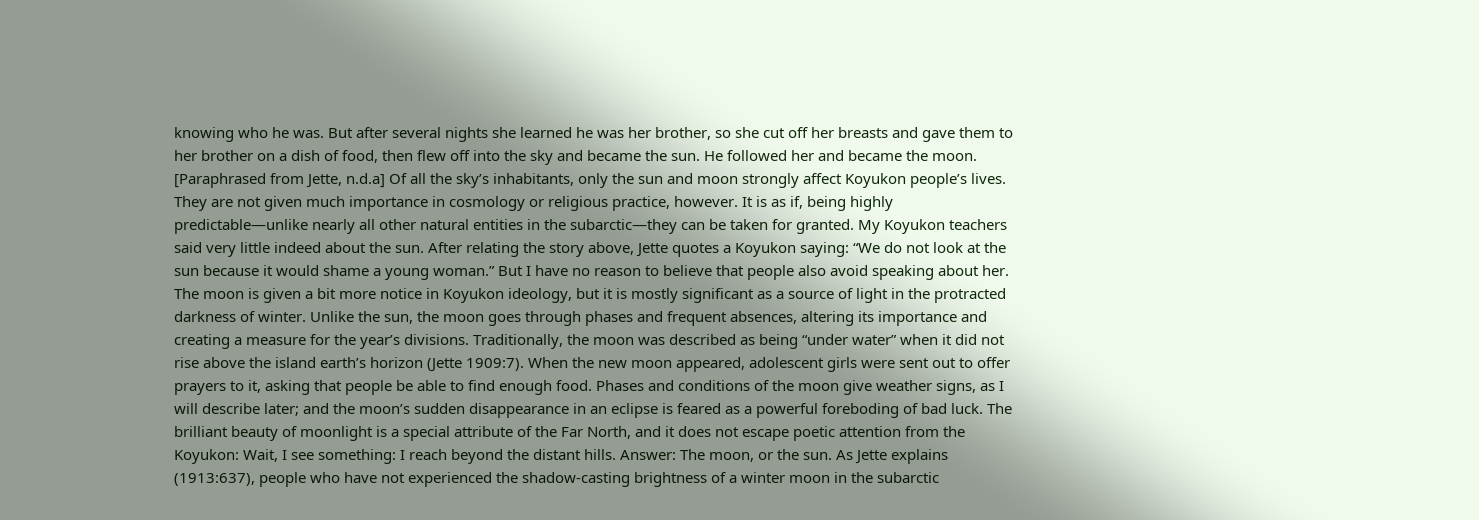knowing who he was. But after several nights she learned he was her brother, so she cut off her breasts and gave them to her brother on a dish of food, then flew off into the sky and became the sun. He followed her and became the moon. [Paraphrased from Jette, n.d.a] Of all the sky’s inhabitants, only the sun and moon strongly affect Koyukon people’s lives. They are not given much importance in cosmology or religious practice, however. It is as if, being highly predictable—unlike nearly all other natural entities in the subarctic—they can be taken for granted. My Koyukon teachers said very little indeed about the sun. After relating the story above, Jette quotes a Koyukon saying: “We do not look at the sun because it would shame a young woman.” But I have no reason to believe that people also avoid speaking about her. The moon is given a bit more notice in Koyukon ideology, but it is mostly significant as a source of light in the protracted darkness of winter. Unlike the sun, the moon goes through phases and frequent absences, altering its importance and creating a measure for the year’s divisions. Traditionally, the moon was described as being “under water” when it did not rise above the island earth’s horizon (Jette 1909:7). When the new moon appeared, adolescent girls were sent out to offer prayers to it, asking that people be able to find enough food. Phases and conditions of the moon give weather signs, as I will describe later; and the moon’s sudden disappearance in an eclipse is feared as a powerful foreboding of bad luck. The brilliant beauty of moonlight is a special attribute of the Far North, and it does not escape poetic attention from the Koyukon: Wait, I see something: I reach beyond the distant hills. Answer: The moon, or the sun. As Jette explains (1913:637), people who have not experienced the shadow-casting brightness of a winter moon in the subarctic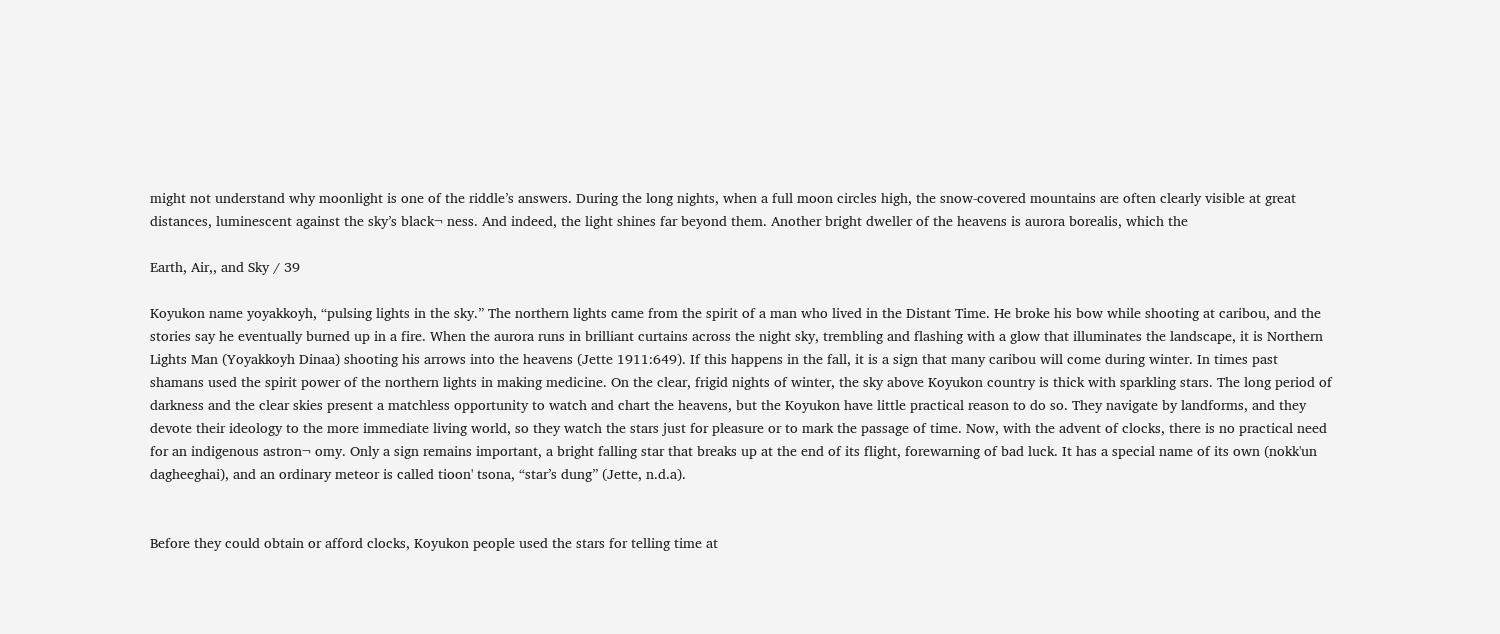might not understand why moonlight is one of the riddle’s answers. During the long nights, when a full moon circles high, the snow-covered mountains are often clearly visible at great distances, luminescent against the sky’s black¬ ness. And indeed, the light shines far beyond them. Another bright dweller of the heavens is aurora borealis, which the

Earth, Air,, and Sky / 39

Koyukon name yoyakkoyh, “pulsing lights in the sky.” The northern lights came from the spirit of a man who lived in the Distant Time. He broke his bow while shooting at caribou, and the stories say he eventually burned up in a fire. When the aurora runs in brilliant curtains across the night sky, trembling and flashing with a glow that illuminates the landscape, it is Northern Lights Man (Yoyakkoyh Dinaa) shooting his arrows into the heavens (Jette 1911:649). If this happens in the fall, it is a sign that many caribou will come during winter. In times past shamans used the spirit power of the northern lights in making medicine. On the clear, frigid nights of winter, the sky above Koyukon country is thick with sparkling stars. The long period of darkness and the clear skies present a matchless opportunity to watch and chart the heavens, but the Koyukon have little practical reason to do so. They navigate by landforms, and they devote their ideology to the more immediate living world, so they watch the stars just for pleasure or to mark the passage of time. Now, with the advent of clocks, there is no practical need for an indigenous astron¬ omy. Only a sign remains important, a bright falling star that breaks up at the end of its flight, forewarning of bad luck. It has a special name of its own (nokk'un dagheeghai), and an ordinary meteor is called tioon' tsona, “star’s dung” (Jette, n.d.a).


Before they could obtain or afford clocks, Koyukon people used the stars for telling time at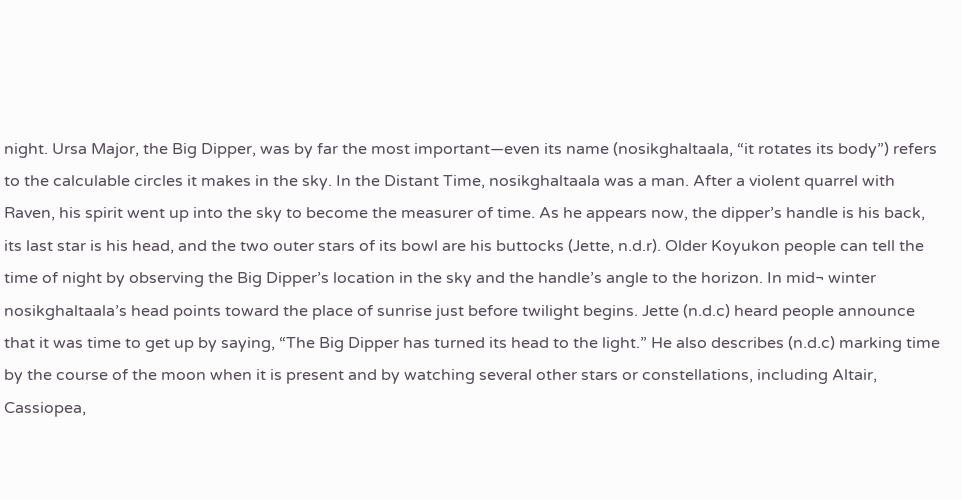night. Ursa Major, the Big Dipper, was by far the most important—even its name (nosikghaltaala, “it rotates its body”) refers to the calculable circles it makes in the sky. In the Distant Time, nosikghaltaala was a man. After a violent quarrel with Raven, his spirit went up into the sky to become the measurer of time. As he appears now, the dipper’s handle is his back, its last star is his head, and the two outer stars of its bowl are his buttocks (Jette, n.d.r). Older Koyukon people can tell the time of night by observing the Big Dipper’s location in the sky and the handle’s angle to the horizon. In mid¬ winter nosikghaltaala’s head points toward the place of sunrise just before twilight begins. Jette (n.d.c) heard people announce that it was time to get up by saying, “The Big Dipper has turned its head to the light.” He also describes (n.d.c) marking time by the course of the moon when it is present and by watching several other stars or constellations, including Altair, Cassiopea,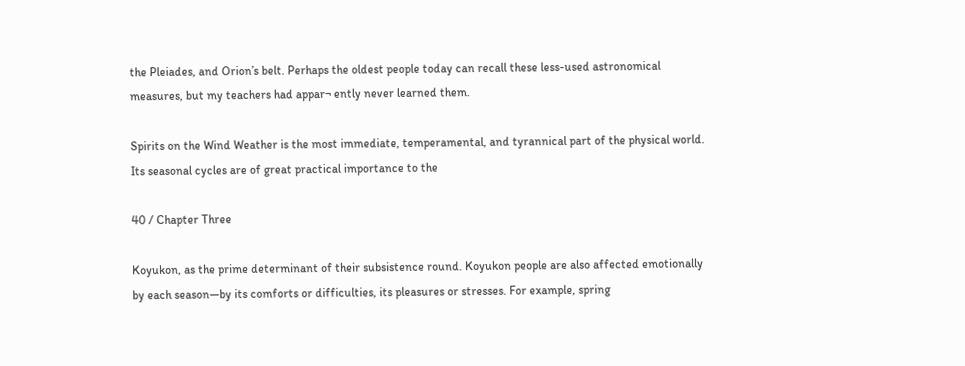the Pleiades, and Orion’s belt. Perhaps the oldest people today can recall these less-used astronomical measures, but my teachers had appar¬ ently never learned them.

Spirits on the Wind Weather is the most immediate, temperamental, and tyrannical part of the physical world. Its seasonal cycles are of great practical importance to the

40 / Chapter Three

Koyukon, as the prime determinant of their subsistence round. Koyukon people are also affected emotionally by each season—by its comforts or difficulties, its pleasures or stresses. For example, spring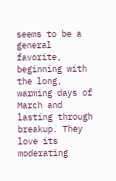seems to be a general favorite, beginning with the long, warming days of March and lasting through breakup. They love its moderating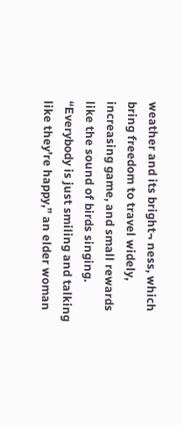weather and its bright¬ ness, which bring freedom to travel widely, increasing game, and small rewards like the sound of birds singing. “Everybody is just smiling and talking like they’re happy,” an elder woman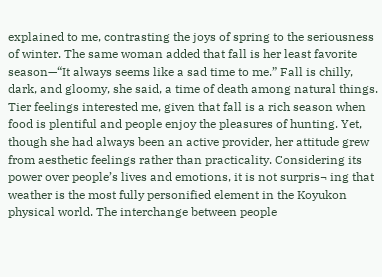explained to me, contrasting the joys of spring to the seriousness of winter. The same woman added that fall is her least favorite season—“It always seems like a sad time to me.” Fall is chilly, dark, and gloomy, she said, a time of death among natural things. Tier feelings interested me, given that fall is a rich season when food is plentiful and people enjoy the pleasures of hunting. Yet, though she had always been an active provider, her attitude grew from aesthetic feelings rather than practicality. Considering its power over people’s lives and emotions, it is not surpris¬ ing that weather is the most fully personified element in the Koyukon physical world. The interchange between people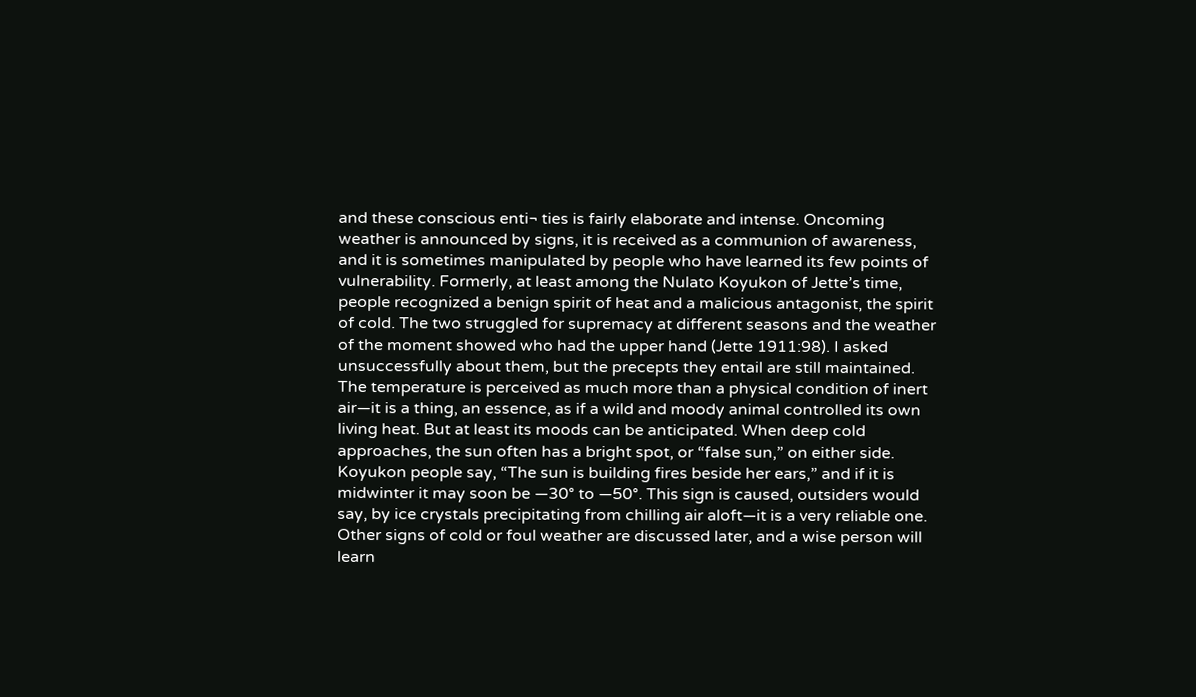and these conscious enti¬ ties is fairly elaborate and intense. Oncoming weather is announced by signs, it is received as a communion of awareness, and it is sometimes manipulated by people who have learned its few points of vulnerability. Formerly, at least among the Nulato Koyukon of Jette’s time, people recognized a benign spirit of heat and a malicious antagonist, the spirit of cold. The two struggled for supremacy at different seasons and the weather of the moment showed who had the upper hand (Jette 1911:98). I asked unsuccessfully about them, but the precepts they entail are still maintained. The temperature is perceived as much more than a physical condition of inert air—it is a thing, an essence, as if a wild and moody animal controlled its own living heat. But at least its moods can be anticipated. When deep cold approaches, the sun often has a bright spot, or “false sun,” on either side. Koyukon people say, “The sun is building fires beside her ears,” and if it is midwinter it may soon be —30° to —50°. This sign is caused, outsiders would say, by ice crystals precipitating from chilling air aloft—it is a very reliable one. Other signs of cold or foul weather are discussed later, and a wise person will learn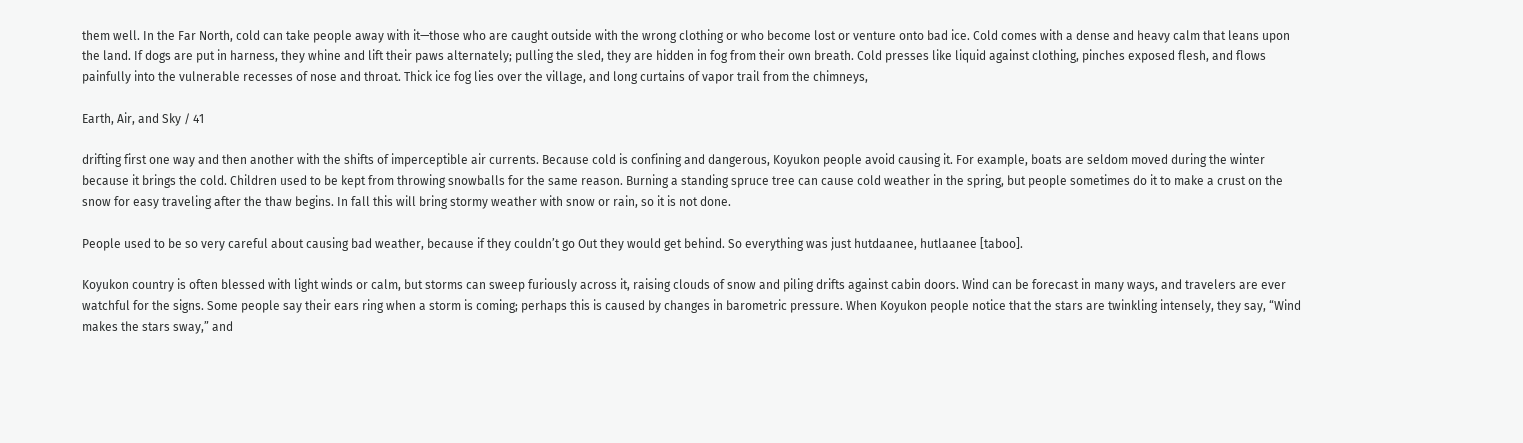them well. In the Far North, cold can take people away with it—those who are caught outside with the wrong clothing or who become lost or venture onto bad ice. Cold comes with a dense and heavy calm that leans upon the land. If dogs are put in harness, they whine and lift their paws alternately; pulling the sled, they are hidden in fog from their own breath. Cold presses like liquid against clothing, pinches exposed flesh, and flows painfully into the vulnerable recesses of nose and throat. Thick ice fog lies over the village, and long curtains of vapor trail from the chimneys,

Earth, Air, and Sky / 41

drifting first one way and then another with the shifts of imperceptible air currents. Because cold is confining and dangerous, Koyukon people avoid causing it. For example, boats are seldom moved during the winter because it brings the cold. Children used to be kept from throwing snowballs for the same reason. Burning a standing spruce tree can cause cold weather in the spring, but people sometimes do it to make a crust on the snow for easy traveling after the thaw begins. In fall this will bring stormy weather with snow or rain, so it is not done.

People used to be so very careful about causing bad weather, because if they couldn’t go Out they would get behind. So everything was just hutdaanee, hutlaanee [taboo].

Koyukon country is often blessed with light winds or calm, but storms can sweep furiously across it, raising clouds of snow and piling drifts against cabin doors. Wind can be forecast in many ways, and travelers are ever watchful for the signs. Some people say their ears ring when a storm is coming; perhaps this is caused by changes in barometric pressure. When Koyukon people notice that the stars are twinkling intensely, they say, “Wind makes the stars sway,” and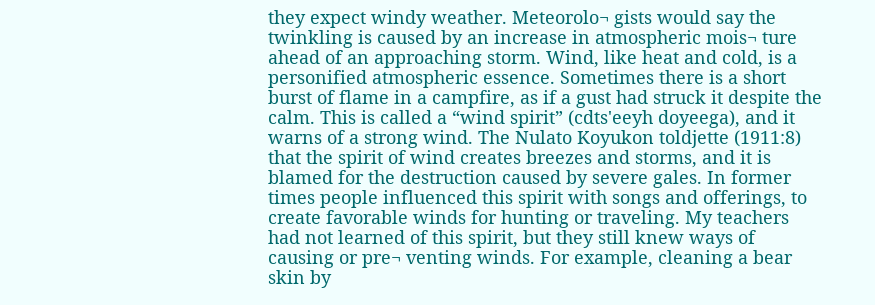they expect windy weather. Meteorolo¬ gists would say the twinkling is caused by an increase in atmospheric mois¬ ture ahead of an approaching storm. Wind, like heat and cold, is a personified atmospheric essence. Sometimes there is a short burst of flame in a campfire, as if a gust had struck it despite the calm. This is called a “wind spirit” (cdts'eeyh doyeega), and it warns of a strong wind. The Nulato Koyukon toldjette (1911:8) that the spirit of wind creates breezes and storms, and it is blamed for the destruction caused by severe gales. In former times people influenced this spirit with songs and offerings, to create favorable winds for hunting or traveling. My teachers had not learned of this spirit, but they still knew ways of causing or pre¬ venting winds. For example, cleaning a bear skin by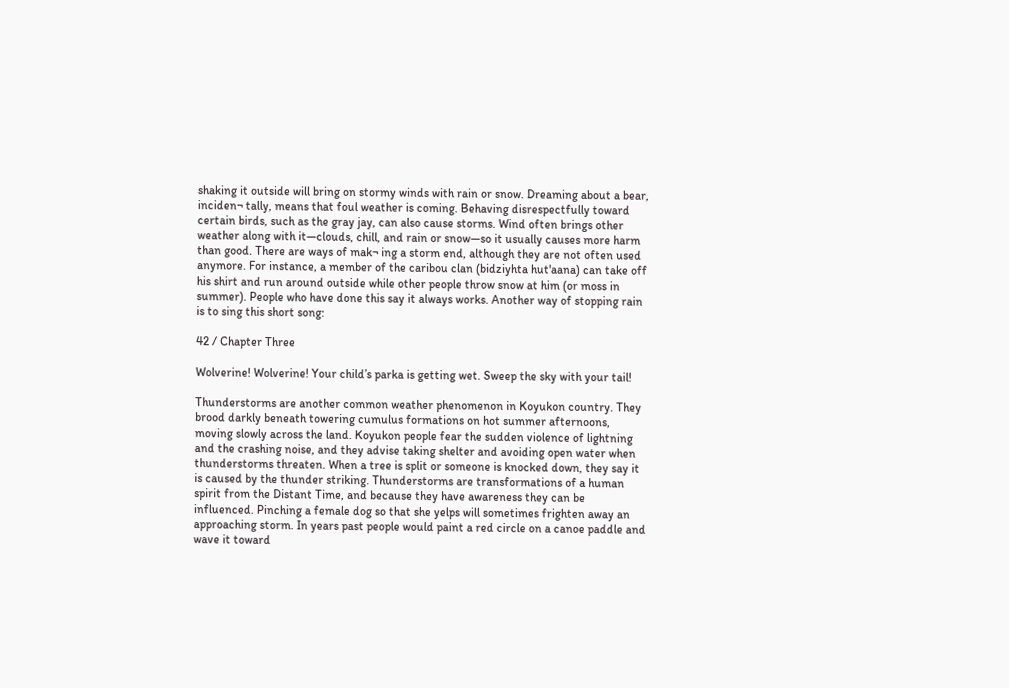shaking it outside will bring on stormy winds with rain or snow. Dreaming about a bear, inciden¬ tally, means that foul weather is coming. Behaving disrespectfully toward certain birds, such as the gray jay, can also cause storms. Wind often brings other weather along with it—clouds, chill, and rain or snow—so it usually causes more harm than good. There are ways of mak¬ ing a storm end, although they are not often used anymore. For instance, a member of the caribou clan (bidziyhta hut'aana) can take off his shirt and run around outside while other people throw snow at him (or moss in summer). People who have done this say it always works. Another way of stopping rain is to sing this short song:

42 / Chapter Three

Wolverine! Wolverine! Your child’s parka is getting wet. Sweep the sky with your tail!

Thunderstorms are another common weather phenomenon in Koyukon country. They brood darkly beneath towering cumulus formations on hot summer afternoons, moving slowly across the land. Koyukon people fear the sudden violence of lightning and the crashing noise, and they advise taking shelter and avoiding open water when thunderstorms threaten. When a tree is split or someone is knocked down, they say it is caused by the thunder striking. Thunderstorms are transformations of a human spirit from the Distant Time, and because they have awareness they can be influenced. Pinching a female dog so that she yelps will sometimes frighten away an approaching storm. In years past people would paint a red circle on a canoe paddle and wave it toward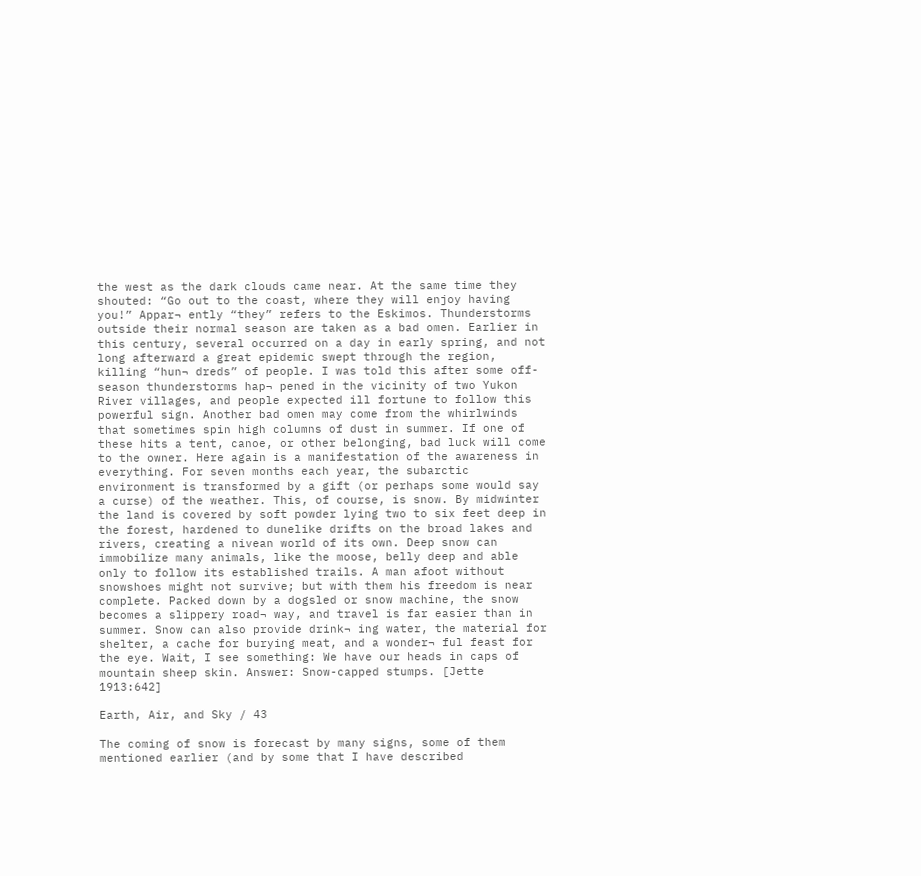the west as the dark clouds came near. At the same time they shouted: “Go out to the coast, where they will enjoy having you!” Appar¬ ently “they” refers to the Eskimos. Thunderstorms outside their normal season are taken as a bad omen. Earlier in this century, several occurred on a day in early spring, and not long afterward a great epidemic swept through the region, killing “hun¬ dreds” of people. I was told this after some off-season thunderstorms hap¬ pened in the vicinity of two Yukon River villages, and people expected ill fortune to follow this powerful sign. Another bad omen may come from the whirlwinds that sometimes spin high columns of dust in summer. If one of these hits a tent, canoe, or other belonging, bad luck will come to the owner. Here again is a manifestation of the awareness in everything. For seven months each year, the subarctic environment is transformed by a gift (or perhaps some would say a curse) of the weather. This, of course, is snow. By midwinter the land is covered by soft powder lying two to six feet deep in the forest, hardened to dunelike drifts on the broad lakes and rivers, creating a nivean world of its own. Deep snow can immobilize many animals, like the moose, belly deep and able only to follow its established trails. A man afoot without snowshoes might not survive; but with them his freedom is near complete. Packed down by a dogsled or snow machine, the snow becomes a slippery road¬ way, and travel is far easier than in summer. Snow can also provide drink¬ ing water, the material for shelter, a cache for burying meat, and a wonder¬ ful feast for the eye. Wait, I see something: We have our heads in caps of mountain sheep skin. Answer: Snow-capped stumps. [Jette 1913:642]

Earth, Air, and Sky / 43

The coming of snow is forecast by many signs, some of them mentioned earlier (and by some that I have described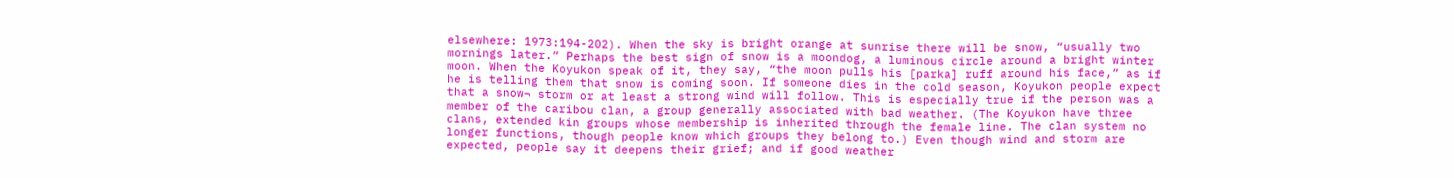elsewhere: 1973:194-202). When the sky is bright orange at sunrise there will be snow, “usually two mornings later.” Perhaps the best sign of snow is a moondog, a luminous circle around a bright winter moon. When the Koyukon speak of it, they say, “the moon pulls his [parka] ruff around his face,” as if he is telling them that snow is coming soon. If someone dies in the cold season, Koyukon people expect that a snow¬ storm or at least a strong wind will follow. This is especially true if the person was a member of the caribou clan, a group generally associated with bad weather. (The Koyukon have three clans, extended kin groups whose membership is inherited through the female line. The clan system no longer functions, though people know which groups they belong to.) Even though wind and storm are expected, people say it deepens their grief; and if good weather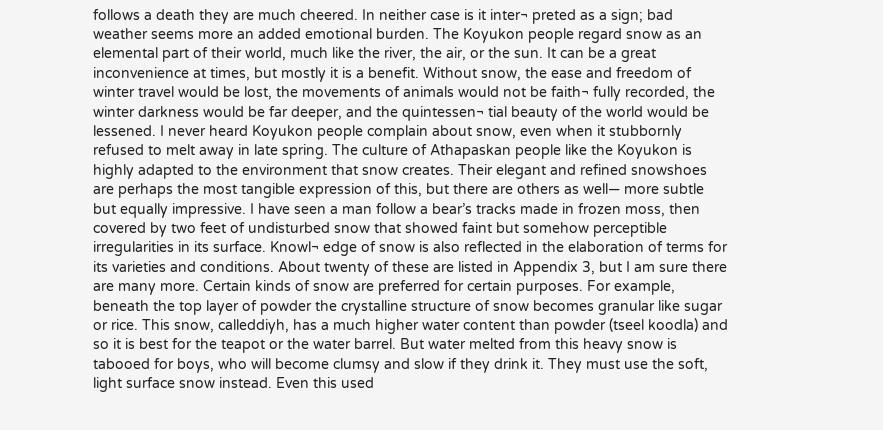follows a death they are much cheered. In neither case is it inter¬ preted as a sign; bad weather seems more an added emotional burden. The Koyukon people regard snow as an elemental part of their world, much like the river, the air, or the sun. It can be a great inconvenience at times, but mostly it is a benefit. Without snow, the ease and freedom of winter travel would be lost, the movements of animals would not be faith¬ fully recorded, the winter darkness would be far deeper, and the quintessen¬ tial beauty of the world would be lessened. I never heard Koyukon people complain about snow, even when it stubbornly refused to melt away in late spring. The culture of Athapaskan people like the Koyukon is highly adapted to the environment that snow creates. Their elegant and refined snowshoes are perhaps the most tangible expression of this, but there are others as well— more subtle but equally impressive. I have seen a man follow a bear’s tracks made in frozen moss, then covered by two feet of undisturbed snow that showed faint but somehow perceptible irregularities in its surface. Knowl¬ edge of snow is also reflected in the elaboration of terms for its varieties and conditions. About twenty of these are listed in Appendix 3, but I am sure there are many more. Certain kinds of snow are preferred for certain purposes. For example, beneath the top layer of powder the crystalline structure of snow becomes granular like sugar or rice. This snow, calleddiyh, has a much higher water content than powder (tseel koodla) and so it is best for the teapot or the water barrel. But water melted from this heavy snow is tabooed for boys, who will become clumsy and slow if they drink it. They must use the soft, light surface snow instead. Even this used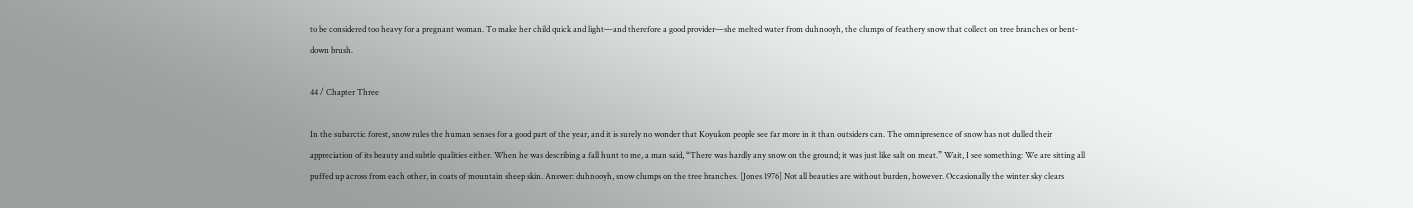to be considered too heavy for a pregnant woman. To make her child quick and light—and therefore a good provider—she melted water from duhnooyh, the clumps of feathery snow that collect on tree branches or bent-down brush.

44 / Chapter Three

In the subarctic forest, snow rules the human senses for a good part of the year, and it is surely no wonder that Koyukon people see far more in it than outsiders can. The omnipresence of snow has not dulled their appreciation of its beauty and subtle qualities either. When he was describing a fall hunt to me, a man said, “There was hardly any snow on the ground; it was just like salt on meat.” Wait, I see something: We are sitting all puffed up across from each other, in coats of mountain sheep skin. Answer: duhnooyh, snow clumps on the tree branches. [Jones 1976] Not all beauties are without burden, however. Occasionally the winter sky clears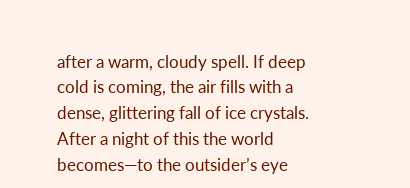after a warm, cloudy spell. If deep cold is coming, the air fills with a dense, glittering fall of ice crystals. After a night of this the world becomes—to the outsider’s eye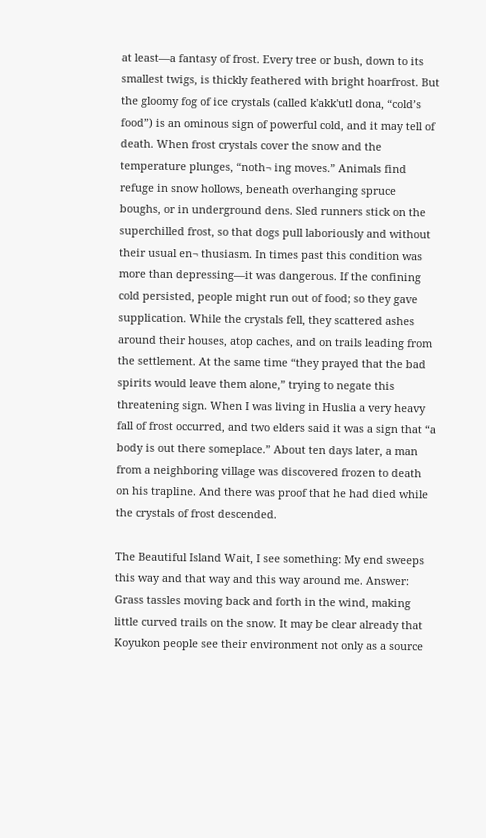at least—a fantasy of frost. Every tree or bush, down to its smallest twigs, is thickly feathered with bright hoarfrost. But the gloomy fog of ice crystals (called k'akk'utl dona, “cold’s food”) is an ominous sign of powerful cold, and it may tell of death. When frost crystals cover the snow and the temperature plunges, “noth¬ ing moves.” Animals find refuge in snow hollows, beneath overhanging spruce boughs, or in underground dens. Sled runners stick on the superchilled frost, so that dogs pull laboriously and without their usual en¬ thusiasm. In times past this condition was more than depressing—it was dangerous. If the confining cold persisted, people might run out of food; so they gave supplication. While the crystals fell, they scattered ashes around their houses, atop caches, and on trails leading from the settlement. At the same time “they prayed that the bad spirits would leave them alone,” trying to negate this threatening sign. When I was living in Huslia a very heavy fall of frost occurred, and two elders said it was a sign that “a body is out there someplace.” About ten days later, a man from a neighboring village was discovered frozen to death on his trapline. And there was proof that he had died while the crystals of frost descended.

The Beautiful Island Wait, I see something: My end sweeps this way and that way and this way around me. Answer: Grass tassles moving back and forth in the wind, making little curved trails on the snow. It may be clear already that Koyukon people see their environment not only as a source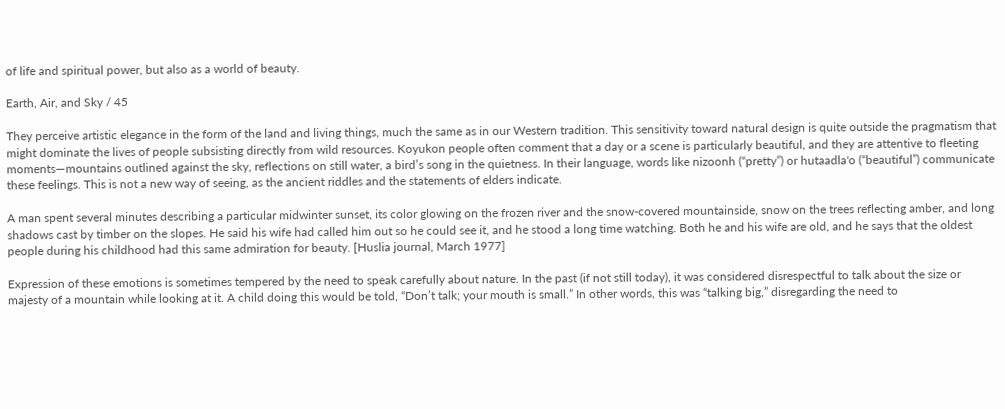of life and spiritual power, but also as a world of beauty.

Earth, Air, and Sky / 45

They perceive artistic elegance in the form of the land and living things, much the same as in our Western tradition. This sensitivity toward natural design is quite outside the pragmatism that might dominate the lives of people subsisting directly from wild resources. Koyukon people often comment that a day or a scene is particularly beautiful, and they are attentive to fleeting moments—mountains outlined against the sky, reflections on still water, a bird’s song in the quietness. In their language, words like nizoonh (“pretty”) or hutaadla'o (“beautiful”) communicate these feelings. This is not a new way of seeing, as the ancient riddles and the statements of elders indicate.

A man spent several minutes describing a particular midwinter sunset, its color glowing on the frozen river and the snow-covered mountainside, snow on the trees reflecting amber, and long shadows cast by timber on the slopes. He said his wife had called him out so he could see it, and he stood a long time watching. Both he and his wife are old, and he says that the oldest people during his childhood had this same admiration for beauty. [Huslia journal, March 1977]

Expression of these emotions is sometimes tempered by the need to speak carefully about nature. In the past (if not still today), it was considered disrespectful to talk about the size or majesty of a mountain while looking at it. A child doing this would be told, “Don’t talk; your mouth is small.” In other words, this was “talking big,” disregarding the need to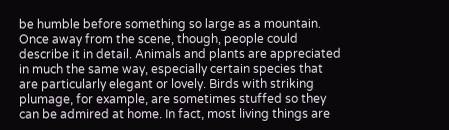be humble before something so large as a mountain. Once away from the scene, though, people could describe it in detail. Animals and plants are appreciated in much the same way, especially certain species that are particularly elegant or lovely. Birds with striking plumage, for example, are sometimes stuffed so they can be admired at home. In fact, most living things are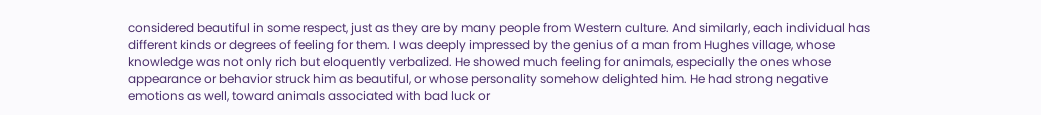considered beautiful in some respect, just as they are by many people from Western culture. And similarly, each individual has different kinds or degrees of feeling for them. I was deeply impressed by the genius of a man from Hughes village, whose knowledge was not only rich but eloquently verbalized. He showed much feeling for animals, especially the ones whose appearance or behavior struck him as beautiful, or whose personality somehow delighted him. He had strong negative emotions as well, toward animals associated with bad luck or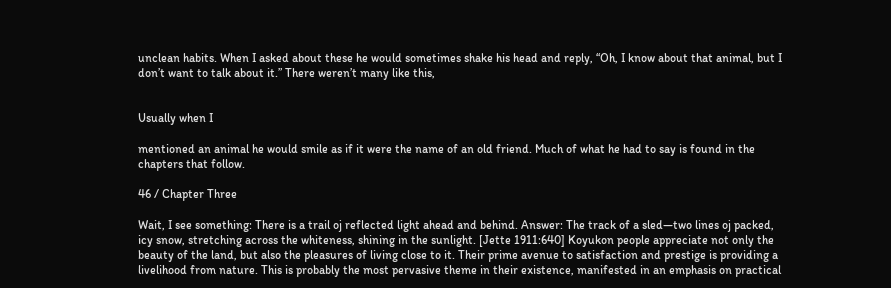unclean habits. When I asked about these he would sometimes shake his head and reply, “Oh, I know about that animal, but I don’t want to talk about it.” There weren’t many like this,


Usually when I

mentioned an animal he would smile as if it were the name of an old friend. Much of what he had to say is found in the chapters that follow.

46 / Chapter Three

Wait, I see something: There is a trail oj reflected light ahead and behind. Answer: The track of a sled—two lines oj packed, icy snow, stretching across the whiteness, shining in the sunlight. [Jette 1911:640] Koyukon people appreciate not only the beauty of the land, but also the pleasures of living close to it. Their prime avenue to satisfaction and prestige is providing a livelihood from nature. This is probably the most pervasive theme in their existence, manifested in an emphasis on practical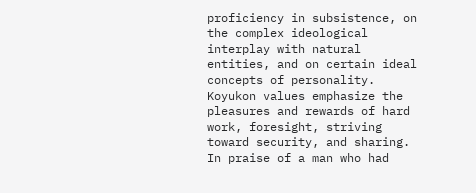proficiency in subsistence, on the complex ideological interplay with natural entities, and on certain ideal concepts of personality. Koyukon values emphasize the pleasures and rewards of hard work, foresight, striving toward security, and sharing. In praise of a man who had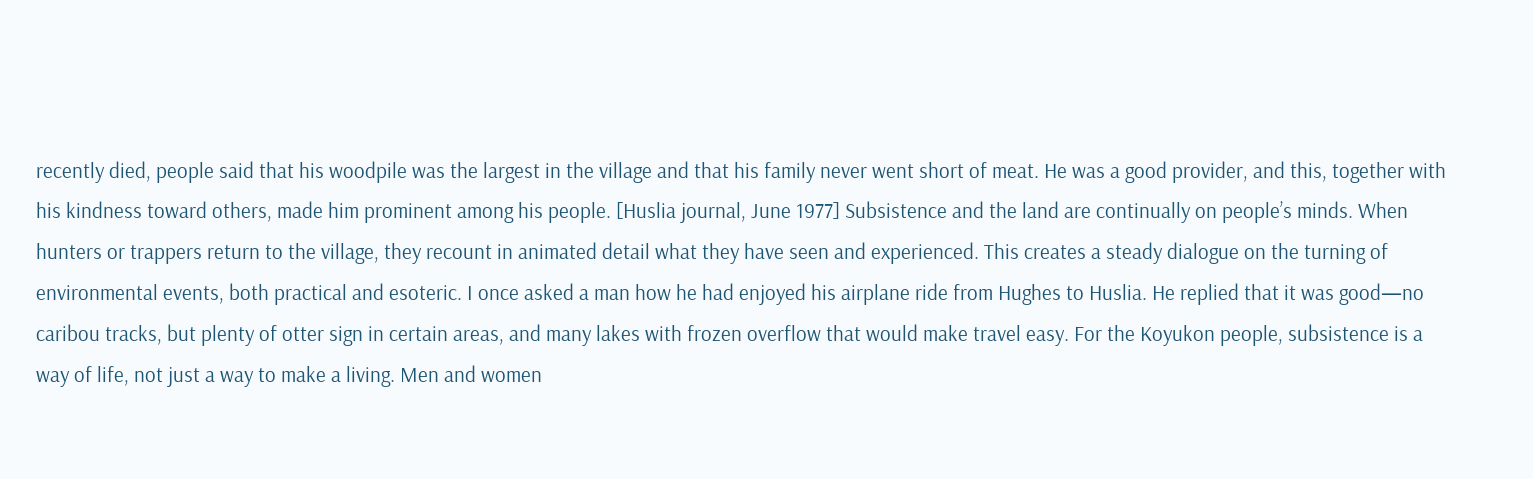recently died, people said that his woodpile was the largest in the village and that his family never went short of meat. He was a good provider, and this, together with his kindness toward others, made him prominent among his people. [Huslia journal, June 1977] Subsistence and the land are continually on people’s minds. When hunters or trappers return to the village, they recount in animated detail what they have seen and experienced. This creates a steady dialogue on the turning of environmental events, both practical and esoteric. I once asked a man how he had enjoyed his airplane ride from Hughes to Huslia. He replied that it was good—no caribou tracks, but plenty of otter sign in certain areas, and many lakes with frozen overflow that would make travel easy. For the Koyukon people, subsistence is a way of life, not just a way to make a living. Men and women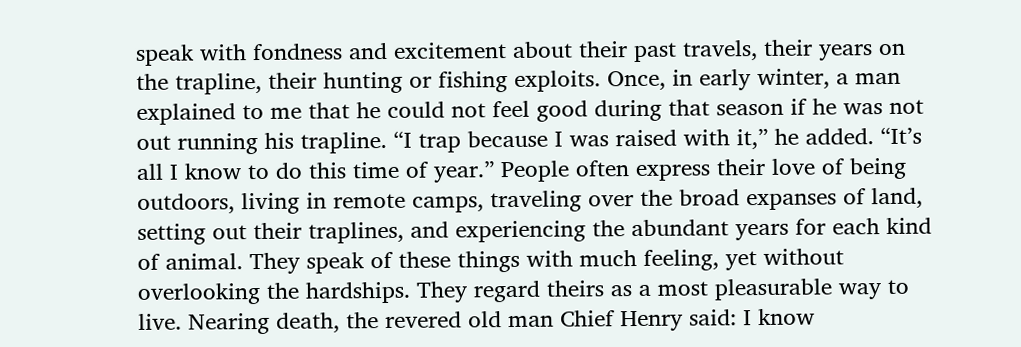speak with fondness and excitement about their past travels, their years on the trapline, their hunting or fishing exploits. Once, in early winter, a man explained to me that he could not feel good during that season if he was not out running his trapline. “I trap because I was raised with it,” he added. “It’s all I know to do this time of year.” People often express their love of being outdoors, living in remote camps, traveling over the broad expanses of land, setting out their traplines, and experiencing the abundant years for each kind of animal. They speak of these things with much feeling, yet without overlooking the hardships. They regard theirs as a most pleasurable way to live. Nearing death, the revered old man Chief Henry said: I know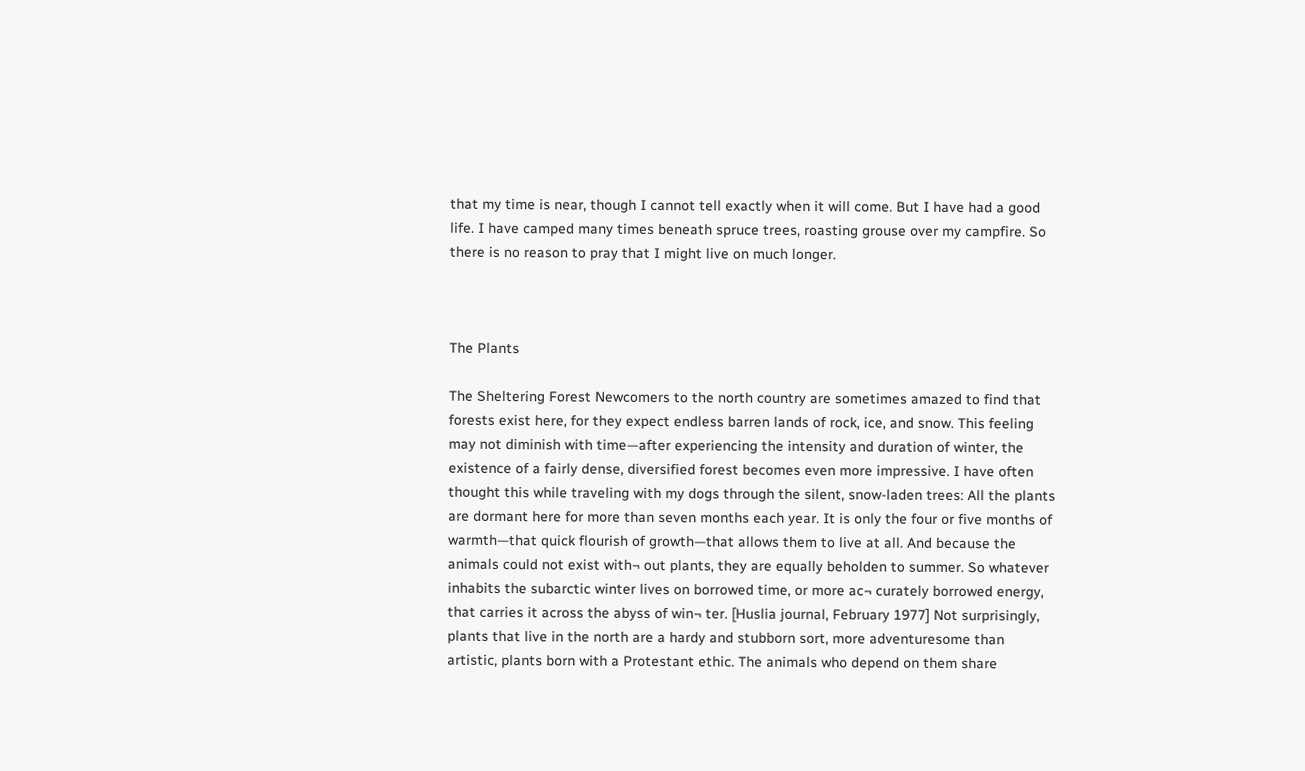that my time is near, though I cannot tell exactly when it will come. But I have had a good life. I have camped many times beneath spruce trees, roasting grouse over my campfire. So there is no reason to pray that I might live on much longer.



The Plants

The Sheltering Forest Newcomers to the north country are sometimes amazed to find that forests exist here, for they expect endless barren lands of rock, ice, and snow. This feeling may not diminish with time—after experiencing the intensity and duration of winter, the existence of a fairly dense, diversified forest becomes even more impressive. I have often thought this while traveling with my dogs through the silent, snow-laden trees: All the plants are dormant here for more than seven months each year. It is only the four or five months of warmth—that quick flourish of growth—that allows them to live at all. And because the animals could not exist with¬ out plants, they are equally beholden to summer. So whatever inhabits the subarctic winter lives on borrowed time, or more ac¬ curately borrowed energy, that carries it across the abyss of win¬ ter. [Huslia journal, February 1977] Not surprisingly, plants that live in the north are a hardy and stubborn sort, more adventuresome than artistic, plants born with a Protestant ethic. The animals who depend on them share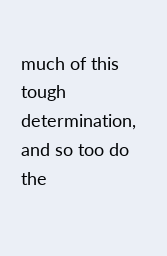much of this tough determination, and so too do the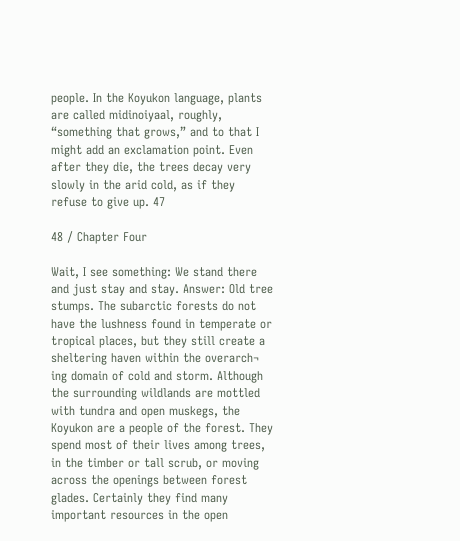people. In the Koyukon language, plants are called midinoiyaal, roughly, “something that grows,” and to that I might add an exclamation point. Even after they die, the trees decay very slowly in the arid cold, as if they refuse to give up. 47

48 / Chapter Four

Wait, I see something: We stand there and just stay and stay. Answer: Old tree stumps. The subarctic forests do not have the lushness found in temperate or tropical places, but they still create a sheltering haven within the overarch¬ ing domain of cold and storm. Although the surrounding wildlands are mottled with tundra and open muskegs, the Koyukon are a people of the forest. They spend most of their lives among trees, in the timber or tall scrub, or moving across the openings between forest glades. Certainly they find many important resources in the open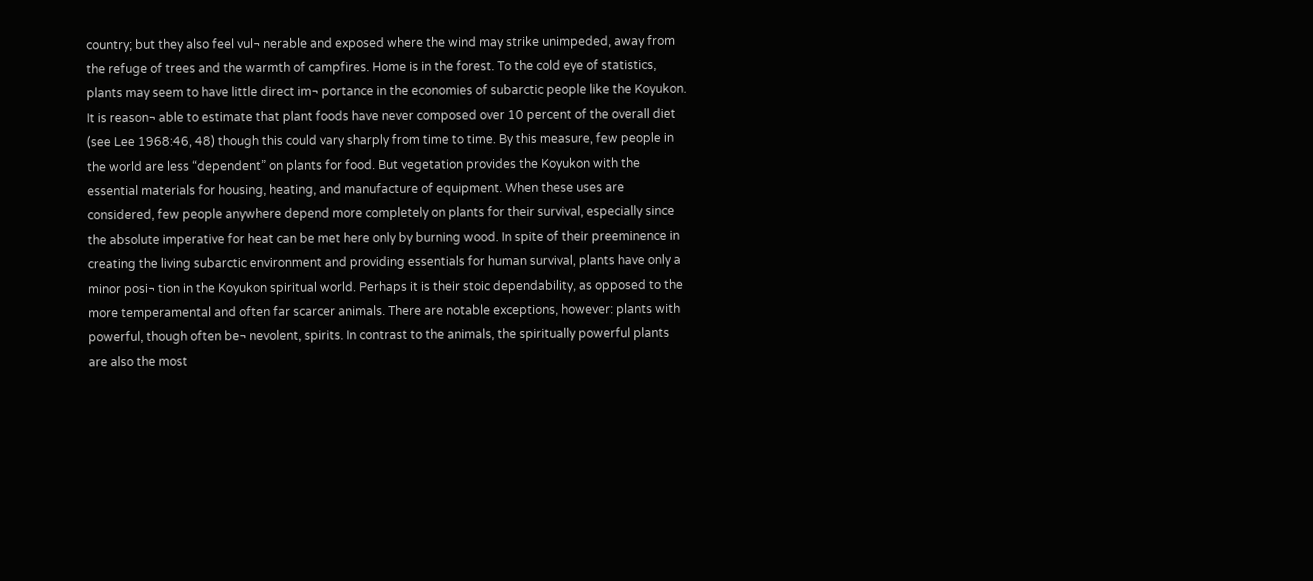country; but they also feel vul¬ nerable and exposed where the wind may strike unimpeded, away from the refuge of trees and the warmth of campfires. Home is in the forest. To the cold eye of statistics, plants may seem to have little direct im¬ portance in the economies of subarctic people like the Koyukon. It is reason¬ able to estimate that plant foods have never composed over 10 percent of the overall diet (see Lee 1968:46, 48) though this could vary sharply from time to time. By this measure, few people in the world are less “dependent” on plants for food. But vegetation provides the Koyukon with the essential materials for housing, heating, and manufacture of equipment. When these uses are considered, few people anywhere depend more completely on plants for their survival, especially since the absolute imperative for heat can be met here only by burning wood. In spite of their preeminence in creating the living subarctic environment and providing essentials for human survival, plants have only a minor posi¬ tion in the Koyukon spiritual world. Perhaps it is their stoic dependability, as opposed to the more temperamental and often far scarcer animals. There are notable exceptions, however: plants with powerful, though often be¬ nevolent, spirits. In contrast to the animals, the spiritually powerful plants are also the most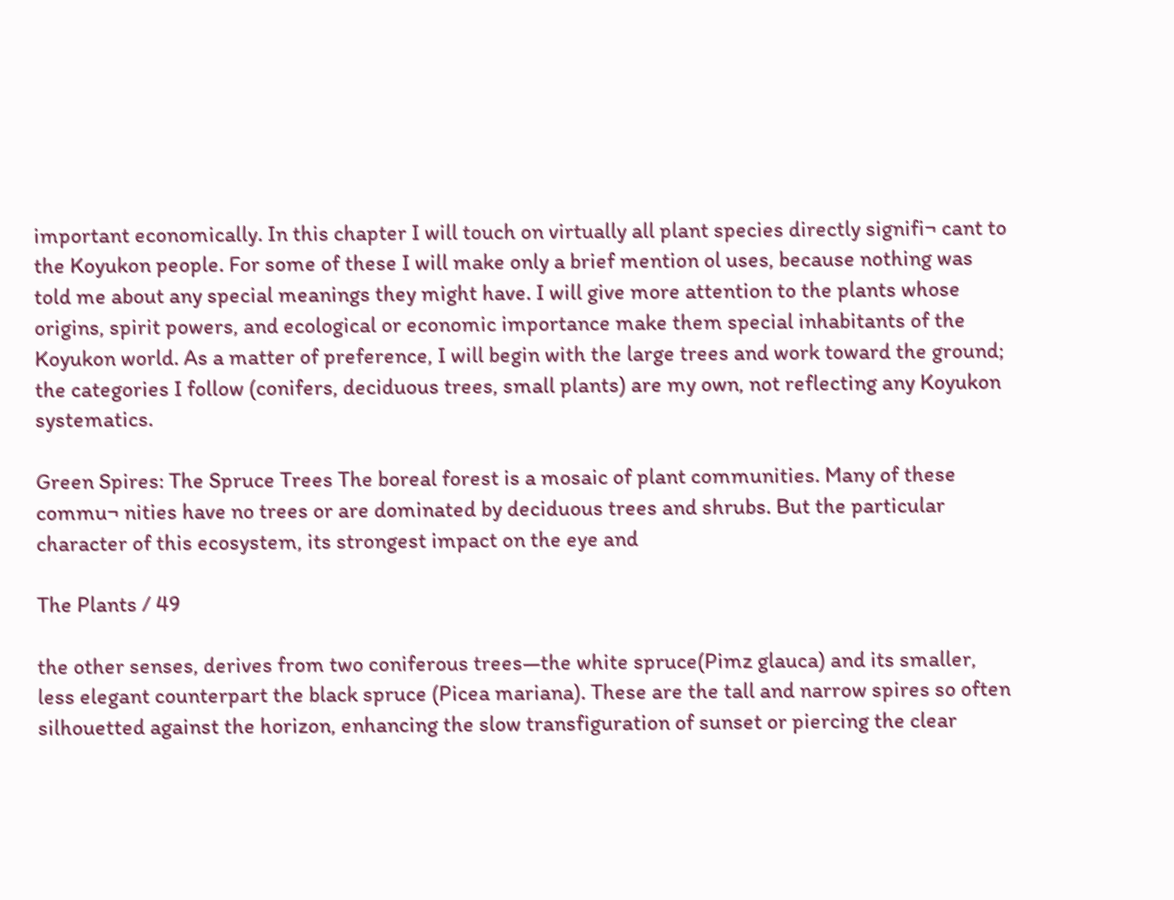important economically. In this chapter I will touch on virtually all plant species directly signifi¬ cant to the Koyukon people. For some of these I will make only a brief mention ol uses, because nothing was told me about any special meanings they might have. I will give more attention to the plants whose origins, spirit powers, and ecological or economic importance make them special inhabitants of the Koyukon world. As a matter of preference, I will begin with the large trees and work toward the ground; the categories I follow (conifers, deciduous trees, small plants) are my own, not reflecting any Koyukon systematics.

Green Spires: The Spruce Trees The boreal forest is a mosaic of plant communities. Many of these commu¬ nities have no trees or are dominated by deciduous trees and shrubs. But the particular character of this ecosystem, its strongest impact on the eye and

The Plants / 49

the other senses, derives from two coniferous trees—the white spruce(Pimz glauca) and its smaller, less elegant counterpart the black spruce (Picea mariana). These are the tall and narrow spires so often silhouetted against the horizon, enhancing the slow transfiguration of sunset or piercing the clear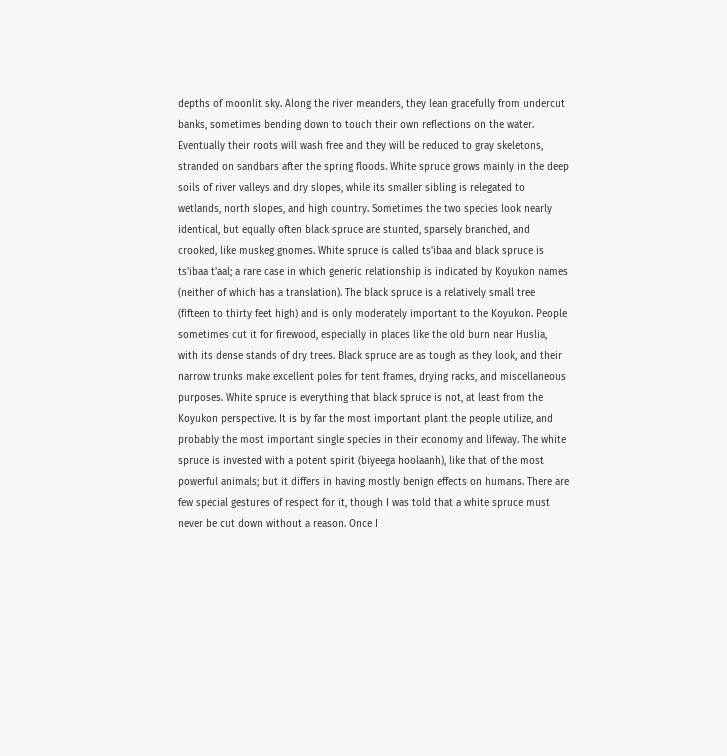depths of moonlit sky. Along the river meanders, they lean gracefully from undercut banks, sometimes bending down to touch their own reflections on the water. Eventually their roots will wash free and they will be reduced to gray skeletons, stranded on sandbars after the spring floods. White spruce grows mainly in the deep soils of river valleys and dry slopes, while its smaller sibling is relegated to wetlands, north slopes, and high country. Sometimes the two species look nearly identical, but equally often black spruce are stunted, sparsely branched, and crooked, like muskeg gnomes. White spruce is called ts'ibaa and black spruce is ts'ibaa t'aal; a rare case in which generic relationship is indicated by Koyukon names (neither of which has a translation). The black spruce is a relatively small tree (fifteen to thirty feet high) and is only moderately important to the Koyukon. People sometimes cut it for firewood, especially in places like the old burn near Huslia, with its dense stands of dry trees. Black spruce are as tough as they look, and their narrow trunks make excellent poles for tent frames, drying racks, and miscellaneous purposes. White spruce is everything that black spruce is not, at least from the Koyukon perspective. It is by far the most important plant the people utilize, and probably the most important single species in their economy and lifeway. The white spruce is invested with a potent spirit (biyeega hoolaanh), like that of the most powerful animals; but it differs in having mostly benign effects on humans. There are few special gestures of respect for it, though I was told that a white spruce must never be cut down without a reason. Once I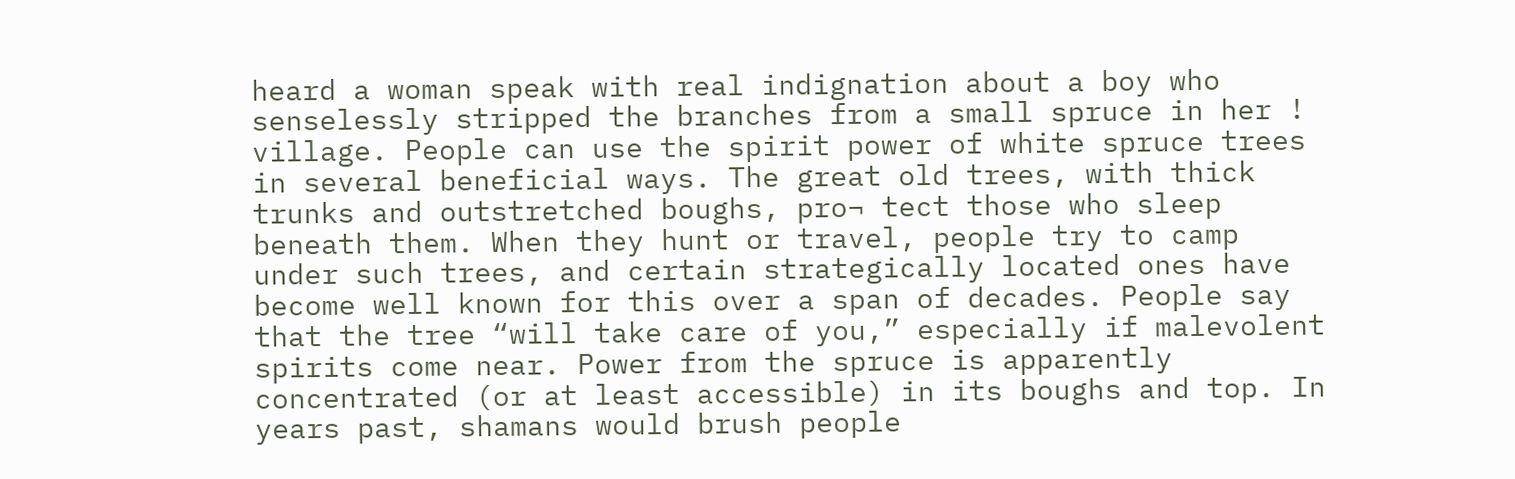heard a woman speak with real indignation about a boy who senselessly stripped the branches from a small spruce in her ! village. People can use the spirit power of white spruce trees in several beneficial ways. The great old trees, with thick trunks and outstretched boughs, pro¬ tect those who sleep beneath them. When they hunt or travel, people try to camp under such trees, and certain strategically located ones have become well known for this over a span of decades. People say that the tree “will take care of you,” especially if malevolent spirits come near. Power from the spruce is apparently concentrated (or at least accessible) in its boughs and top. In years past, shamans would brush people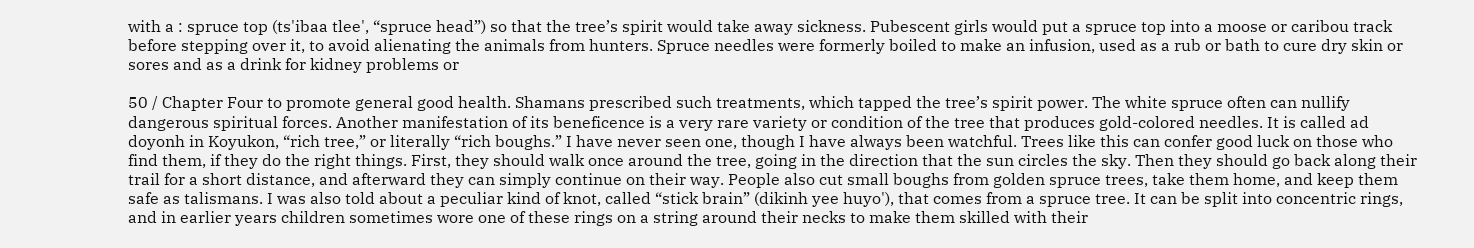with a : spruce top (ts'ibaa tlee', “spruce head”) so that the tree’s spirit would take away sickness. Pubescent girls would put a spruce top into a moose or caribou track before stepping over it, to avoid alienating the animals from hunters. Spruce needles were formerly boiled to make an infusion, used as a rub or bath to cure dry skin or sores and as a drink for kidney problems or

50 / Chapter Four to promote general good health. Shamans prescribed such treatments, which tapped the tree’s spirit power. The white spruce often can nullify dangerous spiritual forces. Another manifestation of its beneficence is a very rare variety or condition of the tree that produces gold-colored needles. It is called ad doyonh in Koyukon, “rich tree,” or literally “rich boughs.” I have never seen one, though I have always been watchful. Trees like this can confer good luck on those who find them, if they do the right things. First, they should walk once around the tree, going in the direction that the sun circles the sky. Then they should go back along their trail for a short distance, and afterward they can simply continue on their way. People also cut small boughs from golden spruce trees, take them home, and keep them safe as talismans. I was also told about a peculiar kind of knot, called “stick brain” (dikinh yee huyo'), that comes from a spruce tree. It can be split into concentric rings, and in earlier years children sometimes wore one of these rings on a string around their necks to make them skilled with their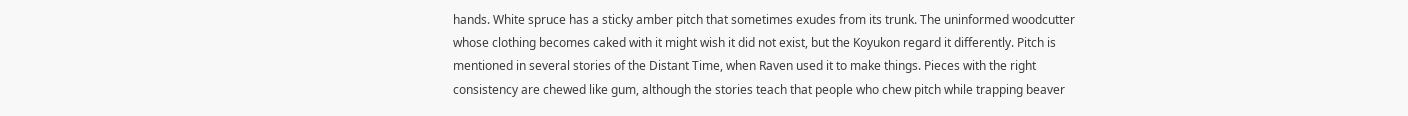hands. White spruce has a sticky amber pitch that sometimes exudes from its trunk. The uninformed woodcutter whose clothing becomes caked with it might wish it did not exist, but the Koyukon regard it differently. Pitch is mentioned in several stories of the Distant Time, when Raven used it to make things. Pieces with the right consistency are chewed like gum, although the stories teach that people who chew pitch while trapping beaver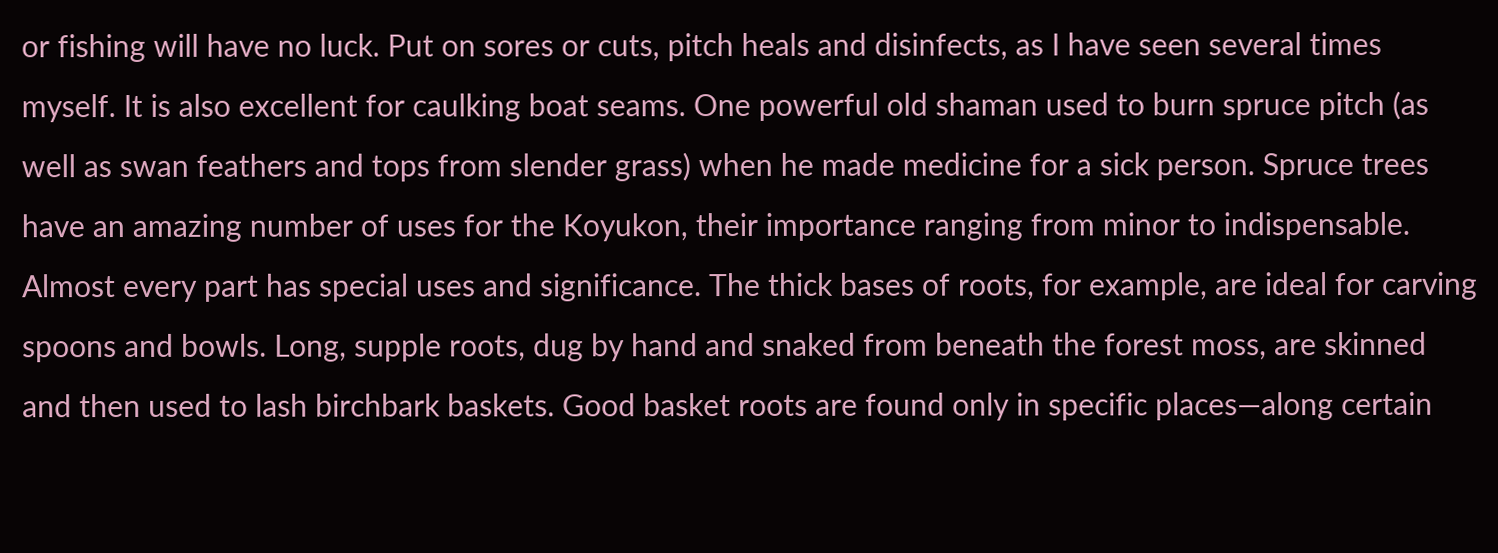or fishing will have no luck. Put on sores or cuts, pitch heals and disinfects, as I have seen several times myself. It is also excellent for caulking boat seams. One powerful old shaman used to burn spruce pitch (as well as swan feathers and tops from slender grass) when he made medicine for a sick person. Spruce trees have an amazing number of uses for the Koyukon, their importance ranging from minor to indispensable. Almost every part has special uses and significance. The thick bases of roots, for example, are ideal for carving spoons and bowls. Long, supple roots, dug by hand and snaked from beneath the forest moss, are skinned and then used to lash birchbark baskets. Good basket roots are found only in specific places—along certain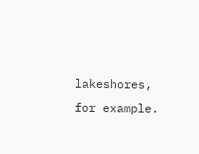lakeshores, for example.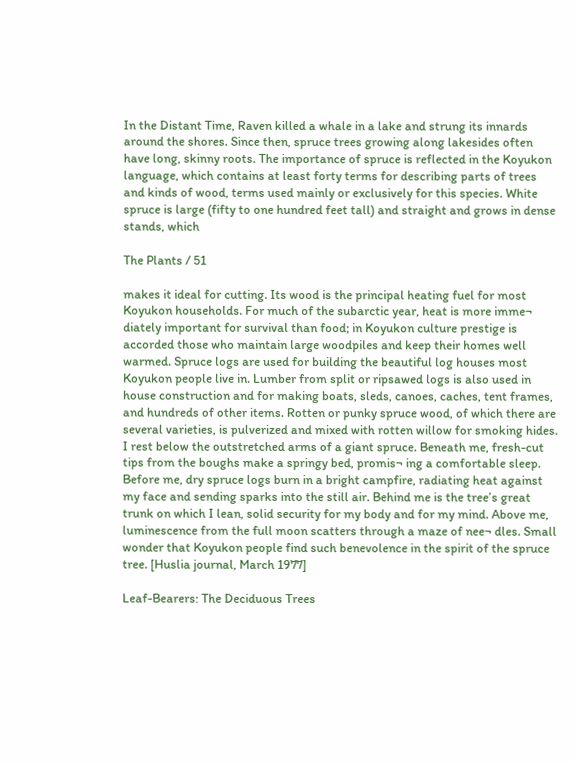In the Distant Time, Raven killed a whale in a lake and strung its innards around the shores. Since then, spruce trees growing along lakesides often have long, skinny roots. The importance of spruce is reflected in the Koyukon language, which contains at least forty terms for describing parts of trees and kinds of wood, terms used mainly or exclusively for this species. White spruce is large (fifty to one hundred feet tall) and straight and grows in dense stands, which

The Plants / 51

makes it ideal for cutting. Its wood is the principal heating fuel for most Koyukon households. For much of the subarctic year, heat is more imme¬ diately important for survival than food; in Koyukon culture prestige is accorded those who maintain large woodpiles and keep their homes well warmed. Spruce logs are used for building the beautiful log houses most Koyukon people live in. Lumber from split or ripsawed logs is also used in house construction and for making boats, sleds, canoes, caches, tent frames, and hundreds of other items. Rotten or punky spruce wood, of which there are several varieties, is pulverized and mixed with rotten willow for smoking hides. I rest below the outstretched arms of a giant spruce. Beneath me, fresh-cut tips from the boughs make a springy bed, promis¬ ing a comfortable sleep. Before me, dry spruce logs burn in a bright campfire, radiating heat against my face and sending sparks into the still air. Behind me is the tree’s great trunk on which I lean, solid security for my body and for my mind. Above me, luminescence from the full moon scatters through a maze of nee¬ dles. Small wonder that Koyukon people find such benevolence in the spirit of the spruce tree. [Huslia journal, March 1977]

Leaf-Bearers: The Deciduous Trees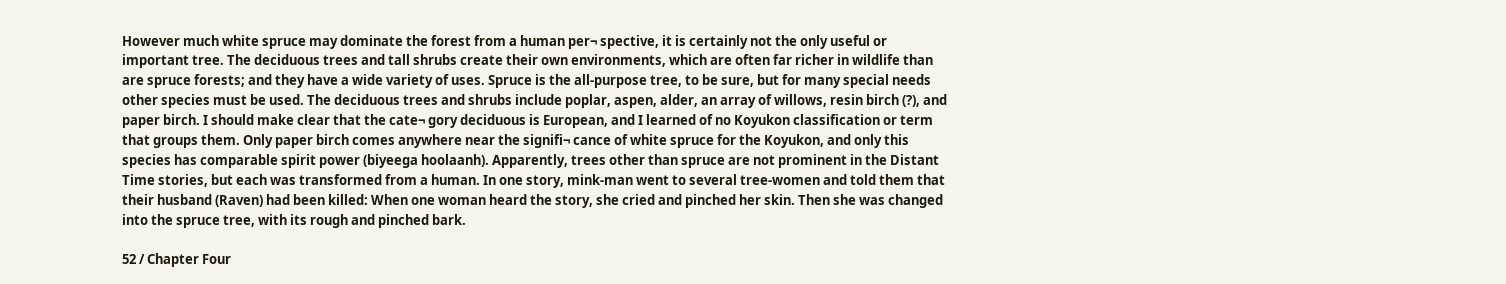However much white spruce may dominate the forest from a human per¬ spective, it is certainly not the only useful or important tree. The deciduous trees and tall shrubs create their own environments, which are often far richer in wildlife than are spruce forests; and they have a wide variety of uses. Spruce is the all-purpose tree, to be sure, but for many special needs other species must be used. The deciduous trees and shrubs include poplar, aspen, alder, an array of willows, resin birch (?), and paper birch. I should make clear that the cate¬ gory deciduous is European, and I learned of no Koyukon classification or term that groups them. Only paper birch comes anywhere near the signifi¬ cance of white spruce for the Koyukon, and only this species has comparable spirit power (biyeega hoolaanh). Apparently, trees other than spruce are not prominent in the Distant Time stories, but each was transformed from a human. In one story, mink-man went to several tree-women and told them that their husband (Raven) had been killed: When one woman heard the story, she cried and pinched her skin. Then she was changed into the spruce tree, with its rough and pinched bark.

52 / Chapter Four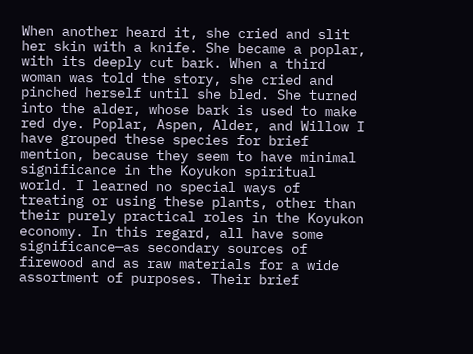When another heard it, she cried and slit her skin with a knife. She became a poplar, with its deeply cut bark. When a third woman was told the story, she cried and pinched herself until she bled. She turned into the alder, whose bark is used to make red dye. Poplar, Aspen, Alder, and Willow I have grouped these species for brief mention, because they seem to have minimal significance in the Koyukon spiritual world. I learned no special ways of treating or using these plants, other than their purely practical roles in the Koyukon economy. In this regard, all have some significance—as secondary sources of firewood and as raw materials for a wide assortment of purposes. Their brief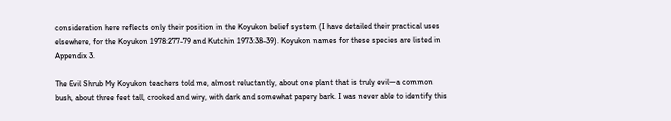consideration here reflects only their position in the Koyukon belief system (I have detailed their practical uses elsewhere, for the Koyukon 1978:277-79 and Kutchin 1973:38-39). Koyukon names for these species are listed in Appendix 3.

The Evil Shrub My Koyukon teachers told me, almost reluctantly, about one plant that is truly evil—a common bush, about three feet tall, crooked and wiry, with dark and somewhat papery bark. I was never able to identify this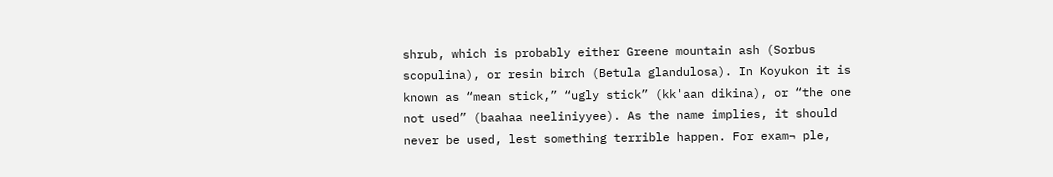shrub, which is probably either Greene mountain ash (Sorbus scopulina), or resin birch (Betula glandulosa). In Koyukon it is known as “mean stick,” “ugly stick” (kk'aan dikina), or “the one not used” (baahaa neeliniyyee). As the name implies, it should never be used, lest something terrible happen. For exam¬ ple,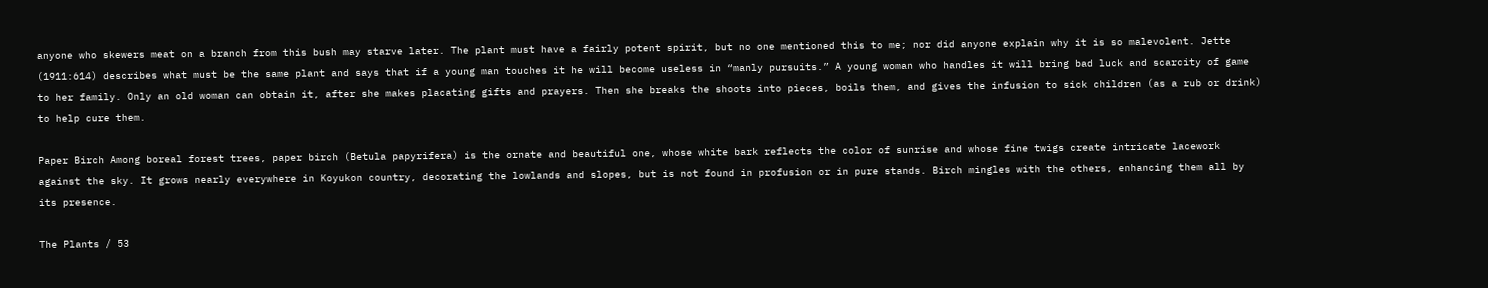anyone who skewers meat on a branch from this bush may starve later. The plant must have a fairly potent spirit, but no one mentioned this to me; nor did anyone explain why it is so malevolent. Jette (1911:614) describes what must be the same plant and says that if a young man touches it he will become useless in “manly pursuits.” A young woman who handles it will bring bad luck and scarcity of game to her family. Only an old woman can obtain it, after she makes placating gifts and prayers. Then she breaks the shoots into pieces, boils them, and gives the infusion to sick children (as a rub or drink) to help cure them.

Paper Birch Among boreal forest trees, paper birch (Betula papyrifera) is the ornate and beautiful one, whose white bark reflects the color of sunrise and whose fine twigs create intricate lacework against the sky. It grows nearly everywhere in Koyukon country, decorating the lowlands and slopes, but is not found in profusion or in pure stands. Birch mingles with the others, enhancing them all by its presence.

The Plants / 53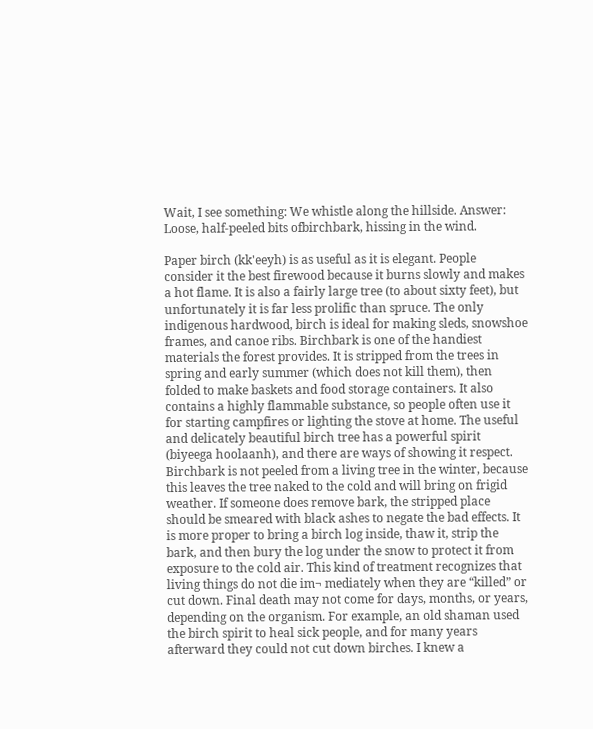Wait, I see something: We whistle along the hillside. Answer: Loose, half-peeled bits ofbirchbark, hissing in the wind.

Paper birch (kk'eeyh) is as useful as it is elegant. People consider it the best firewood because it burns slowly and makes a hot flame. It is also a fairly large tree (to about sixty feet), but unfortunately it is far less prolific than spruce. The only indigenous hardwood, birch is ideal for making sleds, snowshoe frames, and canoe ribs. Birchbark is one of the handiest materials the forest provides. It is stripped from the trees in spring and early summer (which does not kill them), then folded to make baskets and food storage containers. It also contains a highly flammable substance, so people often use it for starting campfires or lighting the stove at home. The useful and delicately beautiful birch tree has a powerful spirit (biyeega hoolaanh), and there are ways of showing it respect. Birchbark is not peeled from a living tree in the winter, because this leaves the tree naked to the cold and will bring on frigid weather. If someone does remove bark, the stripped place should be smeared with black ashes to negate the bad effects. It is more proper to bring a birch log inside, thaw it, strip the bark, and then bury the log under the snow to protect it from exposure to the cold air. This kind of treatment recognizes that living things do not die im¬ mediately when they are “killed” or cut down. Final death may not come for days, months, or years, depending on the organism. For example, an old shaman used the birch spirit to heal sick people, and for many years afterward they could not cut down birches. I knew a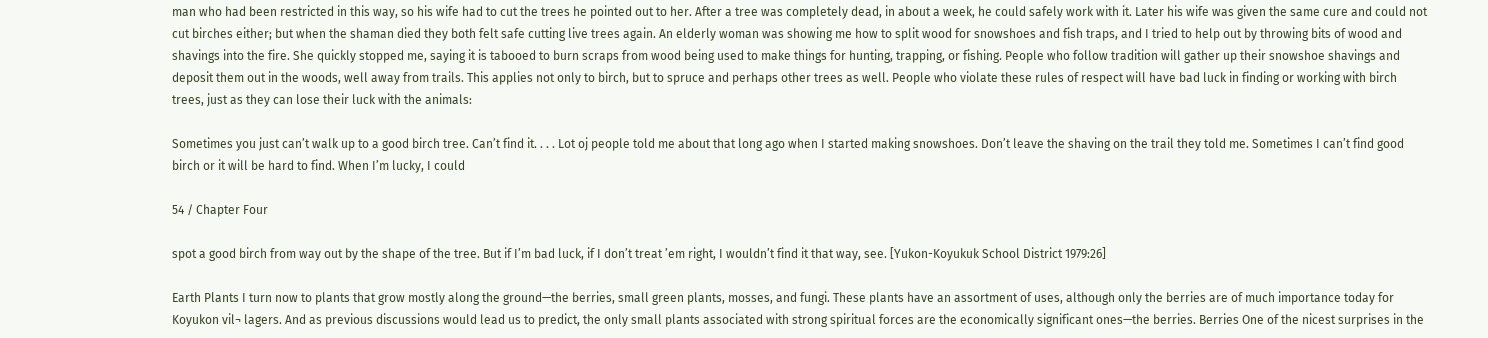man who had been restricted in this way, so his wife had to cut the trees he pointed out to her. After a tree was completely dead, in about a week, he could safely work with it. Later his wife was given the same cure and could not cut birches either; but when the shaman died they both felt safe cutting live trees again. An elderly woman was showing me how to split wood for snowshoes and fish traps, and I tried to help out by throwing bits of wood and shavings into the fire. She quickly stopped me, saying it is tabooed to burn scraps from wood being used to make things for hunting, trapping, or fishing. People who follow tradition will gather up their snowshoe shavings and deposit them out in the woods, well away from trails. This applies not only to birch, but to spruce and perhaps other trees as well. People who violate these rules of respect will have bad luck in finding or working with birch trees, just as they can lose their luck with the animals:

Sometimes you just can’t walk up to a good birch tree. Can’t find it. . . . Lot oj people told me about that long ago when I started making snowshoes. Don’t leave the shaving on the trail they told me. Sometimes I can’t find good birch or it will be hard to find. When I’m lucky, I could

54 / Chapter Four

spot a good birch from way out by the shape of the tree. But if I’m bad luck, if I don’t treat ’em right, I wouldn’t find it that way, see. [Yukon-Koyukuk School District 1979:26]

Earth Plants I turn now to plants that grow mostly along the ground—the berries, small green plants, mosses, and fungi. These plants have an assortment of uses, although only the berries are of much importance today for Koyukon vil¬ lagers. And as previous discussions would lead us to predict, the only small plants associated with strong spiritual forces are the economically significant ones—the berries. Berries One of the nicest surprises in the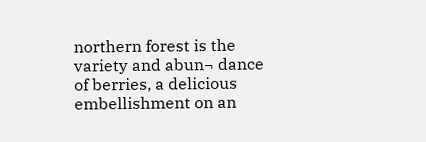northern forest is the variety and abun¬ dance of berries, a delicious embellishment on an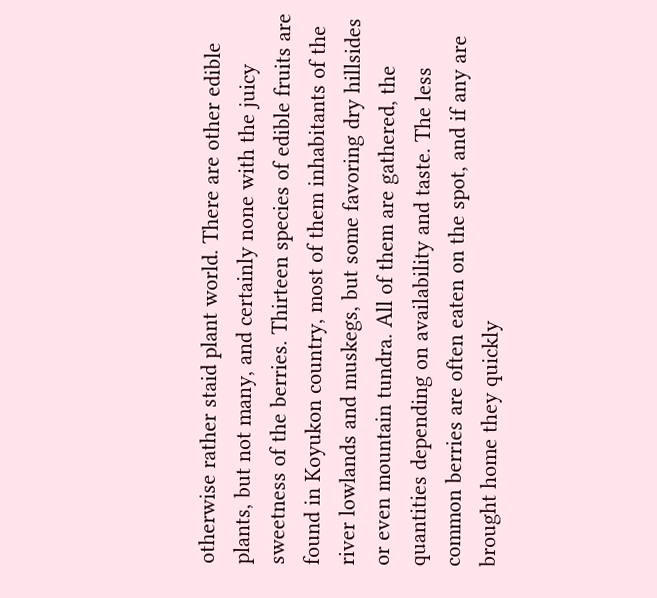otherwise rather staid plant world. There are other edible plants, but not many, and certainly none with the juicy sweetness of the berries. Thirteen species of edible fruits are found in Koyukon country, most of them inhabitants of the river lowlands and muskegs, but some favoring dry hillsides or even mountain tundra. All of them are gathered, the quantities depending on availability and taste. The less common berries are often eaten on the spot, and if any are brought home they quickly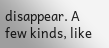disappear. A few kinds, like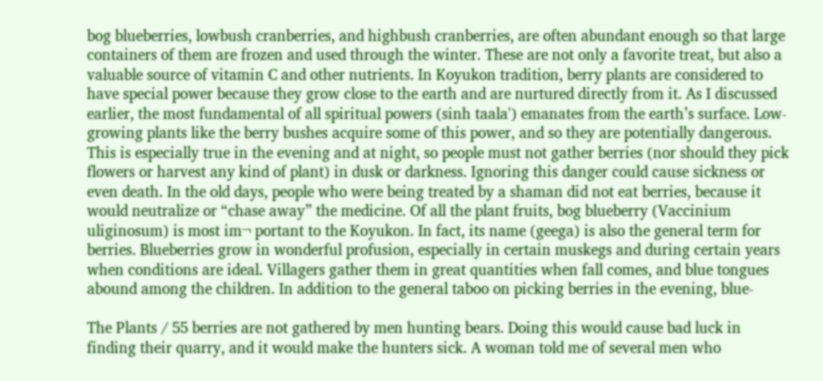bog blueberries, lowbush cranberries, and highbush cranberries, are often abundant enough so that large containers of them are frozen and used through the winter. These are not only a favorite treat, but also a valuable source of vitamin C and other nutrients. In Koyukon tradition, berry plants are considered to have special power because they grow close to the earth and are nurtured directly from it. As I discussed earlier, the most fundamental of all spiritual powers (sinh taala') emanates from the earth’s surface. Low-growing plants like the berry bushes acquire some of this power, and so they are potentially dangerous. This is especially true in the evening and at night, so people must not gather berries (nor should they pick flowers or harvest any kind of plant) in dusk or darkness. Ignoring this danger could cause sickness or even death. In the old days, people who were being treated by a shaman did not eat berries, because it would neutralize or “chase away” the medicine. Of all the plant fruits, bog blueberry (Vaccinium uliginosum) is most im¬ portant to the Koyukon. In fact, its name (geega) is also the general term for berries. Blueberries grow in wonderful profusion, especially in certain muskegs and during certain years when conditions are ideal. Villagers gather them in great quantities when fall comes, and blue tongues abound among the children. In addition to the general taboo on picking berries in the evening, blue-

The Plants / 55 berries are not gathered by men hunting bears. Doing this would cause bad luck in finding their quarry, and it would make the hunters sick. A woman told me of several men who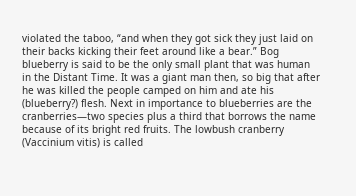violated the taboo, “and when they got sick they just laid on their backs kicking their feet around like a bear.” Bog blueberry is said to be the only small plant that was human in the Distant Time. It was a giant man then, so big that after he was killed the people camped on him and ate his (blueberry?) flesh. Next in importance to blueberries are the cranberries—two species plus a third that borrows the name because of its bright red fruits. The lowbush cranberry (Vaccinium vitis) is called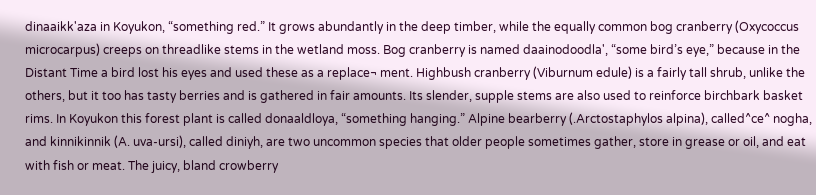dinaaikk'aza in Koyukon, “something red.” It grows abundantly in the deep timber, while the equally common bog cranberry (Oxycoccus microcarpus) creeps on threadlike stems in the wetland moss. Bog cranberry is named daainodoodla', “some bird’s eye,” because in the Distant Time a bird lost his eyes and used these as a replace¬ ment. Highbush cranberry (Viburnum edule) is a fairly tall shrub, unlike the others, but it too has tasty berries and is gathered in fair amounts. Its slender, supple stems are also used to reinforce birchbark basket rims. In Koyukon this forest plant is called donaaldloya, “something hanging.” Alpine bearberry (.Arctostaphylos alpina), called^ce^ nogha, and kinnikinnik (A. uva-ursi), called diniyh, are two uncommon species that older people sometimes gather, store in grease or oil, and eat with fish or meat. The juicy, bland crowberry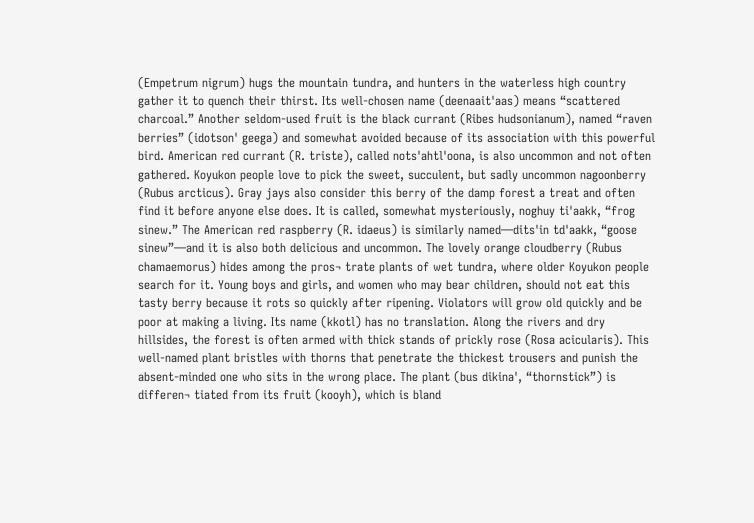(Empetrum nigrum) hugs the mountain tundra, and hunters in the waterless high country gather it to quench their thirst. Its well-chosen name (deenaait'aas) means “scattered charcoal.” Another seldom-used fruit is the black currant (Ribes hudsonianum), named “raven berries” (idotson' geega) and somewhat avoided because of its association with this powerful bird. American red currant (R. triste), called nots'ahtl'oona, is also uncommon and not often gathered. Koyukon people love to pick the sweet, succulent, but sadly uncommon nagoonberry (Rubus arcticus). Gray jays also consider this berry of the damp forest a treat and often find it before anyone else does. It is called, somewhat mysteriously, noghuy ti'aakk, “frog sinew.” The American red raspberry (R. idaeus) is similarly named—dits'in td'aakk, “goose sinew”—and it is also both delicious and uncommon. The lovely orange cloudberry (Rubus chamaemorus) hides among the pros¬ trate plants of wet tundra, where older Koyukon people search for it. Young boys and girls, and women who may bear children, should not eat this tasty berry because it rots so quickly after ripening. Violators will grow old quickly and be poor at making a living. Its name (kkotl) has no translation. Along the rivers and dry hillsides, the forest is often armed with thick stands of prickly rose (Rosa acicularis). This well-named plant bristles with thorns that penetrate the thickest trousers and punish the absent-minded one who sits in the wrong place. The plant (bus dikina', “thornstick”) is differen¬ tiated from its fruit (kooyh), which is bland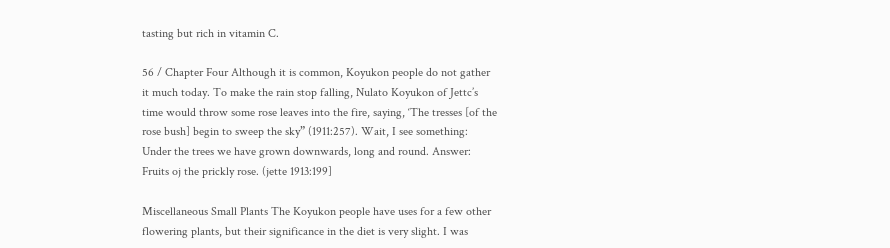tasting but rich in vitamin C.

56 / Chapter Four Although it is common, Koyukon people do not gather it much today. To make the rain stop falling, Nulato Koyukon of Jettc’s time would throw some rose leaves into the fire, saying, ‘The tresses [of the rose bush] begin to sweep the sky” (1911:257). Wait, I see something: Under the trees we have grown downwards, long and round. Answer: Fruits oj the prickly rose. (jette 1913:199]

Miscellaneous Small Plants The Koyukon people have uses for a few other flowering plants, but their significance in the diet is very slight. I was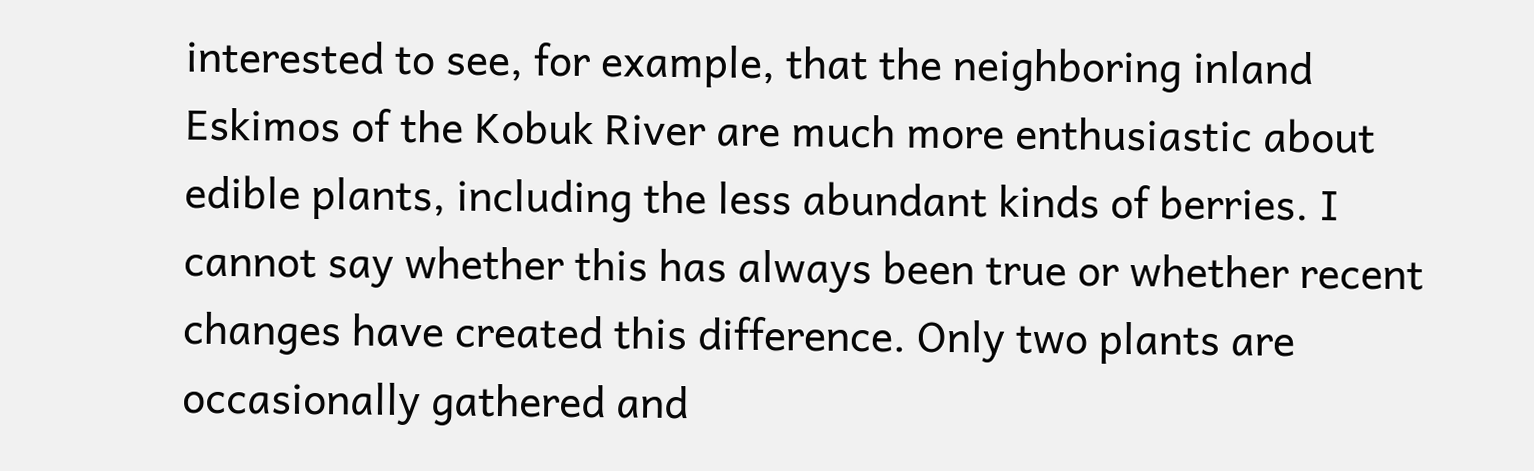interested to see, for example, that the neighboring inland Eskimos of the Kobuk River are much more enthusiastic about edible plants, including the less abundant kinds of berries. I cannot say whether this has always been true or whether recent changes have created this difference. Only two plants are occasionally gathered and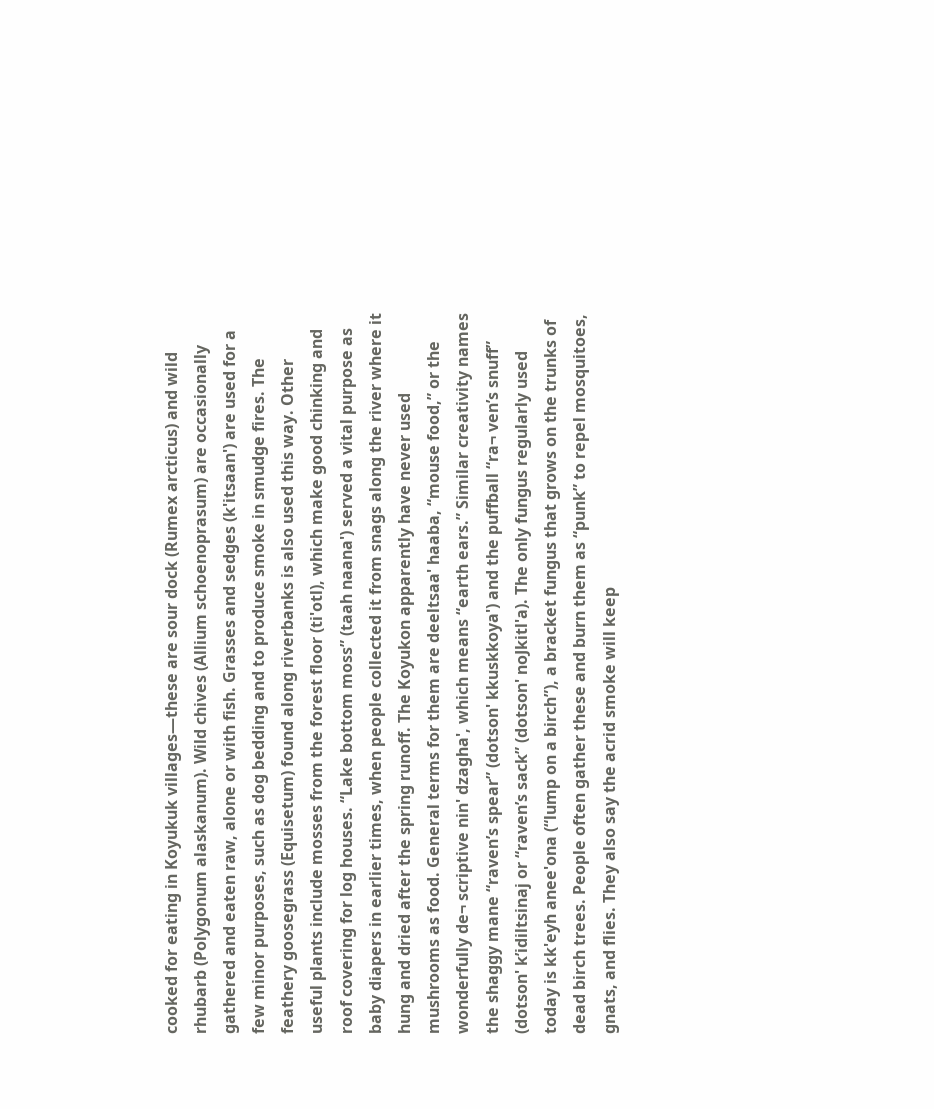cooked for eating in Koyukuk villages—these are sour dock (Rumex arcticus) and wild rhubarb (Polygonum alaskanum). Wild chives (Allium schoenoprasum) are occasionally gathered and eaten raw, alone or with fish. Grasses and sedges (k'itsaan') are used for a few minor purposes, such as dog bedding and to produce smoke in smudge fires. The feathery goosegrass (Equisetum) found along riverbanks is also used this way. Other useful plants include mosses from the forest floor (ti'otl), which make good chinking and roof covering for log houses. “Lake bottom moss” (taah naana') served a vital purpose as baby diapers in earlier times, when people collected it from snags along the river where it hung and dried after the spring runoff. The Koyukon apparently have never used mushrooms as food. General terms for them are deeltsaa' haaba, “mouse food,” or the wonderfully de¬ scriptive nin' dzagha', which means “earth ears.” Similar creativity names the shaggy mane “raven’s spear” (dotson' kkuskkoya') and the puffball “ra¬ ven’s snuff” (dotson' k’idiltsinaj or “raven’s sack” (dotson' noJkitl'a). The only fungus regularly used today is kk'eyh anee'ona (“lump on a birch”), a bracket fungus that grows on the trunks of dead birch trees. People often gather these and burn them as “punk” to repel mosquitoes, gnats, and flies. They also say the acrid smoke will keep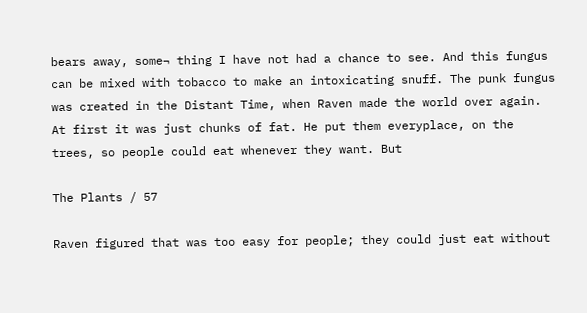bears away, some¬ thing I have not had a chance to see. And this fungus can be mixed with tobacco to make an intoxicating snuff. The punk fungus was created in the Distant Time, when Raven made the world over again. At first it was just chunks of fat. He put them everyplace, on the trees, so people could eat whenever they want. But

The Plants / 57

Raven figured that was too easy for people; they could just eat without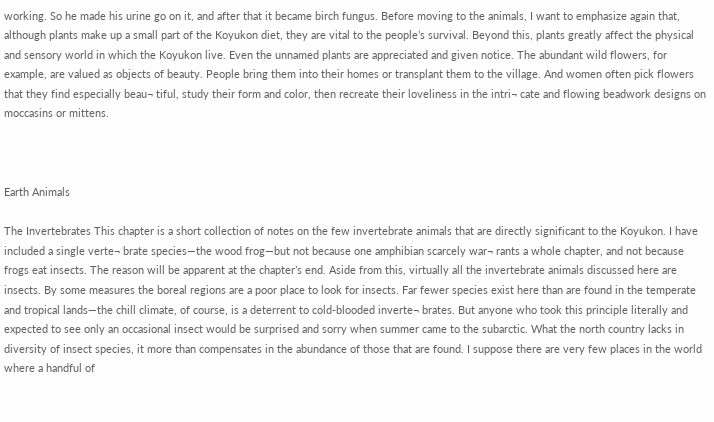working. So he made his urine go on it, and after that it became birch fungus. Before moving to the animals, I want to emphasize again that, although plants make up a small part of the Koyukon diet, they are vital to the people’s survival. Beyond this, plants greatly affect the physical and sensory world in which the Koyukon live. Even the unnamed plants are appreciated and given notice. The abundant wild flowers, for example, are valued as objects of beauty. People bring them into their homes or transplant them to the village. And women often pick flowers that they find especially beau¬ tiful, study their form and color, then recreate their loveliness in the intri¬ cate and flowing beadwork designs on moccasins or mittens.



Earth Animals

The Invertebrates This chapter is a short collection of notes on the few invertebrate animals that are directly significant to the Koyukon. I have included a single verte¬ brate species—the wood frog—but not because one amphibian scarcely war¬ rants a whole chapter, and not because frogs eat insects. The reason will be apparent at the chapter’s end. Aside from this, virtually all the invertebrate animals discussed here are insects. By some measures the boreal regions are a poor place to look for insects. Far fewer species exist here than are found in the temperate and tropical lands—the chill climate, of course, is a deterrent to cold-blooded inverte¬ brates. But anyone who took this principle literally and expected to see only an occasional insect would be surprised and sorry when summer came to the subarctic. What the north country lacks in diversity of insect species, it more than compensates in the abundance of those that are found. I suppose there are very few places in the world where a handful of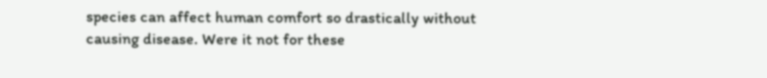species can affect human comfort so drastically without causing disease. Were it not for these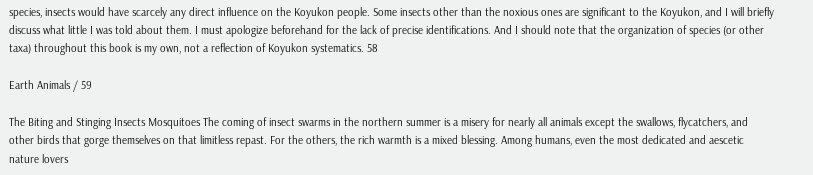species, insects would have scarcely any direct influence on the Koyukon people. Some insects other than the noxious ones are significant to the Koyukon, and I will briefly discuss what little I was told about them. I must apologize beforehand for the lack of precise identifications. And I should note that the organization of species (or other taxa) throughout this book is my own, not a reflection of Koyukon systematics. 58

Earth Animals / 59

The Biting and Stinging Insects Mosquitoes The coming of insect swarms in the northern summer is a misery for nearly all animals except the swallows, flycatchers, and other birds that gorge themselves on that limitless repast. For the others, the rich warmth is a mixed blessing. Among humans, even the most dedicated and aescetic nature lovers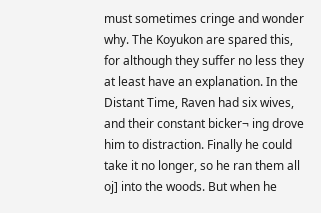must sometimes cringe and wonder why. The Koyukon are spared this, for although they suffer no less they at least have an explanation. In the Distant Time, Raven had six wives, and their constant bicker¬ ing drove him to distraction. Finally he could take it no longer, so he ran them all oj] into the woods. But when he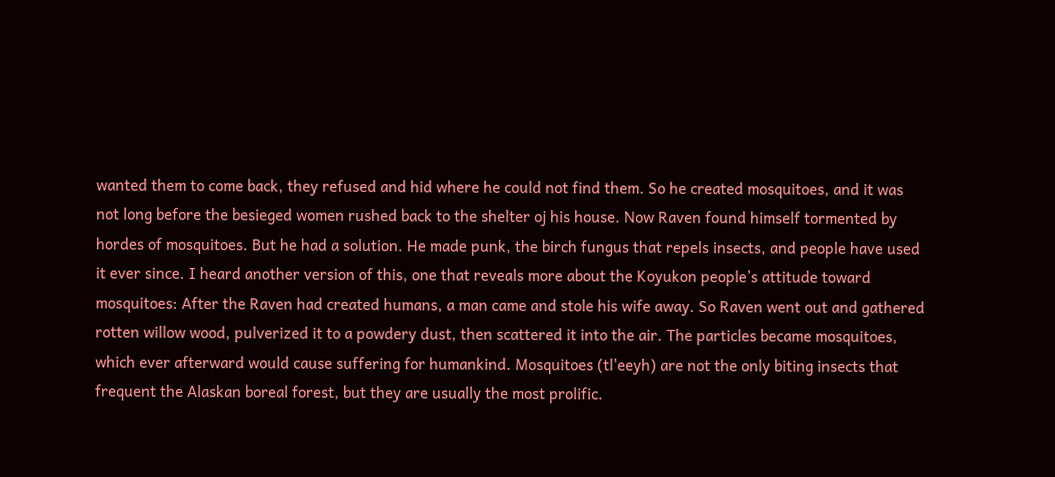wanted them to come back, they refused and hid where he could not find them. So he created mosquitoes, and it was not long before the besieged women rushed back to the shelter oj his house. Now Raven found himself tormented by hordes of mosquitoes. But he had a solution. He made punk, the birch fungus that repels insects, and people have used it ever since. I heard another version of this, one that reveals more about the Koyukon people’s attitude toward mosquitoes: After the Raven had created humans, a man came and stole his wife away. So Raven went out and gathered rotten willow wood, pulverized it to a powdery dust, then scattered it into the air. The particles became mosquitoes, which ever afterward would cause suffering for humankind. Mosquitoes (tl'eeyh) are not the only biting insects that frequent the Alaskan boreal forest, but they are usually the most prolific.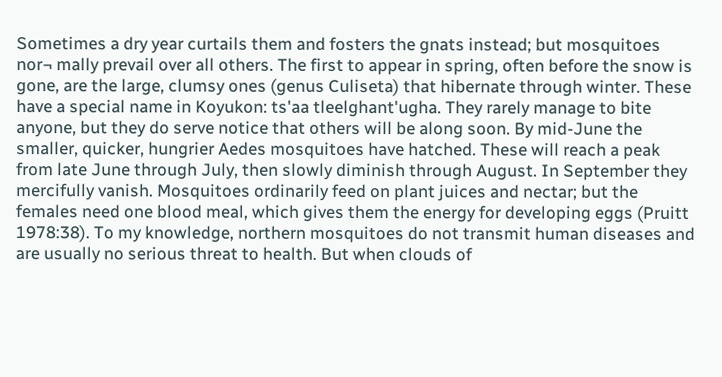Sometimes a dry year curtails them and fosters the gnats instead; but mosquitoes nor¬ mally prevail over all others. The first to appear in spring, often before the snow is gone, are the large, clumsy ones (genus Culiseta) that hibernate through winter. These have a special name in Koyukon: ts'aa tleelghant'ugha. They rarely manage to bite anyone, but they do serve notice that others will be along soon. By mid-June the smaller, quicker, hungrier Aedes mosquitoes have hatched. These will reach a peak from late June through July, then slowly diminish through August. In September they mercifully vanish. Mosquitoes ordinarily feed on plant juices and nectar; but the females need one blood meal, which gives them the energy for developing eggs (Pruitt 1978:38). To my knowledge, northern mosquitoes do not transmit human diseases and are usually no serious threat to health. But when clouds of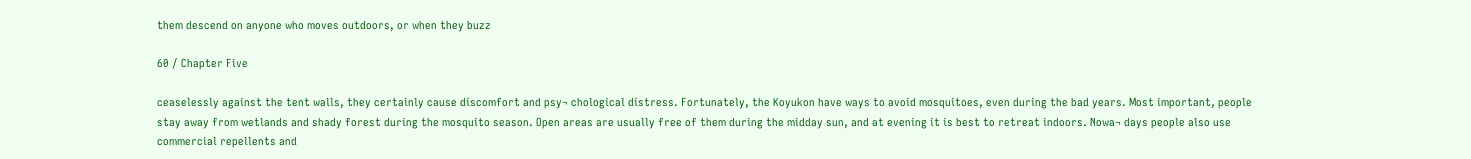them descend on anyone who moves outdoors, or when they buzz

60 / Chapter Five

ceaselessly against the tent walls, they certainly cause discomfort and psy¬ chological distress. Fortunately, the Koyukon have ways to avoid mosquitoes, even during the bad years. Most important, people stay away from wetlands and shady forest during the mosquito season. Open areas are usually free of them during the midday sun, and at evening it is best to retreat indoors. Nowa¬ days people also use commercial repellents and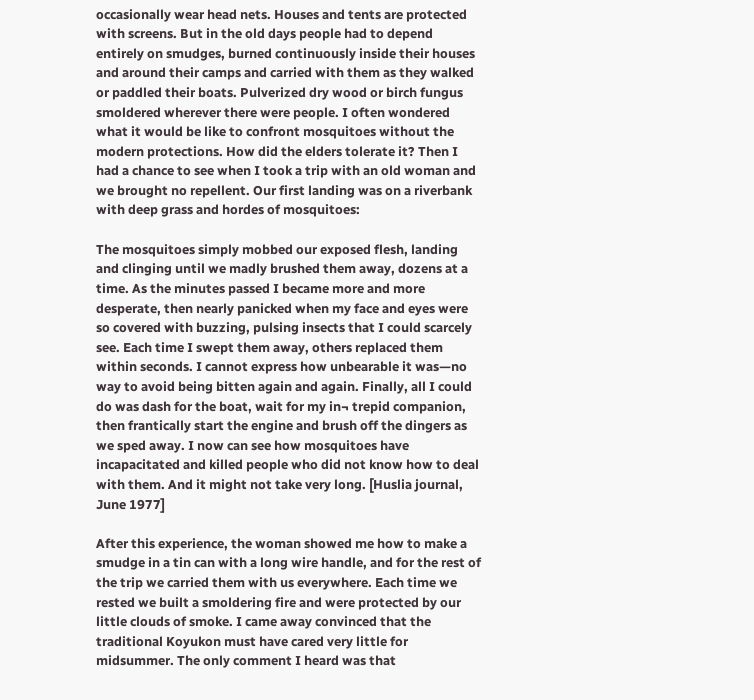occasionally wear head nets. Houses and tents are protected with screens. But in the old days people had to depend entirely on smudges, burned continuously inside their houses and around their camps and carried with them as they walked or paddled their boats. Pulverized dry wood or birch fungus smoldered wherever there were people. I often wondered what it would be like to confront mosquitoes without the modern protections. How did the elders tolerate it? Then I had a chance to see when I took a trip with an old woman and we brought no repellent. Our first landing was on a riverbank with deep grass and hordes of mosquitoes:

The mosquitoes simply mobbed our exposed flesh, landing and clinging until we madly brushed them away, dozens at a time. As the minutes passed I became more and more desperate, then nearly panicked when my face and eyes were so covered with buzzing, pulsing insects that I could scarcely see. Each time I swept them away, others replaced them within seconds. I cannot express how unbearable it was—no way to avoid being bitten again and again. Finally, all I could do was dash for the boat, wait for my in¬ trepid companion, then frantically start the engine and brush off the dingers as we sped away. I now can see how mosquitoes have incapacitated and killed people who did not know how to deal with them. And it might not take very long. [Huslia journal, June 1977]

After this experience, the woman showed me how to make a smudge in a tin can with a long wire handle, and for the rest of the trip we carried them with us everywhere. Each time we rested we built a smoldering fire and were protected by our little clouds of smoke. I came away convinced that the traditional Koyukon must have cared very little for midsummer. The only comment I heard was that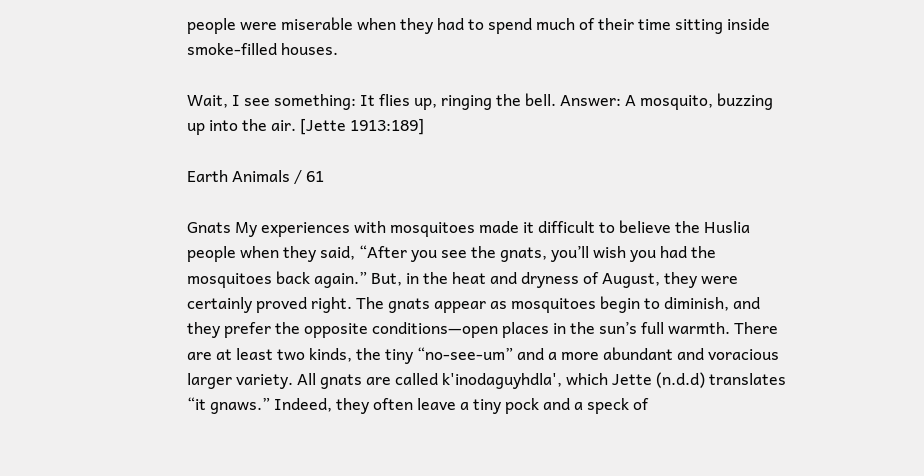people were miserable when they had to spend much of their time sitting inside smoke-filled houses.

Wait, I see something: It flies up, ringing the bell. Answer: A mosquito, buzzing up into the air. [Jette 1913:189]

Earth Animals / 61

Gnats My experiences with mosquitoes made it difficult to believe the Huslia people when they said, “After you see the gnats, you’ll wish you had the mosquitoes back again.” But, in the heat and dryness of August, they were certainly proved right. The gnats appear as mosquitoes begin to diminish, and they prefer the opposite conditions—open places in the sun’s full warmth. There are at least two kinds, the tiny “no-see-um” and a more abundant and voracious larger variety. All gnats are called k'inodaguyhdla', which Jette (n.d.d) translates “it gnaws.” Indeed, they often leave a tiny pock and a speck of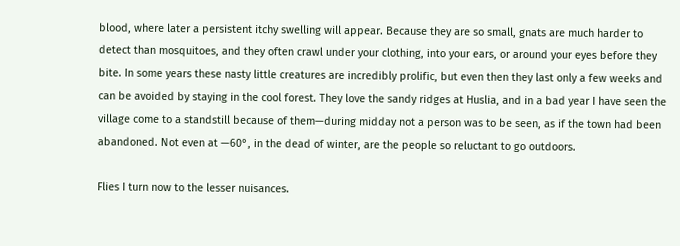blood, where later a persistent itchy swelling will appear. Because they are so small, gnats are much harder to detect than mosquitoes, and they often crawl under your clothing, into your ears, or around your eyes before they bite. In some years these nasty little creatures are incredibly prolific, but even then they last only a few weeks and can be avoided by staying in the cool forest. They love the sandy ridges at Huslia, and in a bad year I have seen the village come to a standstill because of them—during midday not a person was to be seen, as if the town had been abandoned. Not even at —60°, in the dead of winter, are the people so reluctant to go outdoors.

Flies I turn now to the lesser nuisances.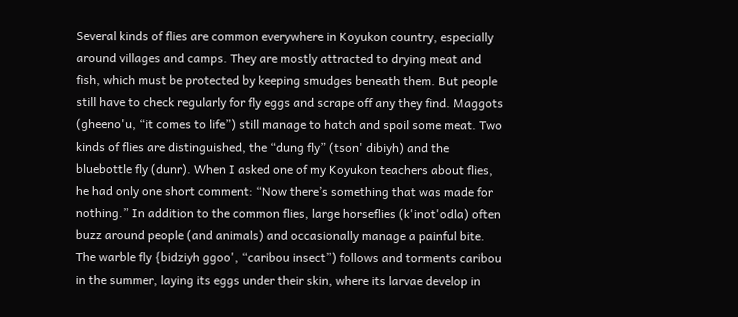Several kinds of flies are common everywhere in Koyukon country, especially around villages and camps. They are mostly attracted to drying meat and fish, which must be protected by keeping smudges beneath them. But people still have to check regularly for fly eggs and scrape off any they find. Maggots (gheeno'u, “it comes to life”) still manage to hatch and spoil some meat. Two kinds of flies are distinguished, the “dung fly” (tson' dibiyh) and the bluebottle fly (dunr). When I asked one of my Koyukon teachers about flies, he had only one short comment: “Now there’s something that was made for nothing.” In addition to the common flies, large horseflies (k'inot'odla) often buzz around people (and animals) and occasionally manage a painful bite. The warble fly {bidziyh ggoo', “caribou insect”) follows and torments caribou in the summer, laying its eggs under their skin, where its larvae develop in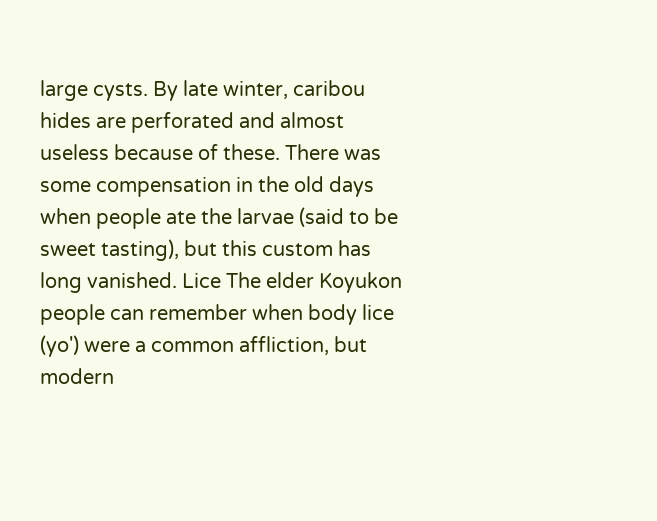large cysts. By late winter, caribou hides are perforated and almost useless because of these. There was some compensation in the old days when people ate the larvae (said to be sweet tasting), but this custom has long vanished. Lice The elder Koyukon people can remember when body lice (yo') were a common affliction, but modern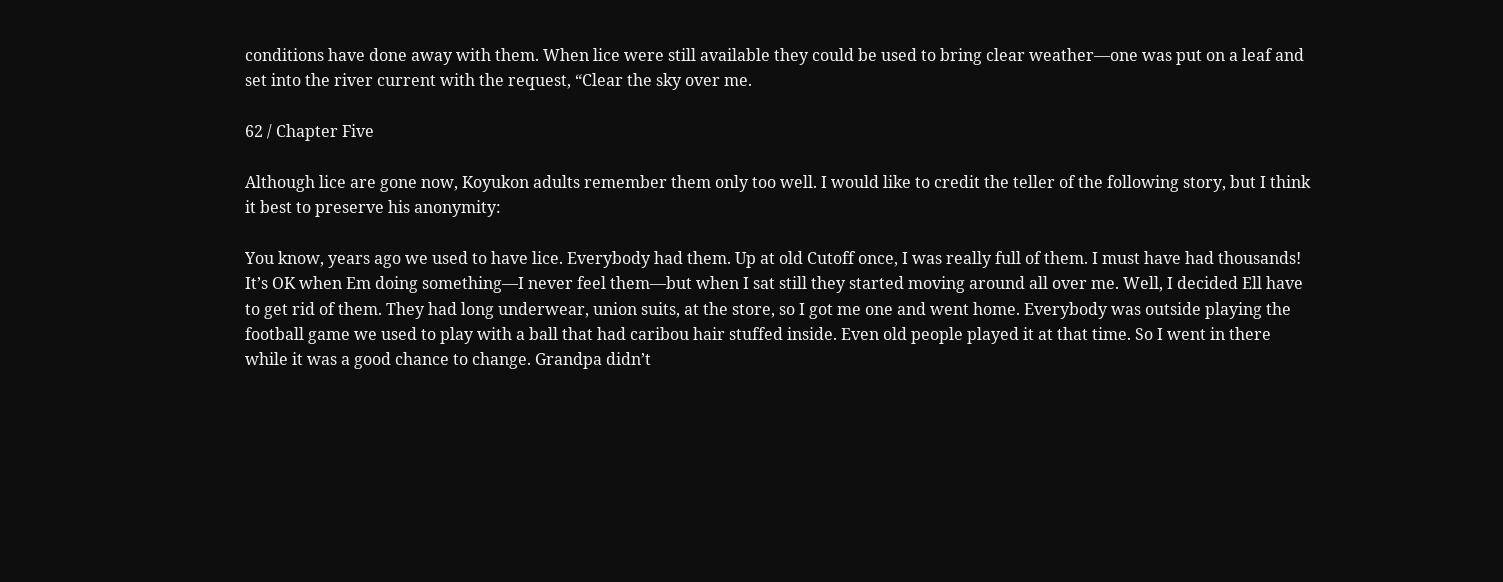conditions have done away with them. When lice were still available they could be used to bring clear weather—one was put on a leaf and set into the river current with the request, “Clear the sky over me.

62 / Chapter Five

Although lice are gone now, Koyukon adults remember them only too well. I would like to credit the teller of the following story, but I think it best to preserve his anonymity:

You know, years ago we used to have lice. Everybody had them. Up at old Cutoff once, I was really full of them. I must have had thousands! It’s OK when Em doing something—I never feel them—but when I sat still they started moving around all over me. Well, I decided Ell have to get rid of them. They had long underwear, union suits, at the store, so I got me one and went home. Everybody was outside playing the football game we used to play with a ball that had caribou hair stuffed inside. Even old people played it at that time. So I went in there while it was a good chance to change. Grandpa didn’t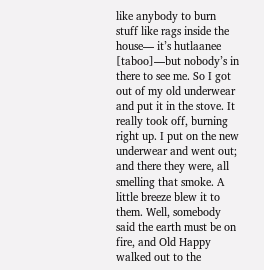like anybody to burn stuff like rags inside the house— it’s hutlaanee [taboo]—but nobody’s in there to see me. So I got out of my old underwear and put it in the stove. It really took off, burning right up. I put on the new underwear and went out; and there they were, all smelling that smoke. A little breeze blew it to them. Well, somebody said the earth must be on fire, and Old Happy walked out to the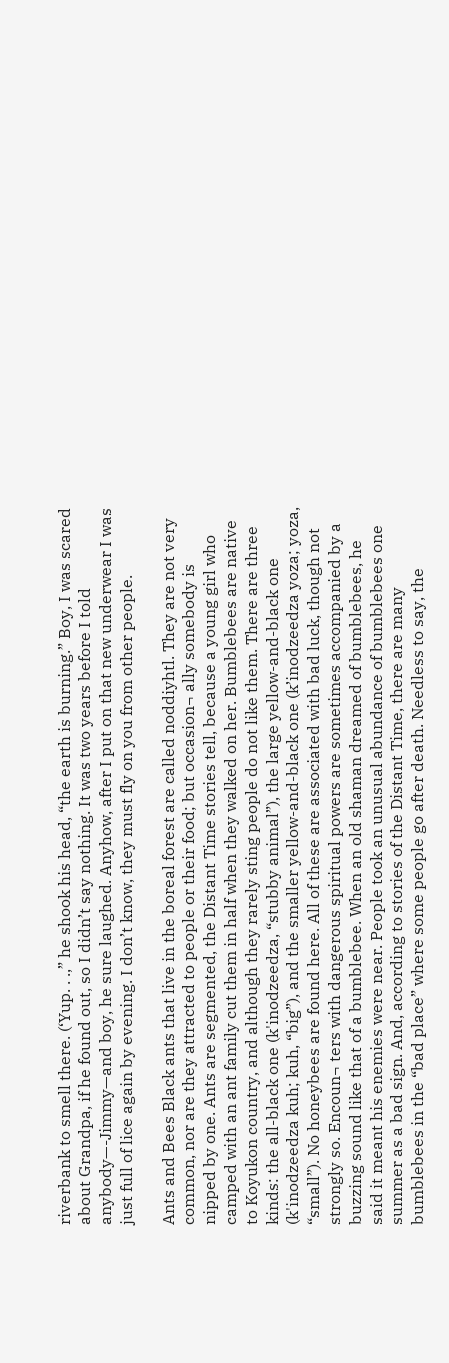riverbank to smell there. (‘Yup. . .,” he shook his head, “the earth is burning.” Boy, I was scared about Grandpa, if he found out, so I didn’t say nothing. It was two years before I told anybody—-Jimmy—and boy, he sure laughed. Anyhow, after I put on that new underwear I was just full of lice again by evening. I don’t know, they must fly on you from other people.

Ants and Bees Black ants that live in the boreal forest are called noddiyhtl. They are not very common, nor are they attracted to people or their food; but occasion¬ ally somebody is nipped by one. Ants are segmented, the Distant Time stories tell, because a young girl who camped with an ant family cut them in half when they walked on her. Bumblebees are native to Koyukon country, and although they rarely sting people do not like them. There are three kinds: the all-black one (k'inodzeedza, “stubby animal”), the large yellow-and-black one (k'inodzeedza kuh; kuh, “big”), and the smaller yellow-and-black one (k’inodzeedza yoza; yoza, “small”). No honeybees are found here. All of these are associated with bad luck, though not strongly so. Encoun¬ ters with dangerous spiritual powers are sometimes accompanied by a buzzing sound like that of a bumblebee. When an old shaman dreamed of bumblebees, he said it meant his enemies were near. People took an unusual abundance of bumblebees one summer as a bad sign. And, according to stories of the Distant Time, there are many bumblebees in the “bad place” where some people go after death. Needless to say, the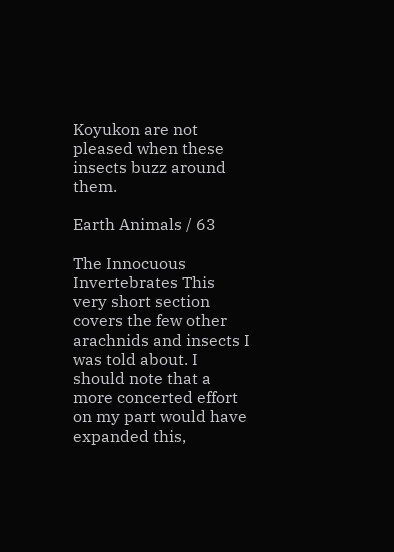Koyukon are not pleased when these insects buzz around them.

Earth Animals / 63

The Innocuous Invertebrates This very short section covers the few other arachnids and insects I was told about. I should note that a more concerted effort on my part would have expanded this,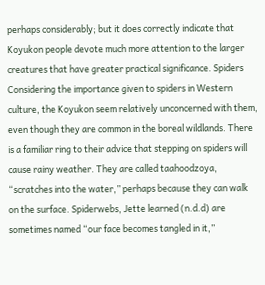perhaps considerably; but it does correctly indicate that Koyukon people devote much more attention to the larger creatures that have greater practical significance. Spiders Considering the importance given to spiders in Western culture, the Koyukon seem relatively unconcerned with them, even though they are common in the boreal wildlands. There is a familiar ring to their advice that stepping on spiders will cause rainy weather. They are called taahoodzoya, “scratches into the water,” perhaps because they can walk on the surface. Spiderwebs, Jette learned (n.d.d) are sometimes named “our face becomes tangled in it,”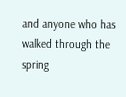and anyone who has walked through the spring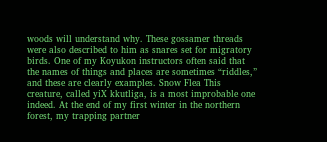woods will understand why. These gossamer threads were also described to him as snares set for migratory birds. One of my Koyukon instructors often said that the names of things and places are sometimes “riddles,” and these are clearly examples. Snow Flea This creature, called yiX kkutliga, is a most improbable one indeed. At the end of my first winter in the northern forest, my trapping partner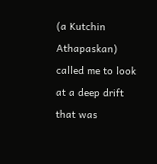(a Kutchin Athapaskan) called me to look at a deep drift that was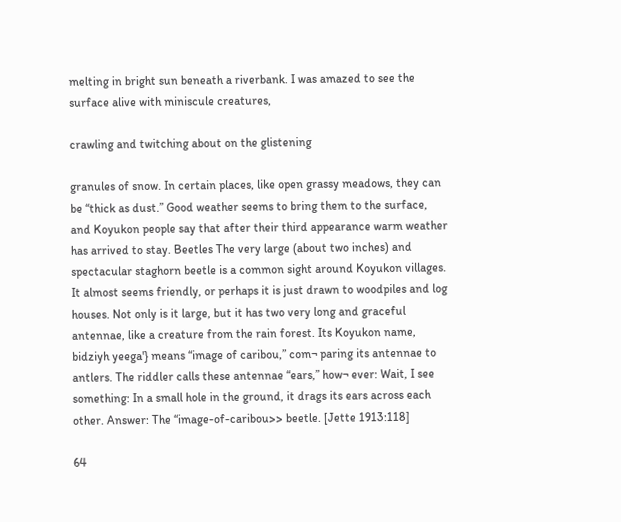melting in bright sun beneath a riverbank. I was amazed to see the surface alive with miniscule creatures,

crawling and twitching about on the glistening

granules of snow. In certain places, like open grassy meadows, they can be “thick as dust.” Good weather seems to bring them to the surface, and Koyukon people say that after their third appearance warm weather has arrived to stay. Beetles The very large (about two inches) and spectacular staghorn beetle is a common sight around Koyukon villages. It almost seems friendly, or perhaps it is just drawn to woodpiles and log houses. Not only is it large, but it has two very long and graceful antennae, like a creature from the rain forest. Its Koyukon name, bidziyh yeega'} means “image of caribou,” com¬ paring its antennae to antlers. The riddler calls these antennae “ears,” how¬ ever: Wait, I see something: In a small hole in the ground, it drags its ears across each other. Answer: The “image-of-caribou>> beetle. [Jette 1913:118]

64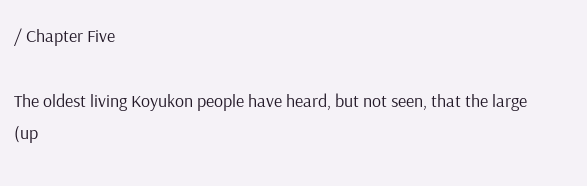/ Chapter Five

The oldest living Koyukon people have heard, but not seen, that the large (up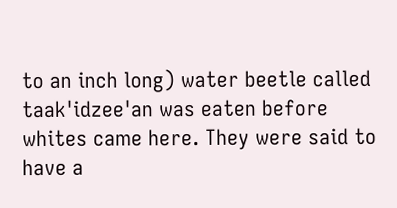to an inch long) water beetle called taak'idzee'an was eaten before whites came here. They were said to have a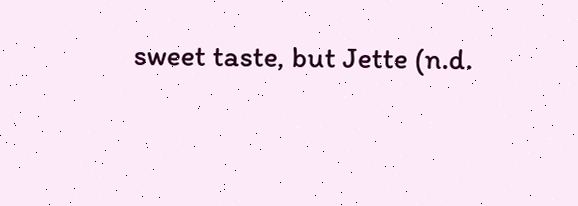sweet taste, but Jette (n.d.